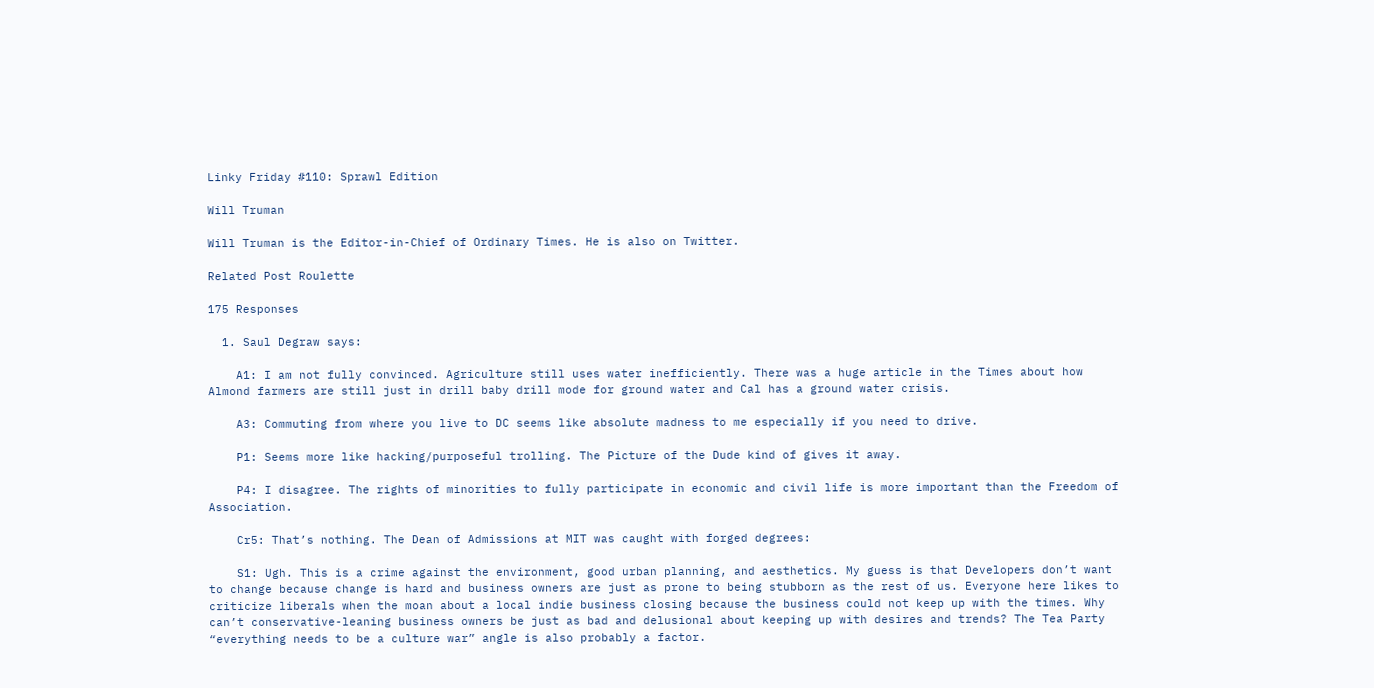Linky Friday #110: Sprawl Edition

Will Truman

Will Truman is the Editor-in-Chief of Ordinary Times. He is also on Twitter.

Related Post Roulette

175 Responses

  1. Saul Degraw says:

    A1: I am not fully convinced. Agriculture still uses water inefficiently. There was a huge article in the Times about how Almond farmers are still just in drill baby drill mode for ground water and Cal has a ground water crisis.

    A3: Commuting from where you live to DC seems like absolute madness to me especially if you need to drive.

    P1: Seems more like hacking/purposeful trolling. The Picture of the Dude kind of gives it away.

    P4: I disagree. The rights of minorities to fully participate in economic and civil life is more important than the Freedom of Association.

    Cr5: That’s nothing. The Dean of Admissions at MIT was caught with forged degrees:

    S1: Ugh. This is a crime against the environment, good urban planning, and aesthetics. My guess is that Developers don’t want to change because change is hard and business owners are just as prone to being stubborn as the rest of us. Everyone here likes to criticize liberals when the moan about a local indie business closing because the business could not keep up with the times. Why can’t conservative-leaning business owners be just as bad and delusional about keeping up with desires and trends? The Tea Party “everything needs to be a culture war” angle is also probably a factor.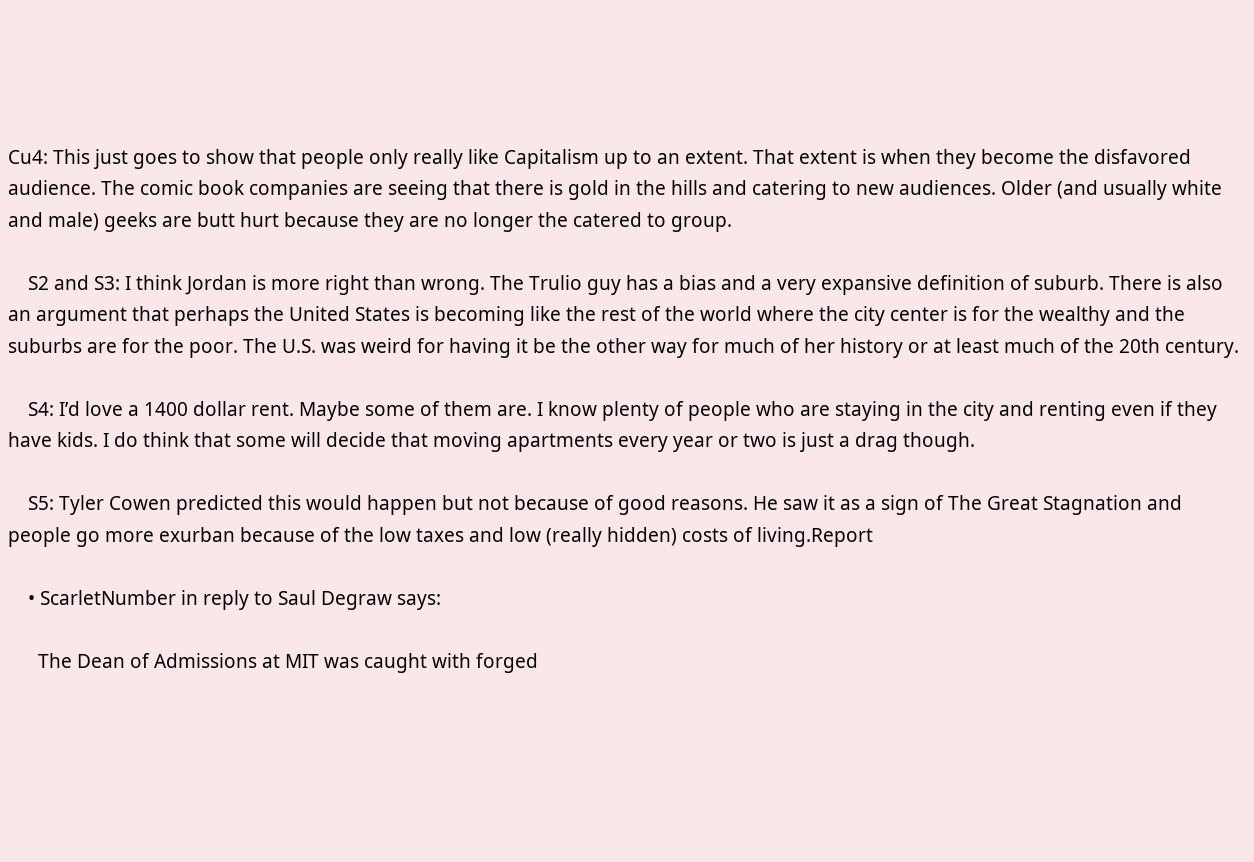Cu4: This just goes to show that people only really like Capitalism up to an extent. That extent is when they become the disfavored audience. The comic book companies are seeing that there is gold in the hills and catering to new audiences. Older (and usually white and male) geeks are butt hurt because they are no longer the catered to group.

    S2 and S3: I think Jordan is more right than wrong. The Trulio guy has a bias and a very expansive definition of suburb. There is also an argument that perhaps the United States is becoming like the rest of the world where the city center is for the wealthy and the suburbs are for the poor. The U.S. was weird for having it be the other way for much of her history or at least much of the 20th century.

    S4: I’d love a 1400 dollar rent. Maybe some of them are. I know plenty of people who are staying in the city and renting even if they have kids. I do think that some will decide that moving apartments every year or two is just a drag though.

    S5: Tyler Cowen predicted this would happen but not because of good reasons. He saw it as a sign of The Great Stagnation and people go more exurban because of the low taxes and low (really hidden) costs of living.Report

    • ScarletNumber in reply to Saul Degraw says:

      The Dean of Admissions at MIT was caught with forged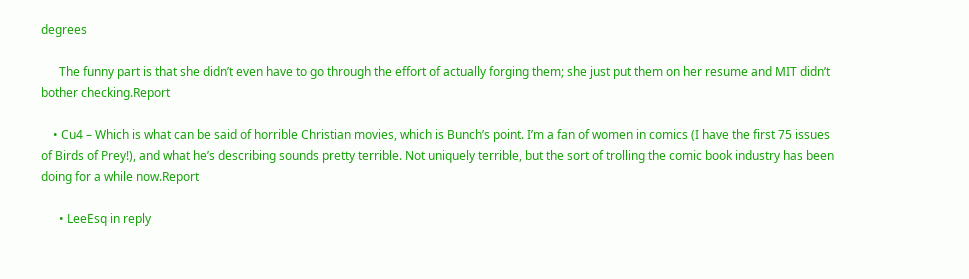degrees

      The funny part is that she didn’t even have to go through the effort of actually forging them; she just put them on her resume and MIT didn’t bother checking.Report

    • Cu4 – Which is what can be said of horrible Christian movies, which is Bunch’s point. I’m a fan of women in comics (I have the first 75 issues of Birds of Prey!), and what he’s describing sounds pretty terrible. Not uniquely terrible, but the sort of trolling the comic book industry has been doing for a while now.Report

      • LeeEsq in reply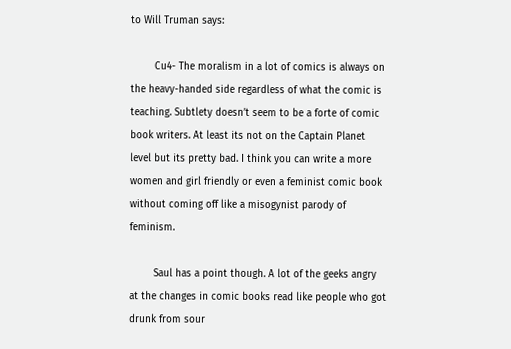to Will Truman says:

        Cu4- The moralism in a lot of comics is always on the heavy-handed side regardless of what the comic is teaching. Subtlety doesn’t seem to be a forte of comic book writers. At least its not on the Captain Planet level but its pretty bad. I think you can write a more women and girl friendly or even a feminist comic book without coming off like a misogynist parody of feminism.

        Saul has a point though. A lot of the geeks angry at the changes in comic books read like people who got drunk from sour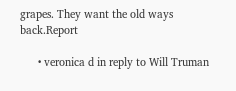grapes. They want the old ways back.Report

      • veronica d in reply to Will Truman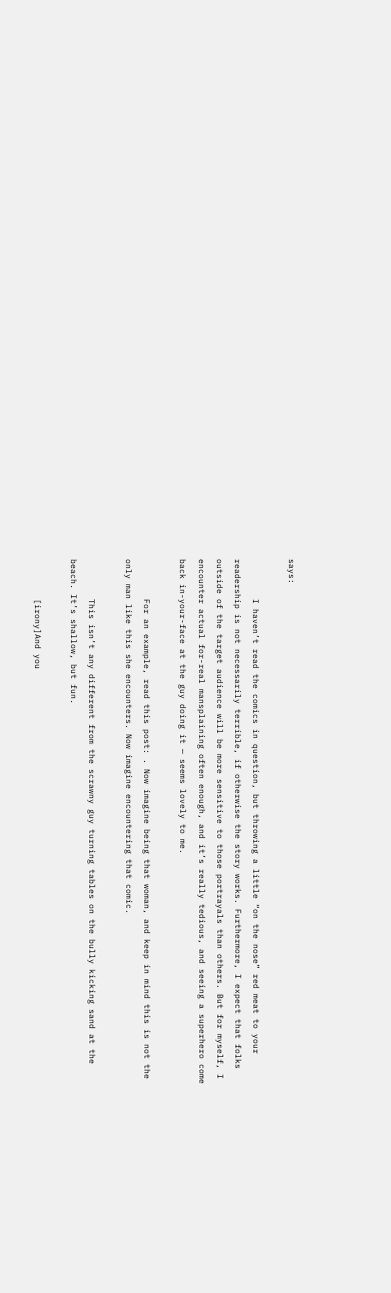says:

        I haven’t read the comics in question, but throwing a little “on the nose” red meat to your readership is not necessarily terrible, if otherwise the story works. Furthermore, I expect that folks outside of the target audience will be more sensitive to those portrayals than others. But for myself, I encounter actual for-real mansplaining often enough, and it’s really tedious, and seeing a superhero come back in-your-face at the guy doing it — seems lovely to me.

        For an example, read this post: . Now imagine being that woman, and keep in mind this is not the only man like this she encounters. Now imagine encountering that comic.

        This isn’t any different from the scrawny guy turning tables on the bully kicking sand at the beach. It’s shallow, but fun.

        [irony]And you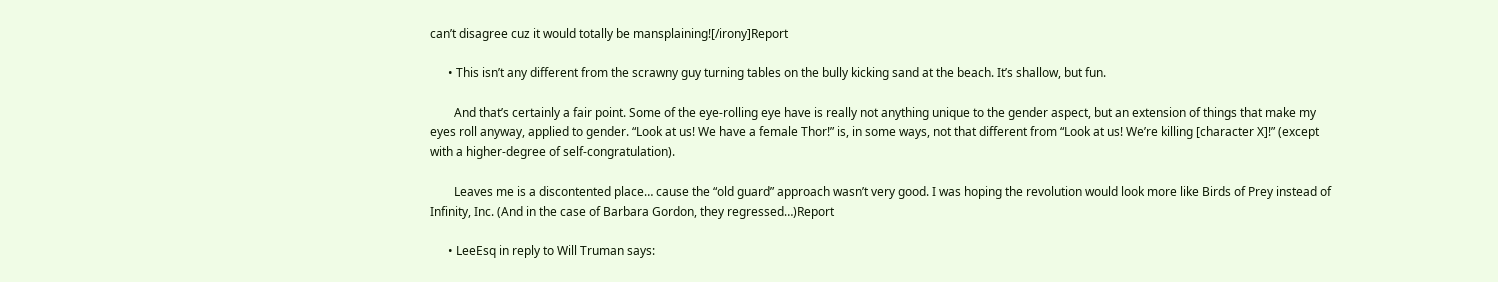can’t disagree cuz it would totally be mansplaining![/irony]Report

      • This isn’t any different from the scrawny guy turning tables on the bully kicking sand at the beach. It’s shallow, but fun.

        And that’s certainly a fair point. Some of the eye-rolling eye have is really not anything unique to the gender aspect, but an extension of things that make my eyes roll anyway, applied to gender. “Look at us! We have a female Thor!” is, in some ways, not that different from “Look at us! We’re killing [character X]!” (except with a higher-degree of self-congratulation).

        Leaves me is a discontented place… cause the “old guard” approach wasn’t very good. I was hoping the revolution would look more like Birds of Prey instead of Infinity, Inc. (And in the case of Barbara Gordon, they regressed…)Report

      • LeeEsq in reply to Will Truman says: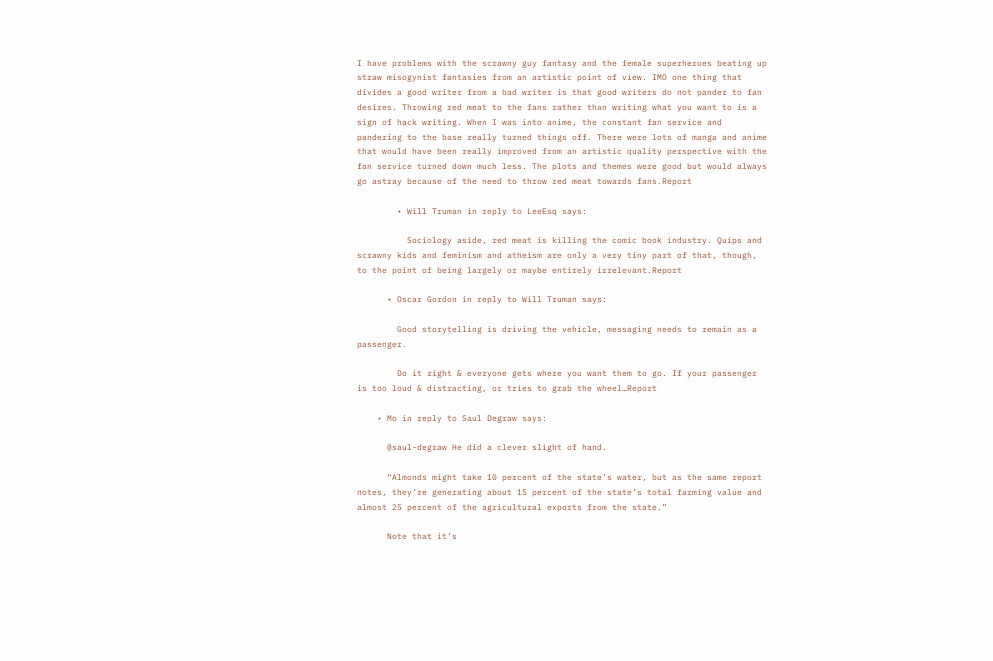I have problems with the scrawny guy fantasy and the female superheroes beating up straw misogynist fantasies from an artistic point of view. IMO one thing that divides a good writer from a bad writer is that good writers do not pander to fan desires. Throwing red meat to the fans rather than writing what you want to is a sign of hack writing. When I was into anime, the constant fan service and pandering to the base really turned things off. There were lots of manga and anime that would have been really improved from an artistic quality perspective with the fan service turned down much less. The plots and themes were good but would always go astray because of the need to throw red meat towards fans.Report

        • Will Truman in reply to LeeEsq says:

          Sociology aside, red meat is killing the comic book industry. Quips and scrawny kids and feminism and atheism are only a very tiny part of that, though, to the point of being largely or maybe entirely irrelevant.Report

      • Oscar Gordon in reply to Will Truman says:

        Good storytelling is driving the vehicle, messaging needs to remain as a passenger.

        Do it right & everyone gets where you want them to go. If your passenger is too loud & distracting, or tries to grab the wheel…Report

    • Mo in reply to Saul Degraw says:

      @saul-degraw He did a clever slight of hand.

      “Almonds might take 10 percent of the state’s water, but as the same report notes, they’re generating about 15 percent of the state’s total farming value and almost 25 percent of the agricultural exports from the state.”

      Note that it’s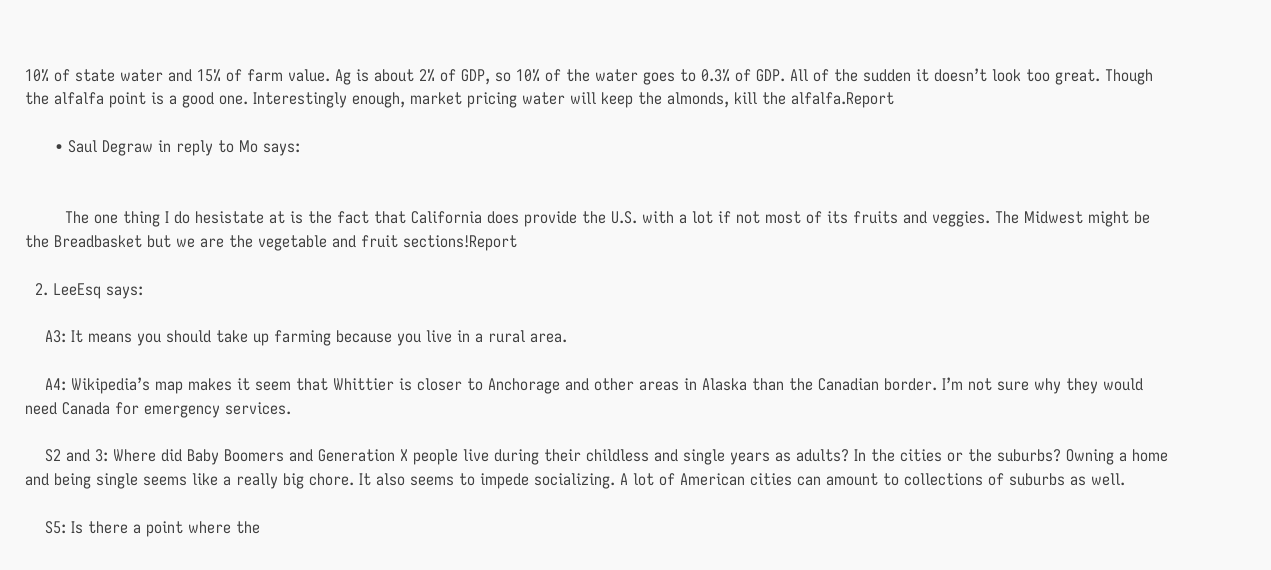10% of state water and 15% of farm value. Ag is about 2% of GDP, so 10% of the water goes to 0.3% of GDP. All of the sudden it doesn’t look too great. Though the alfalfa point is a good one. Interestingly enough, market pricing water will keep the almonds, kill the alfalfa.Report

      • Saul Degraw in reply to Mo says:


        The one thing I do hesistate at is the fact that California does provide the U.S. with a lot if not most of its fruits and veggies. The Midwest might be the Breadbasket but we are the vegetable and fruit sections!Report

  2. LeeEsq says:

    A3: It means you should take up farming because you live in a rural area.

    A4: Wikipedia’s map makes it seem that Whittier is closer to Anchorage and other areas in Alaska than the Canadian border. I’m not sure why they would need Canada for emergency services.

    S2 and 3: Where did Baby Boomers and Generation X people live during their childless and single years as adults? In the cities or the suburbs? Owning a home and being single seems like a really big chore. It also seems to impede socializing. A lot of American cities can amount to collections of suburbs as well.

    S5: Is there a point where the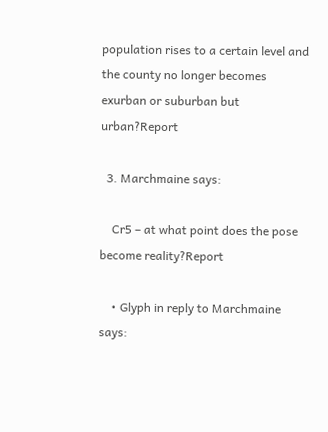population rises to a certain level and the county no longer becomes exurban or suburban but urban?Report

  3. Marchmaine says:

    Cr5 – at what point does the pose become reality?Report

    • Glyph in reply to Marchmaine says: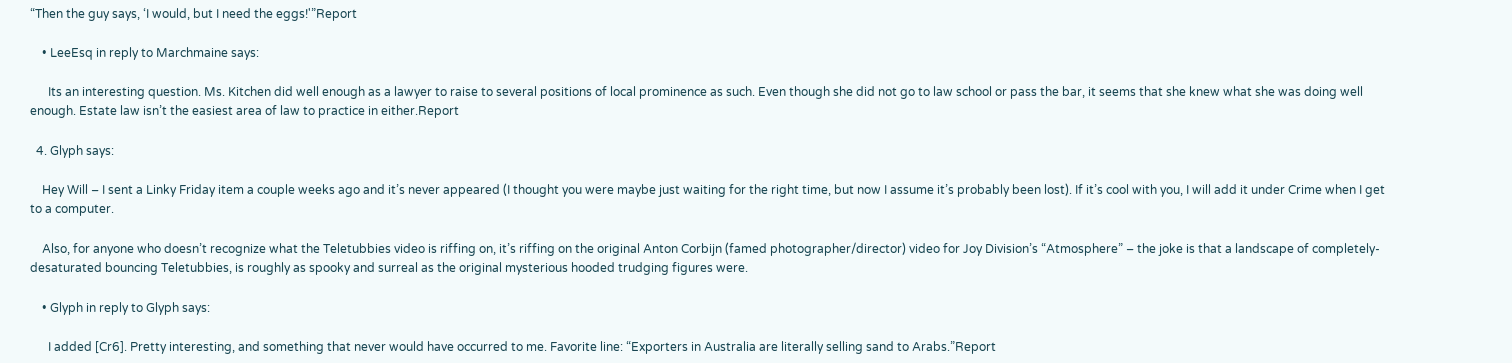“Then the guy says, ‘I would, but I need the eggs!'”Report

    • LeeEsq in reply to Marchmaine says:

      Its an interesting question. Ms. Kitchen did well enough as a lawyer to raise to several positions of local prominence as such. Even though she did not go to law school or pass the bar, it seems that she knew what she was doing well enough. Estate law isn’t the easiest area of law to practice in either.Report

  4. Glyph says:

    Hey Will – I sent a Linky Friday item a couple weeks ago and it’s never appeared (I thought you were maybe just waiting for the right time, but now I assume it’s probably been lost). If it’s cool with you, I will add it under Crime when I get to a computer.

    Also, for anyone who doesn’t recognize what the Teletubbies video is riffing on, it’s riffing on the original Anton Corbijn (famed photographer/director) video for Joy Division’s “Atmosphere” – the joke is that a landscape of completely-desaturated bouncing Teletubbies, is roughly as spooky and surreal as the original mysterious hooded trudging figures were.

    • Glyph in reply to Glyph says:

      I added [Cr6]. Pretty interesting, and something that never would have occurred to me. Favorite line: “Exporters in Australia are literally selling sand to Arabs.”Report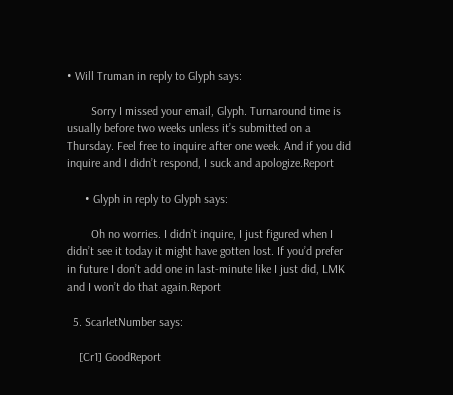• Will Truman in reply to Glyph says:

        Sorry I missed your email, Glyph. Turnaround time is usually before two weeks unless it’s submitted on a Thursday. Feel free to inquire after one week. And if you did inquire and I didn’t respond, I suck and apologize.Report

      • Glyph in reply to Glyph says:

        Oh no worries. I didn’t inquire, I just figured when I didn’t see it today it might have gotten lost. If you’d prefer in future I don’t add one in last-minute like I just did, LMK and I won’t do that again.Report

  5. ScarletNumber says:

    [Cr1] GoodReport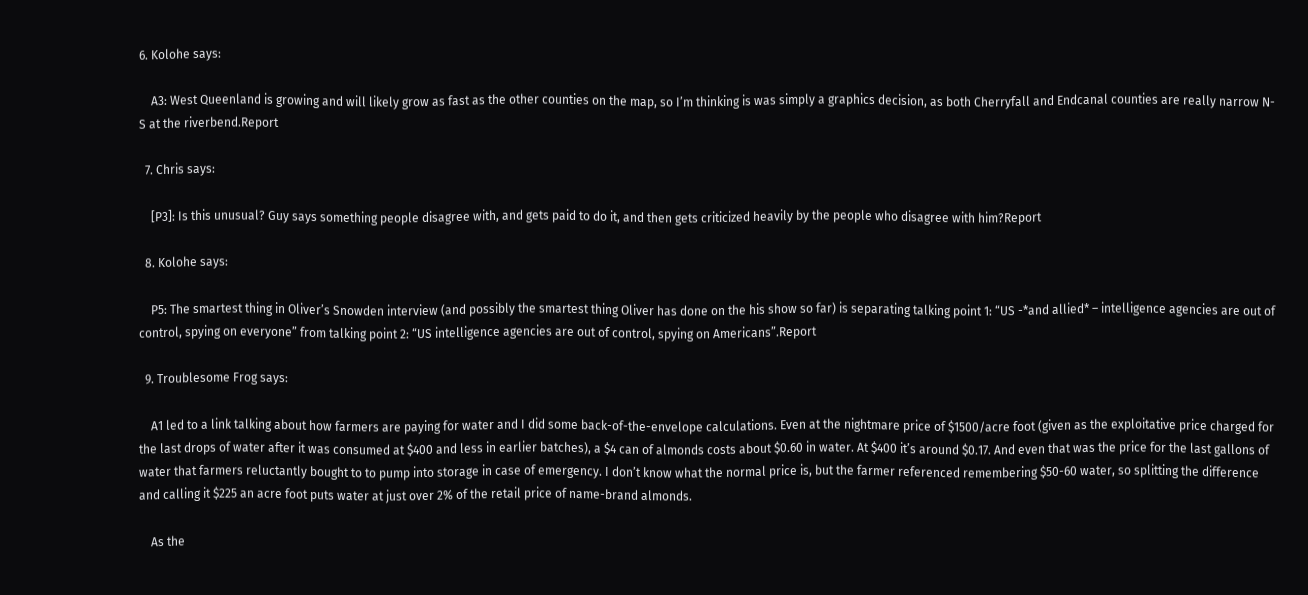6. Kolohe says:

    A3: West Queenland is growing and will likely grow as fast as the other counties on the map, so I’m thinking is was simply a graphics decision, as both Cherryfall and Endcanal counties are really narrow N-S at the riverbend.Report

  7. Chris says:

    [P3]: Is this unusual? Guy says something people disagree with, and gets paid to do it, and then gets criticized heavily by the people who disagree with him?Report

  8. Kolohe says:

    P5: The smartest thing in Oliver’s Snowden interview (and possibly the smartest thing Oliver has done on the his show so far) is separating talking point 1: “US -*and allied* – intelligence agencies are out of control, spying on everyone” from talking point 2: “US intelligence agencies are out of control, spying on Americans”.Report

  9. Troublesome Frog says:

    A1 led to a link talking about how farmers are paying for water and I did some back-of-the-envelope calculations. Even at the nightmare price of $1500/acre foot (given as the exploitative price charged for the last drops of water after it was consumed at $400 and less in earlier batches), a $4 can of almonds costs about $0.60 in water. At $400 it’s around $0.17. And even that was the price for the last gallons of water that farmers reluctantly bought to to pump into storage in case of emergency. I don’t know what the normal price is, but the farmer referenced remembering $50-60 water, so splitting the difference and calling it $225 an acre foot puts water at just over 2% of the retail price of name-brand almonds.

    As the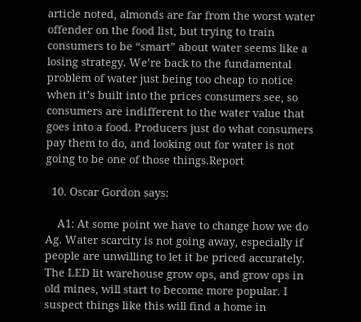article noted, almonds are far from the worst water offender on the food list, but trying to train consumers to be “smart” about water seems like a losing strategy. We’re back to the fundamental problem of water just being too cheap to notice when it’s built into the prices consumers see, so consumers are indifferent to the water value that goes into a food. Producers just do what consumers pay them to do, and looking out for water is not going to be one of those things.Report

  10. Oscar Gordon says:

    A1: At some point we have to change how we do Ag. Water scarcity is not going away, especially if people are unwilling to let it be priced accurately. The LED lit warehouse grow ops, and grow ops in old mines, will start to become more popular. I suspect things like this will find a home in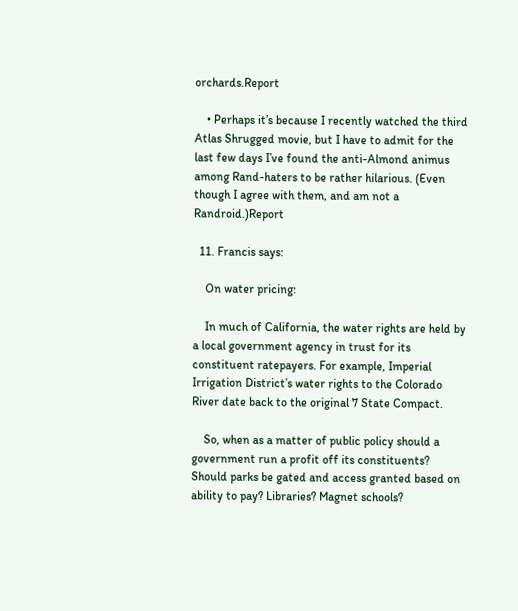orchards.Report

    • Perhaps it’s because I recently watched the third Atlas Shrugged movie, but I have to admit for the last few days I’ve found the anti-Almond animus among Rand-haters to be rather hilarious. (Even though I agree with them, and am not a Randroid.)Report

  11. Francis says:

    On water pricing:

    In much of California, the water rights are held by a local government agency in trust for its constituent ratepayers. For example, Imperial Irrigation District’s water rights to the Colorado River date back to the original 7 State Compact.

    So, when as a matter of public policy should a government run a profit off its constituents? Should parks be gated and access granted based on ability to pay? Libraries? Magnet schools?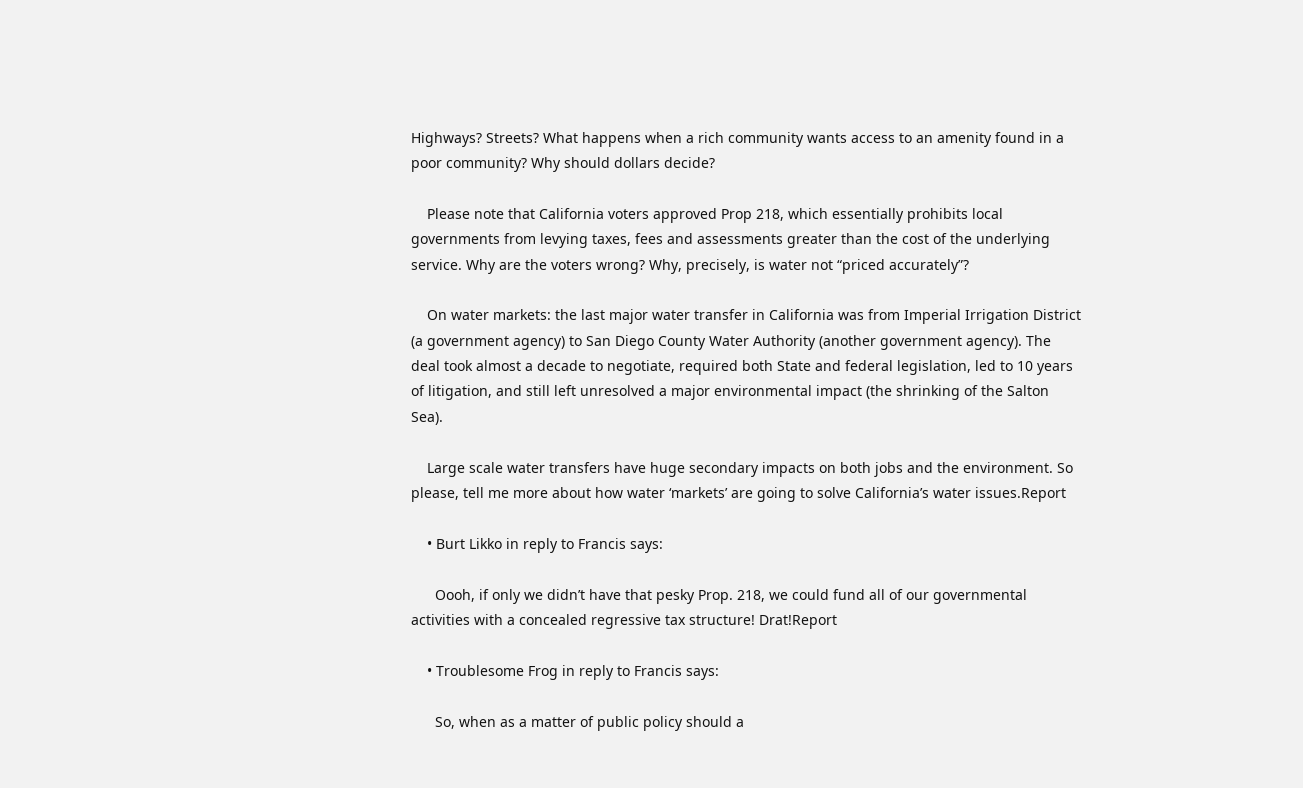Highways? Streets? What happens when a rich community wants access to an amenity found in a poor community? Why should dollars decide?

    Please note that California voters approved Prop 218, which essentially prohibits local governments from levying taxes, fees and assessments greater than the cost of the underlying service. Why are the voters wrong? Why, precisely, is water not “priced accurately”?

    On water markets: the last major water transfer in California was from Imperial Irrigation District (a government agency) to San Diego County Water Authority (another government agency). The deal took almost a decade to negotiate, required both State and federal legislation, led to 10 years of litigation, and still left unresolved a major environmental impact (the shrinking of the Salton Sea).

    Large scale water transfers have huge secondary impacts on both jobs and the environment. So please, tell me more about how water ‘markets’ are going to solve California’s water issues.Report

    • Burt Likko in reply to Francis says:

      Oooh, if only we didn’t have that pesky Prop. 218, we could fund all of our governmental activities with a concealed regressive tax structure! Drat!Report

    • Troublesome Frog in reply to Francis says:

      So, when as a matter of public policy should a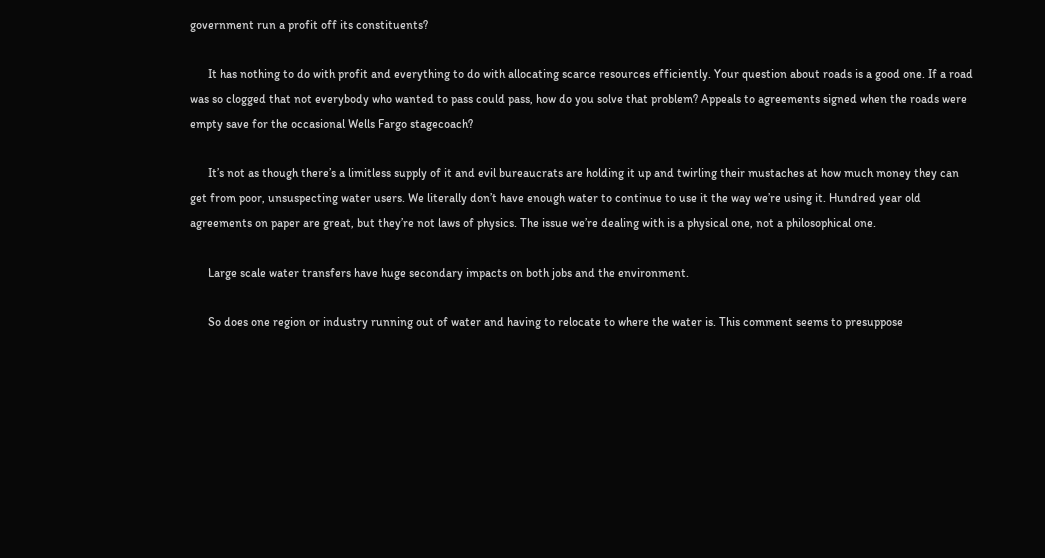government run a profit off its constituents?

      It has nothing to do with profit and everything to do with allocating scarce resources efficiently. Your question about roads is a good one. If a road was so clogged that not everybody who wanted to pass could pass, how do you solve that problem? Appeals to agreements signed when the roads were empty save for the occasional Wells Fargo stagecoach?

      It’s not as though there’s a limitless supply of it and evil bureaucrats are holding it up and twirling their mustaches at how much money they can get from poor, unsuspecting water users. We literally don’t have enough water to continue to use it the way we’re using it. Hundred year old agreements on paper are great, but they’re not laws of physics. The issue we’re dealing with is a physical one, not a philosophical one.

      Large scale water transfers have huge secondary impacts on both jobs and the environment.

      So does one region or industry running out of water and having to relocate to where the water is. This comment seems to presuppose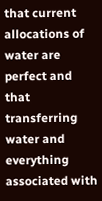that current allocations of water are perfect and that transferring water and everything associated with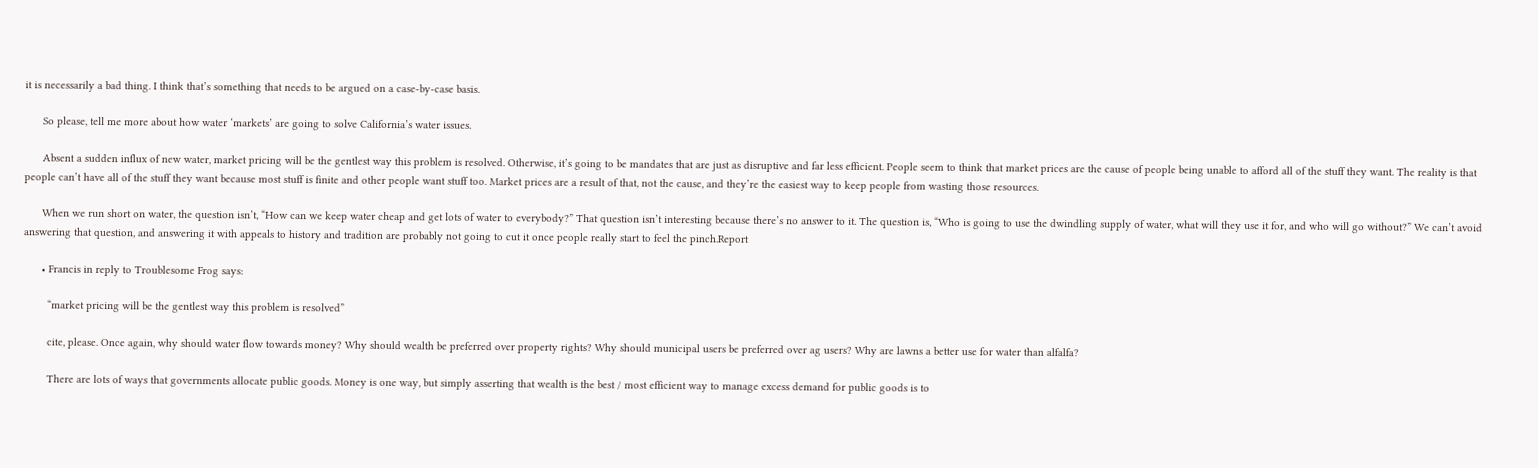it is necessarily a bad thing. I think that’s something that needs to be argued on a case-by-case basis.

      So please, tell me more about how water ‘markets’ are going to solve California’s water issues.

      Absent a sudden influx of new water, market pricing will be the gentlest way this problem is resolved. Otherwise, it’s going to be mandates that are just as disruptive and far less efficient. People seem to think that market prices are the cause of people being unable to afford all of the stuff they want. The reality is that people can’t have all of the stuff they want because most stuff is finite and other people want stuff too. Market prices are a result of that, not the cause, and they’re the easiest way to keep people from wasting those resources.

      When we run short on water, the question isn’t, “How can we keep water cheap and get lots of water to everybody?” That question isn’t interesting because there’s no answer to it. The question is, “Who is going to use the dwindling supply of water, what will they use it for, and who will go without?” We can’t avoid answering that question, and answering it with appeals to history and tradition are probably not going to cut it once people really start to feel the pinch.Report

      • Francis in reply to Troublesome Frog says:

        “market pricing will be the gentlest way this problem is resolved”

        cite, please. Once again, why should water flow towards money? Why should wealth be preferred over property rights? Why should municipal users be preferred over ag users? Why are lawns a better use for water than alfalfa?

        There are lots of ways that governments allocate public goods. Money is one way, but simply asserting that wealth is the best / most efficient way to manage excess demand for public goods is to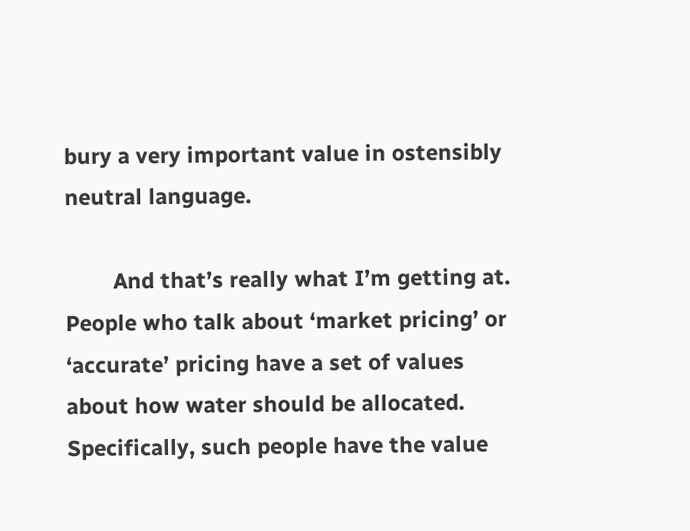bury a very important value in ostensibly neutral language.

        And that’s really what I’m getting at. People who talk about ‘market pricing’ or ‘accurate’ pricing have a set of values about how water should be allocated. Specifically, such people have the value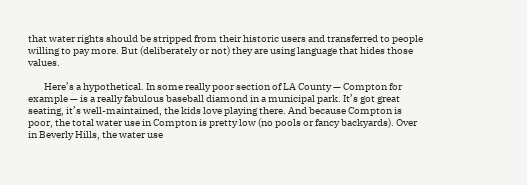that water rights should be stripped from their historic users and transferred to people willing to pay more. But (deliberately or not) they are using language that hides those values.

        Here’s a hypothetical. In some really poor section of LA County — Compton for example — is a really fabulous baseball diamond in a municipal park. It’s got great seating, it’s well-maintained, the kids love playing there. And because Compton is poor, the total water use in Compton is pretty low (no pools or fancy backyards). Over in Beverly Hills, the water use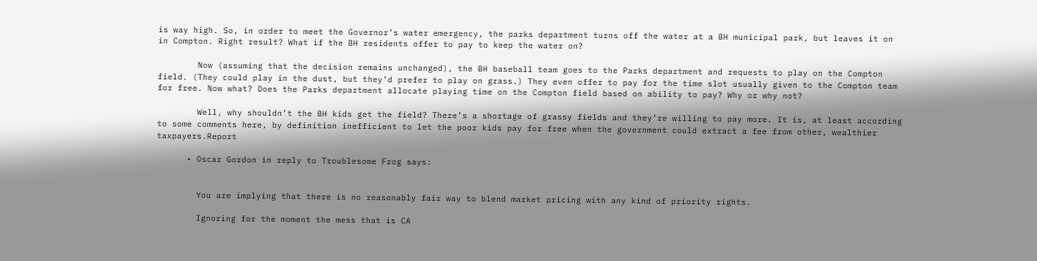is way high. So, in order to meet the Governor’s water emergency, the parks department turns off the water at a BH municipal park, but leaves it on in Compton. Right result? What if the BH residents offer to pay to keep the water on?

        Now (assuming that the decision remains unchanged), the BH baseball team goes to the Parks department and requests to play on the Compton field. (They could play in the dust, but they’d prefer to play on grass.) They even offer to pay for the time slot usually given to the Compton team for free. Now what? Does the Parks department allocate playing time on the Compton field based on ability to pay? Why or why not?

        Well, why shouldn’t the BH kids get the field? There’s a shortage of grassy fields and they’re willing to pay more. It is, at least according to some comments here, by definition inefficient to let the poor kids pay for free when the government could extract a fee from other, wealthier taxpayers.Report

      • Oscar Gordon in reply to Troublesome Frog says:


        You are implying that there is no reasonably fair way to blend market pricing with any kind of priority rights.

        Ignoring for the moment the mess that is CA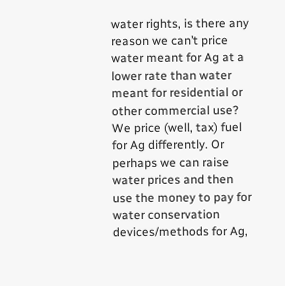water rights, is there any reason we can’t price water meant for Ag at a lower rate than water meant for residential or other commercial use? We price (well, tax) fuel for Ag differently. Or perhaps we can raise water prices and then use the money to pay for water conservation devices/methods for Ag,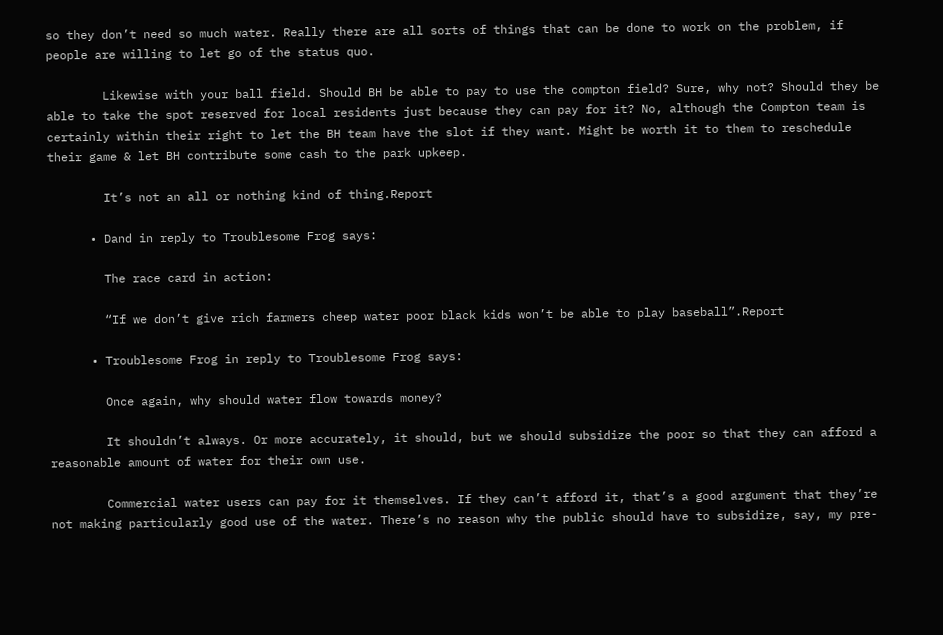so they don’t need so much water. Really there are all sorts of things that can be done to work on the problem, if people are willing to let go of the status quo.

        Likewise with your ball field. Should BH be able to pay to use the compton field? Sure, why not? Should they be able to take the spot reserved for local residents just because they can pay for it? No, although the Compton team is certainly within their right to let the BH team have the slot if they want. Might be worth it to them to reschedule their game & let BH contribute some cash to the park upkeep.

        It’s not an all or nothing kind of thing.Report

      • Dand in reply to Troublesome Frog says:

        The race card in action:

        “If we don’t give rich farmers cheep water poor black kids won’t be able to play baseball”.Report

      • Troublesome Frog in reply to Troublesome Frog says:

        Once again, why should water flow towards money?

        It shouldn’t always. Or more accurately, it should, but we should subsidize the poor so that they can afford a reasonable amount of water for their own use.

        Commercial water users can pay for it themselves. If they can’t afford it, that’s a good argument that they’re not making particularly good use of the water. There’s no reason why the public should have to subsidize, say, my pre-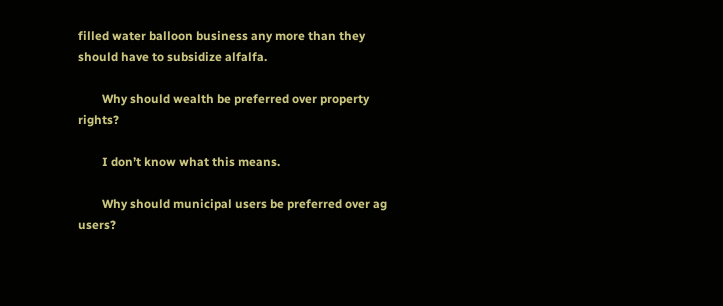filled water balloon business any more than they should have to subsidize alfalfa.

        Why should wealth be preferred over property rights?

        I don’t know what this means.

        Why should municipal users be preferred over ag users?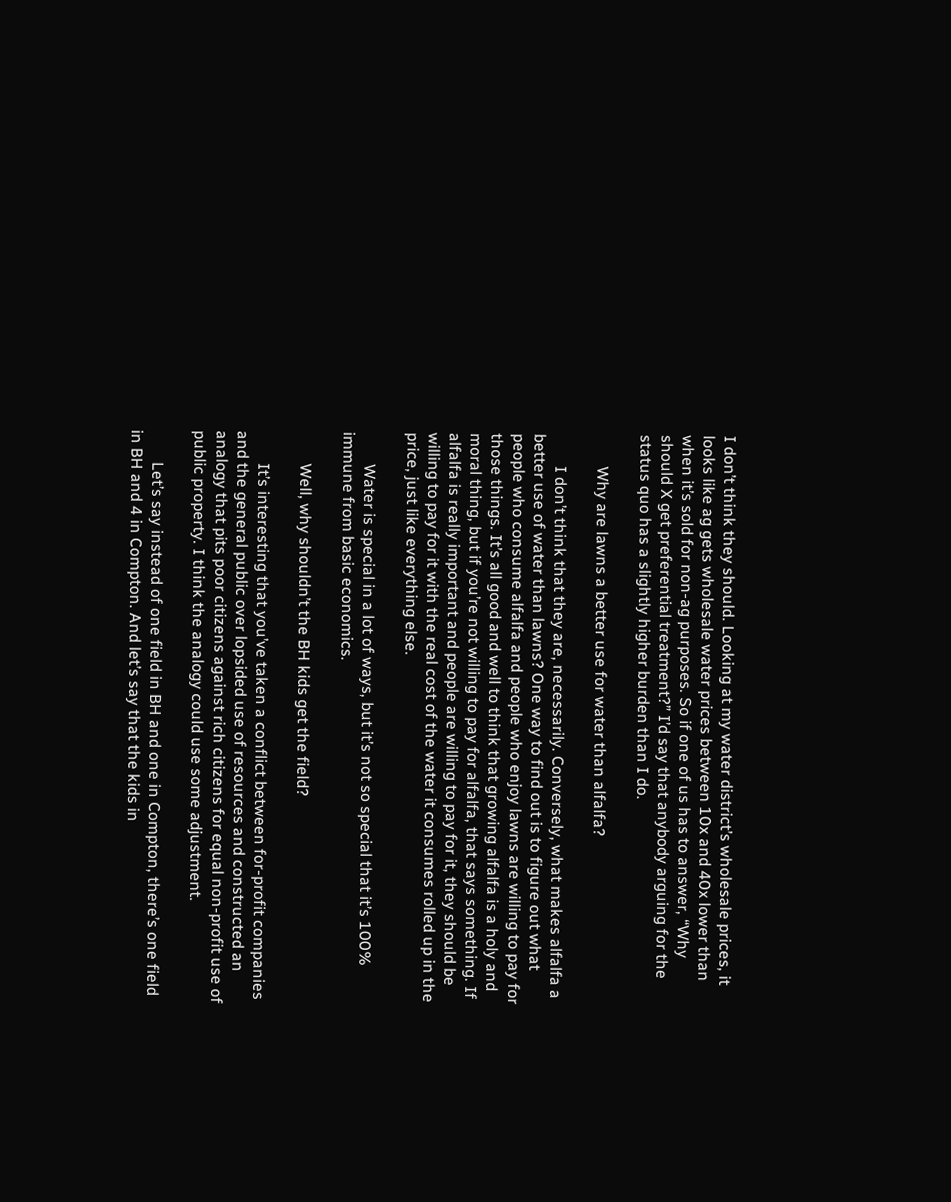I don’t think they should. Looking at my water district’s wholesale prices, it looks like ag gets wholesale water prices between 10x and 40x lower than when it’s sold for non-ag purposes. So if one of us has to answer, “Why should X get preferential treatment?” I’d say that anybody arguing for the status quo has a slightly higher burden than I do.

        Why are lawns a better use for water than alfalfa?

        I don’t think that they are, necessarily. Conversely, what makes alfalfa a better use of water than lawns? One way to find out is to figure out what people who consume alfalfa and people who enjoy lawns are willing to pay for those things. It’s all good and well to think that growing alfalfa is a holy and moral thing, but if you’re not willing to pay for alfalfa, that says something. If alfalfa is really important and people are willing to pay for it, they should be willing to pay for it with the real cost of the water it consumes rolled up in the price, just like everything else.

        Water is special in a lot of ways, but it’s not so special that it’s 100% immune from basic economics.

        Well, why shouldn’t the BH kids get the field?

        It’s interesting that you’ve taken a conflict between for-profit companies and the general public over lopsided use of resources and constructed an analogy that pits poor citizens against rich citizens for equal non-profit use of public property. I think the analogy could use some adjustment.

        Let’s say instead of one field in BH and one in Compton, there’s one field in BH and 4 in Compton. And let’s say that the kids in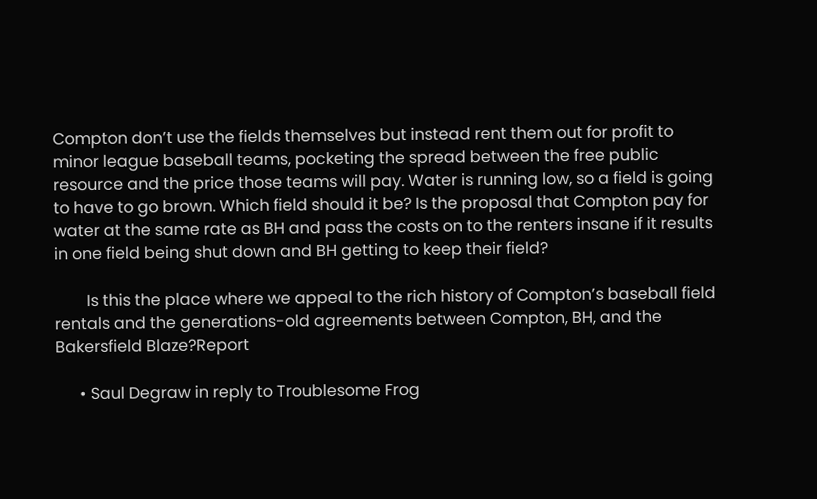Compton don’t use the fields themselves but instead rent them out for profit to minor league baseball teams, pocketing the spread between the free public resource and the price those teams will pay. Water is running low, so a field is going to have to go brown. Which field should it be? Is the proposal that Compton pay for water at the same rate as BH and pass the costs on to the renters insane if it results in one field being shut down and BH getting to keep their field?

        Is this the place where we appeal to the rich history of Compton’s baseball field rentals and the generations-old agreements between Compton, BH, and the Bakersfield Blaze?Report

      • Saul Degraw in reply to Troublesome Frog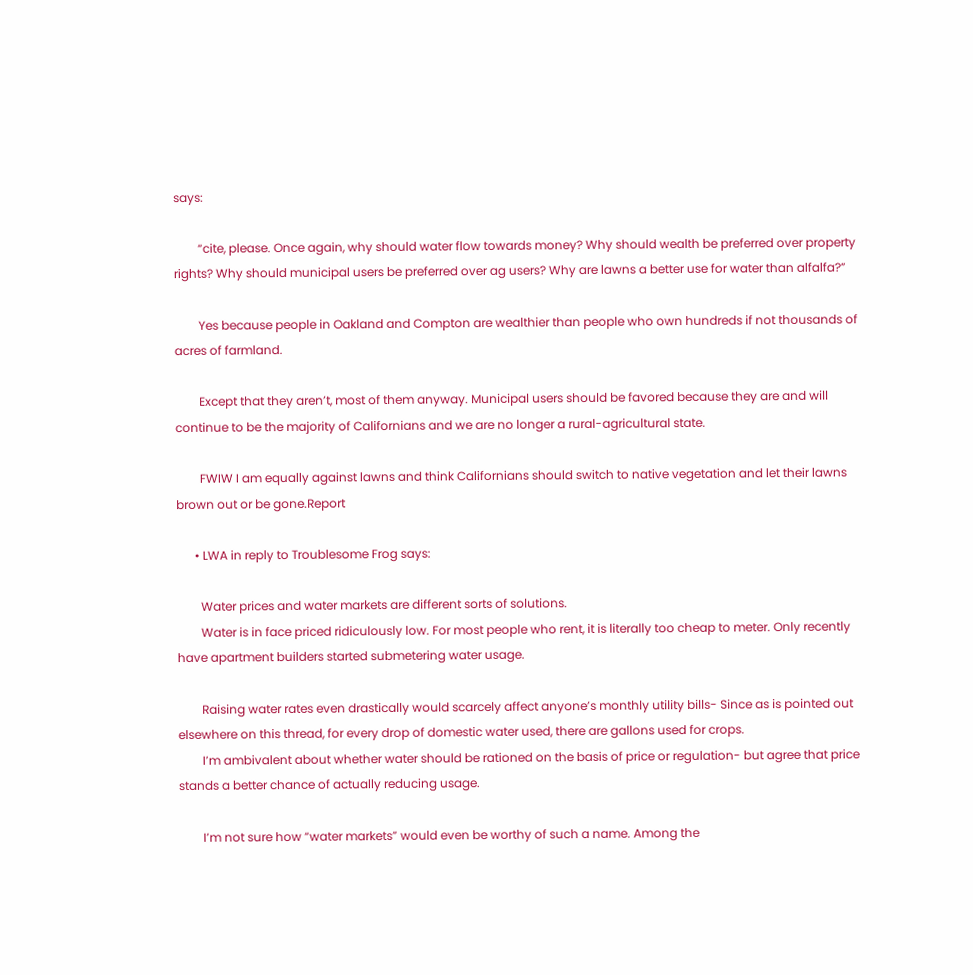says:

        “cite, please. Once again, why should water flow towards money? Why should wealth be preferred over property rights? Why should municipal users be preferred over ag users? Why are lawns a better use for water than alfalfa?”

        Yes because people in Oakland and Compton are wealthier than people who own hundreds if not thousands of acres of farmland.

        Except that they aren’t, most of them anyway. Municipal users should be favored because they are and will continue to be the majority of Californians and we are no longer a rural-agricultural state.

        FWIW I am equally against lawns and think Californians should switch to native vegetation and let their lawns brown out or be gone.Report

      • LWA in reply to Troublesome Frog says:

        Water prices and water markets are different sorts of solutions.
        Water is in face priced ridiculously low. For most people who rent, it is literally too cheap to meter. Only recently have apartment builders started submetering water usage.

        Raising water rates even drastically would scarcely affect anyone’s monthly utility bills- Since as is pointed out elsewhere on this thread, for every drop of domestic water used, there are gallons used for crops.
        I’m ambivalent about whether water should be rationed on the basis of price or regulation- but agree that price stands a better chance of actually reducing usage.

        I’m not sure how “water markets” would even be worthy of such a name. Among the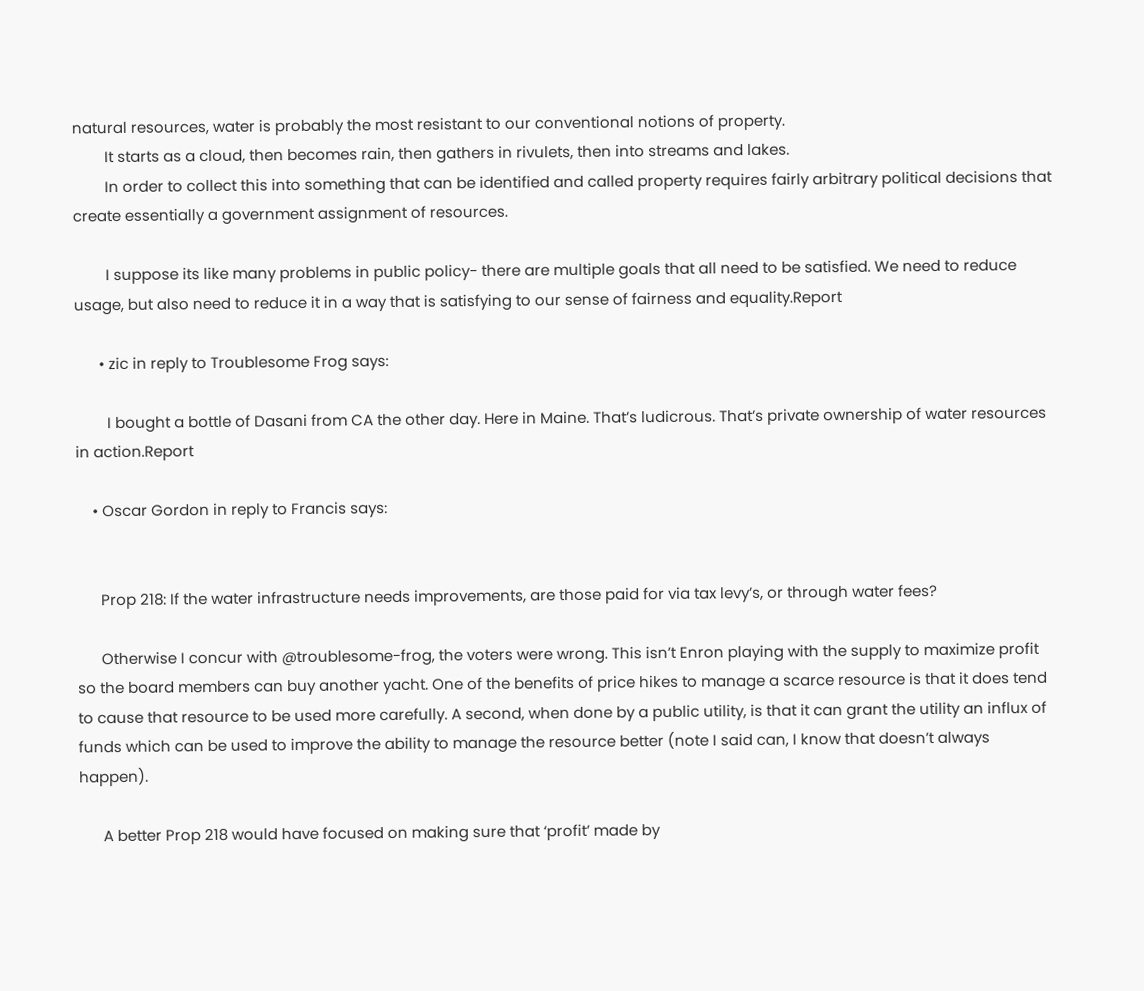natural resources, water is probably the most resistant to our conventional notions of property.
        It starts as a cloud, then becomes rain, then gathers in rivulets, then into streams and lakes.
        In order to collect this into something that can be identified and called property requires fairly arbitrary political decisions that create essentially a government assignment of resources.

        I suppose its like many problems in public policy- there are multiple goals that all need to be satisfied. We need to reduce usage, but also need to reduce it in a way that is satisfying to our sense of fairness and equality.Report

      • zic in reply to Troublesome Frog says:

        I bought a bottle of Dasani from CA the other day. Here in Maine. That’s ludicrous. That’s private ownership of water resources in action.Report

    • Oscar Gordon in reply to Francis says:


      Prop 218: If the water infrastructure needs improvements, are those paid for via tax levy’s, or through water fees?

      Otherwise I concur with @troublesome-frog, the voters were wrong. This isn’t Enron playing with the supply to maximize profit so the board members can buy another yacht. One of the benefits of price hikes to manage a scarce resource is that it does tend to cause that resource to be used more carefully. A second, when done by a public utility, is that it can grant the utility an influx of funds which can be used to improve the ability to manage the resource better (note I said can, I know that doesn’t always happen).

      A better Prop 218 would have focused on making sure that ‘profit’ made by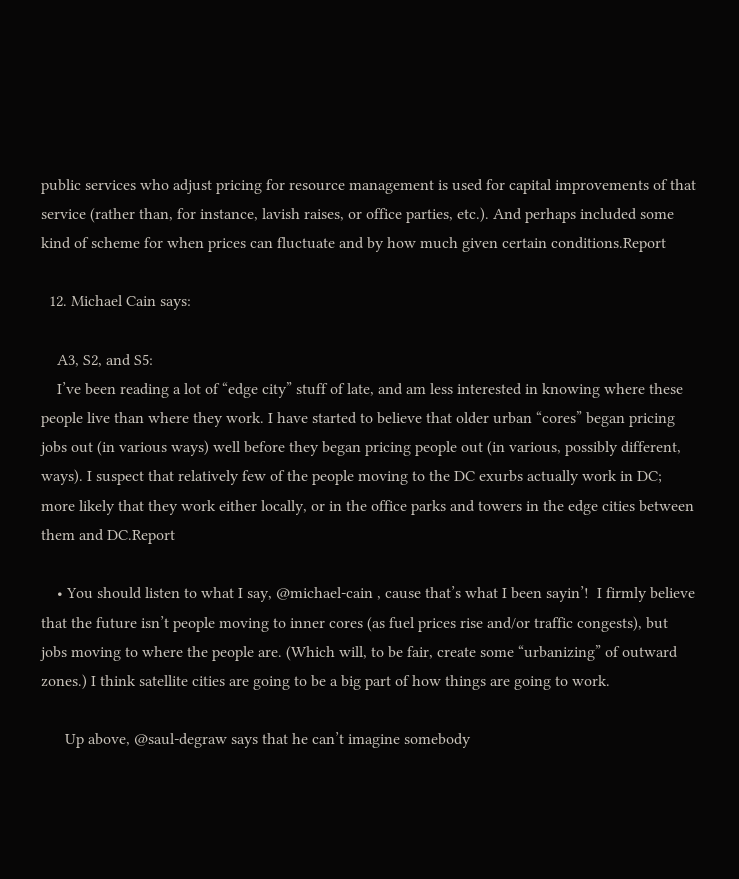public services who adjust pricing for resource management is used for capital improvements of that service (rather than, for instance, lavish raises, or office parties, etc.). And perhaps included some kind of scheme for when prices can fluctuate and by how much given certain conditions.Report

  12. Michael Cain says:

    A3, S2, and S5:
    I’ve been reading a lot of “edge city” stuff of late, and am less interested in knowing where these people live than where they work. I have started to believe that older urban “cores” began pricing jobs out (in various ways) well before they began pricing people out (in various, possibly different, ways). I suspect that relatively few of the people moving to the DC exurbs actually work in DC; more likely that they work either locally, or in the office parks and towers in the edge cities between them and DC.Report

    • You should listen to what I say, @michael-cain , cause that’s what I been sayin’!  I firmly believe that the future isn’t people moving to inner cores (as fuel prices rise and/or traffic congests), but jobs moving to where the people are. (Which will, to be fair, create some “urbanizing” of outward zones.) I think satellite cities are going to be a big part of how things are going to work.

      Up above, @saul-degraw says that he can’t imagine somebody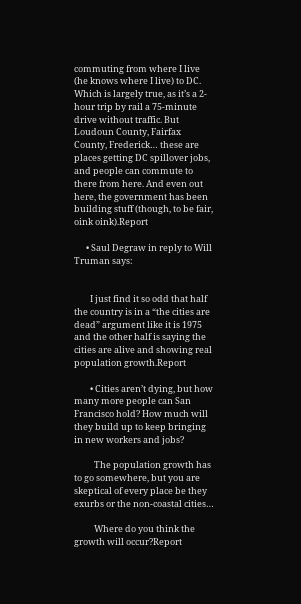commuting from where I live (he knows where I live) to DC. Which is largely true, as it’s a 2-hour trip by rail a 75-minute drive without traffic. But Loudoun County, Fairfax County, Frederick… these are places getting DC spillover jobs, and people can commute to there from here. And even out here, the government has been building stuff (though, to be fair, oink oink).Report

      • Saul Degraw in reply to Will Truman says:


        I just find it so odd that half the country is in a “the cities are dead” argument like it is 1975 and the other half is saying the cities are alive and showing real population growth.Report

        • Cities aren’t dying, but how many more people can San Francisco hold? How much will they build up to keep bringing in new workers and jobs?

          The population growth has to go somewhere, but you are skeptical of every place be they exurbs or the non-coastal cities…

          Where do you think the growth will occur?Report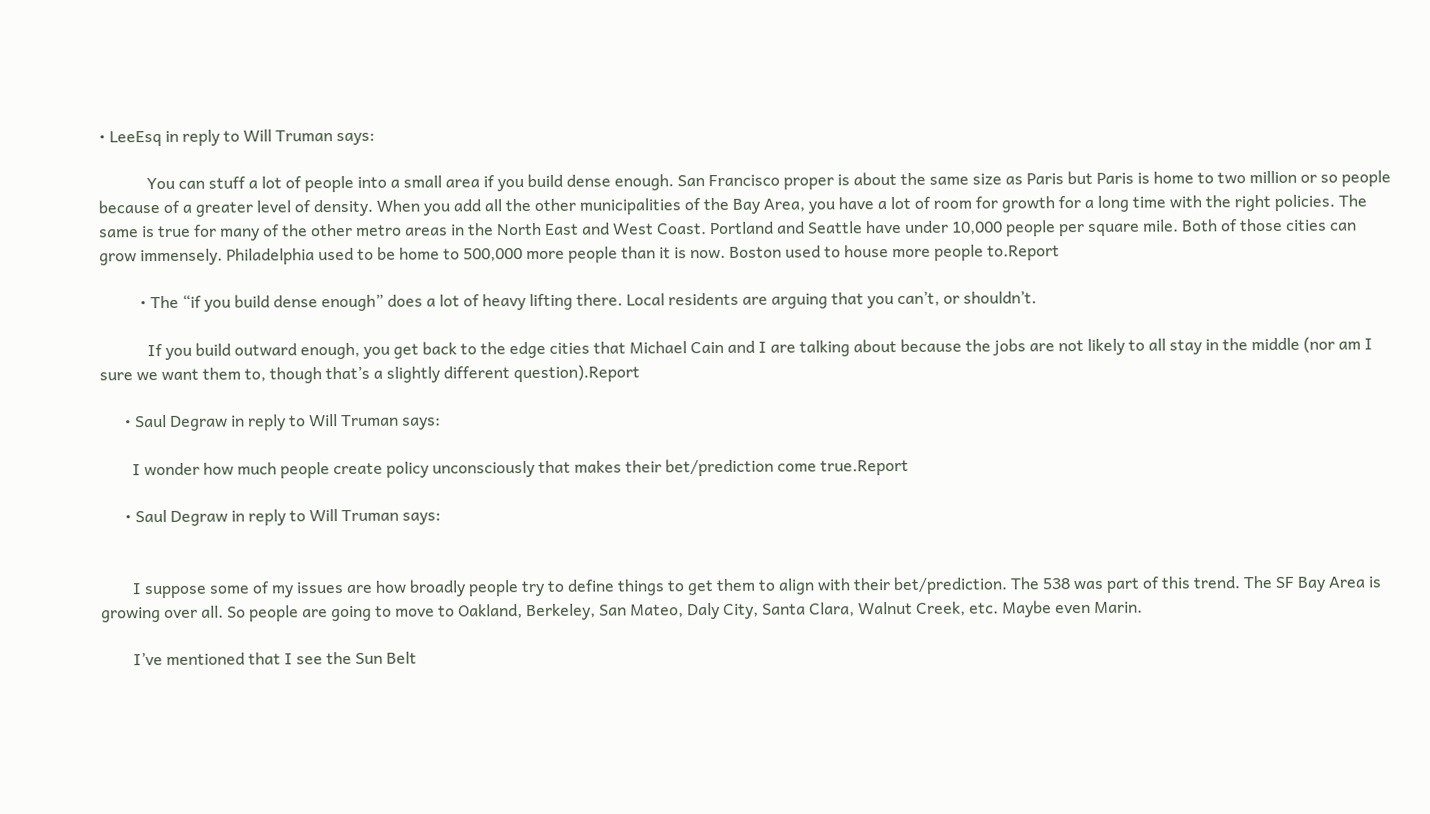• LeeEsq in reply to Will Truman says:

            You can stuff a lot of people into a small area if you build dense enough. San Francisco proper is about the same size as Paris but Paris is home to two million or so people because of a greater level of density. When you add all the other municipalities of the Bay Area, you have a lot of room for growth for a long time with the right policies. The same is true for many of the other metro areas in the North East and West Coast. Portland and Seattle have under 10,000 people per square mile. Both of those cities can grow immensely. Philadelphia used to be home to 500,000 more people than it is now. Boston used to house more people to.Report

          • The “if you build dense enough” does a lot of heavy lifting there. Local residents are arguing that you can’t, or shouldn’t.

            If you build outward enough, you get back to the edge cities that Michael Cain and I are talking about because the jobs are not likely to all stay in the middle (nor am I sure we want them to, though that’s a slightly different question).Report

      • Saul Degraw in reply to Will Truman says:

        I wonder how much people create policy unconsciously that makes their bet/prediction come true.Report

      • Saul Degraw in reply to Will Truman says:


        I suppose some of my issues are how broadly people try to define things to get them to align with their bet/prediction. The 538 was part of this trend. The SF Bay Area is growing over all. So people are going to move to Oakland, Berkeley, San Mateo, Daly City, Santa Clara, Walnut Creek, etc. Maybe even Marin.

        I’ve mentioned that I see the Sun Belt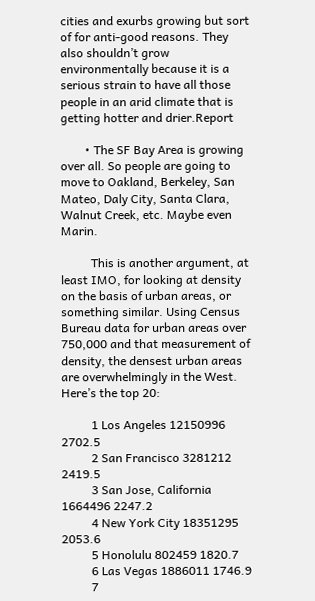cities and exurbs growing but sort of for anti-good reasons. They also shouldn’t grow environmentally because it is a serious strain to have all those people in an arid climate that is getting hotter and drier.Report

        • The SF Bay Area is growing over all. So people are going to move to Oakland, Berkeley, San Mateo, Daly City, Santa Clara, Walnut Creek, etc. Maybe even Marin.

          This is another argument, at least IMO, for looking at density on the basis of urban areas, or something similar. Using Census Bureau data for urban areas over 750,000 and that measurement of density, the densest urban areas are overwhelmingly in the West. Here’s the top 20:

          1 Los Angeles 12150996 2702.5
          2 San Francisco 3281212 2419.5
          3 San Jose, California 1664496 2247.2
          4 New York City 18351295 2053.6
          5 Honolulu 802459 1820.7
          6 Las Vegas 1886011 1746.9
          7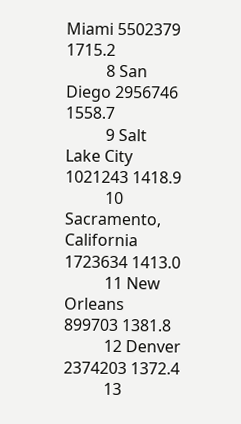Miami 5502379 1715.2
          8 San Diego 2956746 1558.7
          9 Salt Lake City 1021243 1418.9
          10 Sacramento, California 1723634 1413.0
          11 New Orleans 899703 1381.8
          12 Denver 2374203 1372.4
          13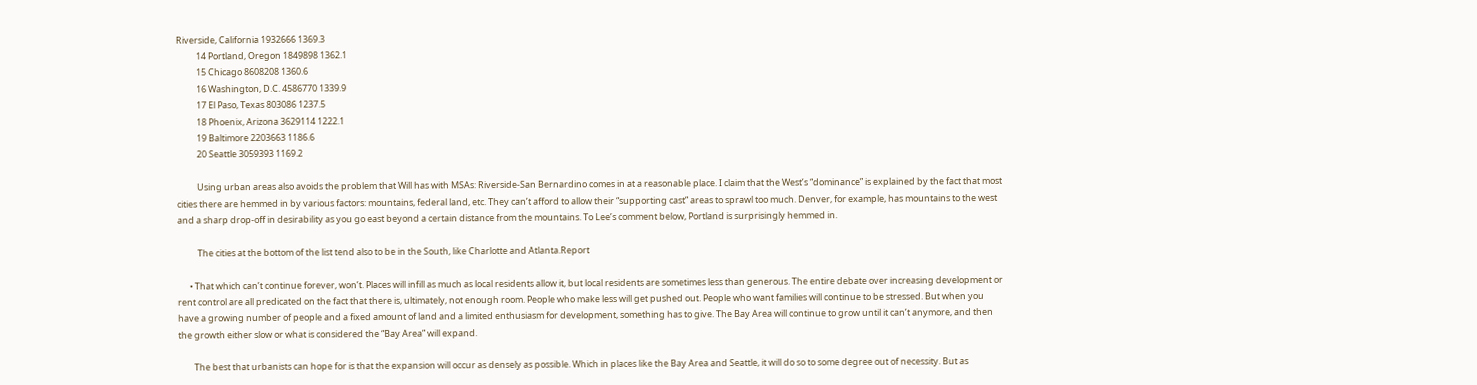Riverside, California 1932666 1369.3
          14 Portland, Oregon 1849898 1362.1
          15 Chicago 8608208 1360.6
          16 Washington, D.C. 4586770 1339.9
          17 El Paso, Texas 803086 1237.5
          18 Phoenix, Arizona 3629114 1222.1
          19 Baltimore 2203663 1186.6
          20 Seattle 3059393 1169.2

          Using urban areas also avoids the problem that Will has with MSAs: Riverside-San Bernardino comes in at a reasonable place. I claim that the West’s “dominance” is explained by the fact that most cities there are hemmed in by various factors: mountains, federal land, etc. They can’t afford to allow their “supporting cast” areas to sprawl too much. Denver, for example, has mountains to the west and a sharp drop-off in desirability as you go east beyond a certain distance from the mountains. To Lee’s comment below, Portland is surprisingly hemmed in.

          The cities at the bottom of the list tend also to be in the South, like Charlotte and Atlanta.Report

      • That which can’t continue forever, won’t. Places will infill as much as local residents allow it, but local residents are sometimes less than generous. The entire debate over increasing development or rent control are all predicated on the fact that there is, ultimately, not enough room. People who make less will get pushed out. People who want families will continue to be stressed. But when you have a growing number of people and a fixed amount of land and a limited enthusiasm for development, something has to give. The Bay Area will continue to grow until it can’t anymore, and then the growth either slow or what is considered the “Bay Area” will expand.

        The best that urbanists can hope for is that the expansion will occur as densely as possible. Which in places like the Bay Area and Seattle, it will do so to some degree out of necessity. But as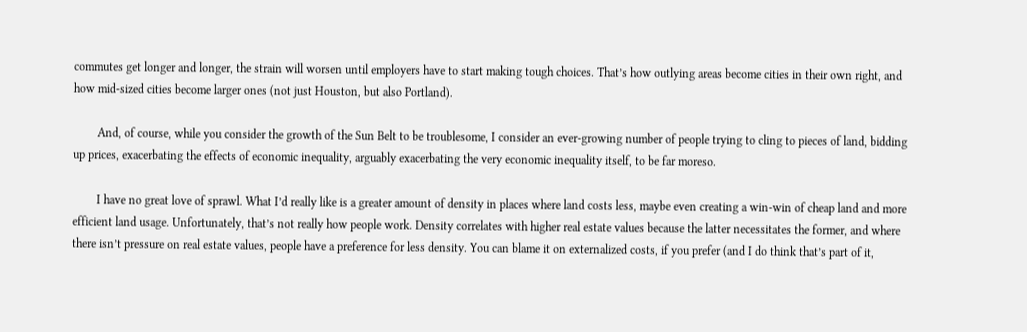commutes get longer and longer, the strain will worsen until employers have to start making tough choices. That’s how outlying areas become cities in their own right, and how mid-sized cities become larger ones (not just Houston, but also Portland).

        And, of course, while you consider the growth of the Sun Belt to be troublesome, I consider an ever-growing number of people trying to cling to pieces of land, bidding up prices, exacerbating the effects of economic inequality, arguably exacerbating the very economic inequality itself, to be far moreso.

        I have no great love of sprawl. What I’d really like is a greater amount of density in places where land costs less, maybe even creating a win-win of cheap land and more efficient land usage. Unfortunately, that’s not really how people work. Density correlates with higher real estate values because the latter necessitates the former, and where there isn’t pressure on real estate values, people have a preference for less density. You can blame it on externalized costs, if you prefer (and I do think that’s part of it,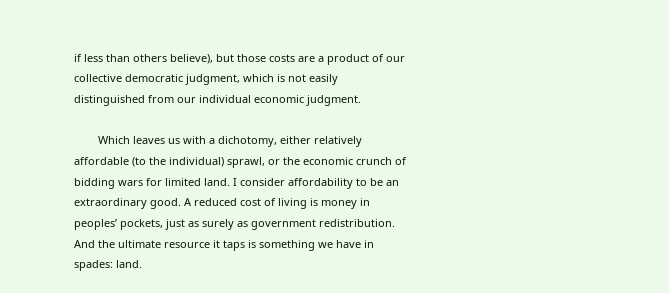if less than others believe), but those costs are a product of our collective democratic judgment, which is not easily distinguished from our individual economic judgment.

        Which leaves us with a dichotomy, either relatively affordable (to the individual) sprawl, or the economic crunch of bidding wars for limited land. I consider affordability to be an extraordinary good. A reduced cost of living is money in peoples’ pockets, just as surely as government redistribution. And the ultimate resource it taps is something we have in spades: land.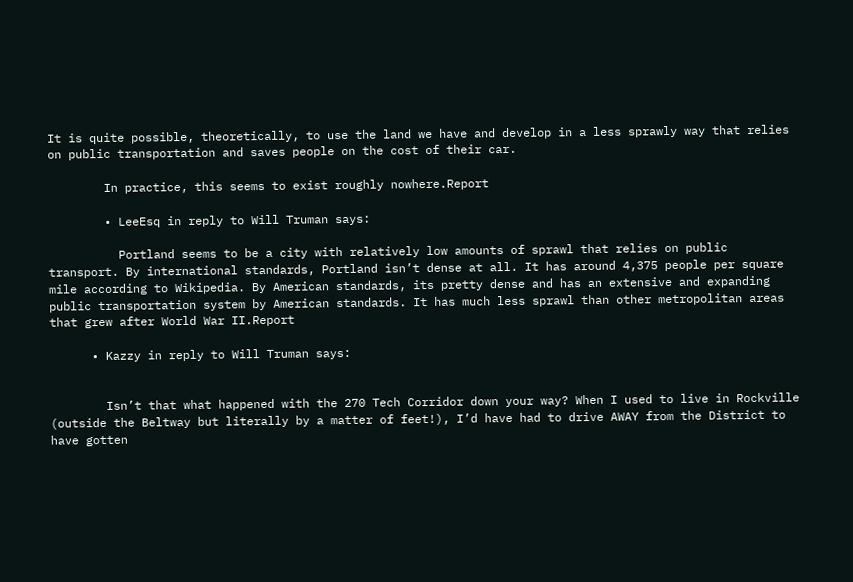It is quite possible, theoretically, to use the land we have and develop in a less sprawly way that relies on public transportation and saves people on the cost of their car.

        In practice, this seems to exist roughly nowhere.Report

        • LeeEsq in reply to Will Truman says:

          Portland seems to be a city with relatively low amounts of sprawl that relies on public transport. By international standards, Portland isn’t dense at all. It has around 4,375 people per square mile according to Wikipedia. By American standards, its pretty dense and has an extensive and expanding public transportation system by American standards. It has much less sprawl than other metropolitan areas that grew after World War II.Report

      • Kazzy in reply to Will Truman says:


        Isn’t that what happened with the 270 Tech Corridor down your way? When I used to live in Rockville (outside the Beltway but literally by a matter of feet!), I’d have had to drive AWAY from the District to have gotten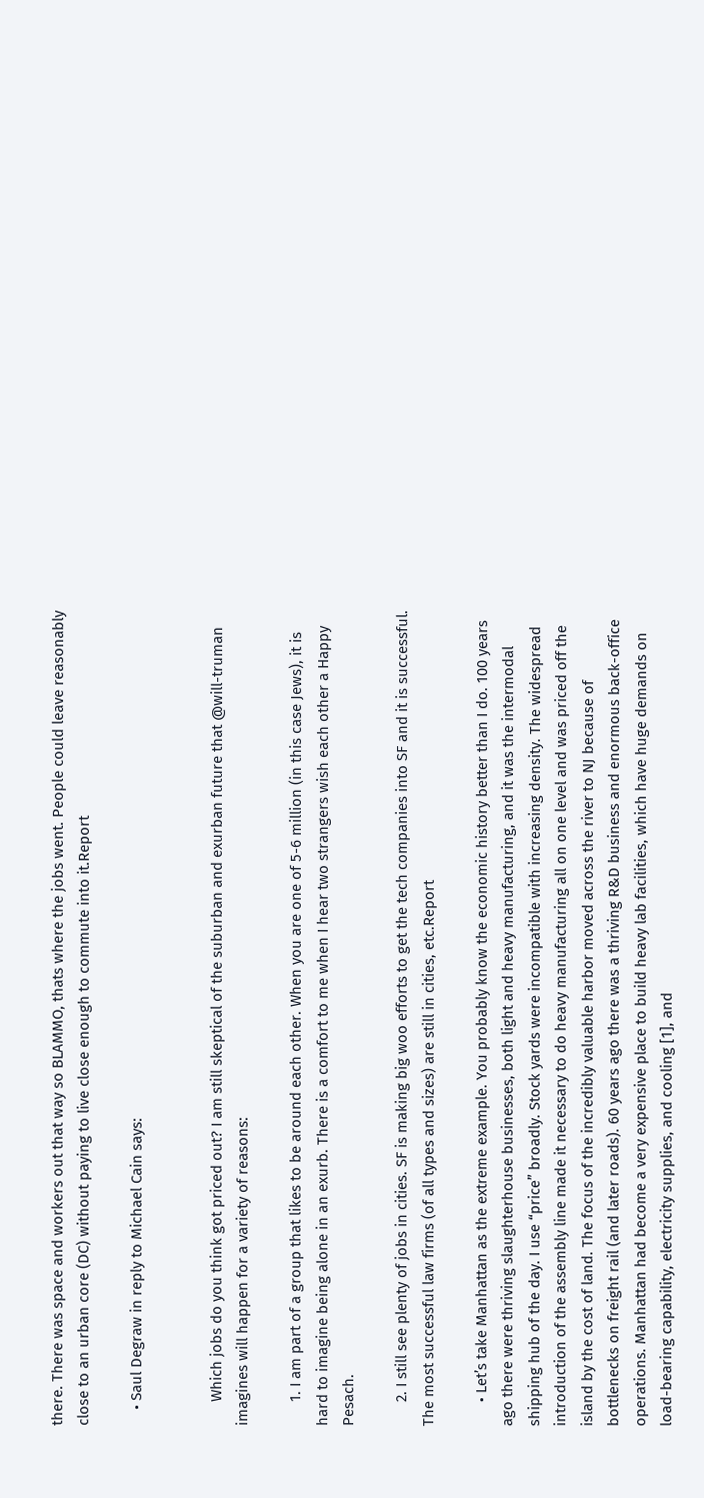there. There was space and workers out that way so BLAMMO, thats where the jobs went. People could leave reasonably close to an urban core (DC) without paying to live close enough to commute into it.Report

    • Saul Degraw in reply to Michael Cain says:


      Which jobs do you think got priced out? I am still skeptical of the suburban and exurban future that @will-truman imagines will happen for a variety of reasons:

      1. I am part of a group that likes to be around each other. When you are one of 5-6 million (in this case Jews), it is hard to imagine being alone in an exurb. There is a comfort to me when I hear two strangers wish each other a Happy Pesach.

      2. I still see plenty of jobs in cities. SF is making big woo efforts to get the tech companies into SF and it is successful. The most successful law firms (of all types and sizes) are still in cities, etc.Report

      • Let’s take Manhattan as the extreme example. You probably know the economic history better than I do. 100 years ago there were thriving slaughterhouse businesses, both light and heavy manufacturing, and it was the intermodal shipping hub of the day. I use “price” broadly. Stock yards were incompatible with increasing density. The widespread introduction of the assembly line made it necessary to do heavy manufacturing all on one level and was priced off the island by the cost of land. The focus of the incredibly valuable harbor moved across the river to NJ because of bottlenecks on freight rail (and later roads). 60 years ago there was a thriving R&D business and enormous back-office operations. Manhattan had become a very expensive place to build heavy lab facilities, which have huge demands on load-bearing capability, electricity supplies, and cooling [1], and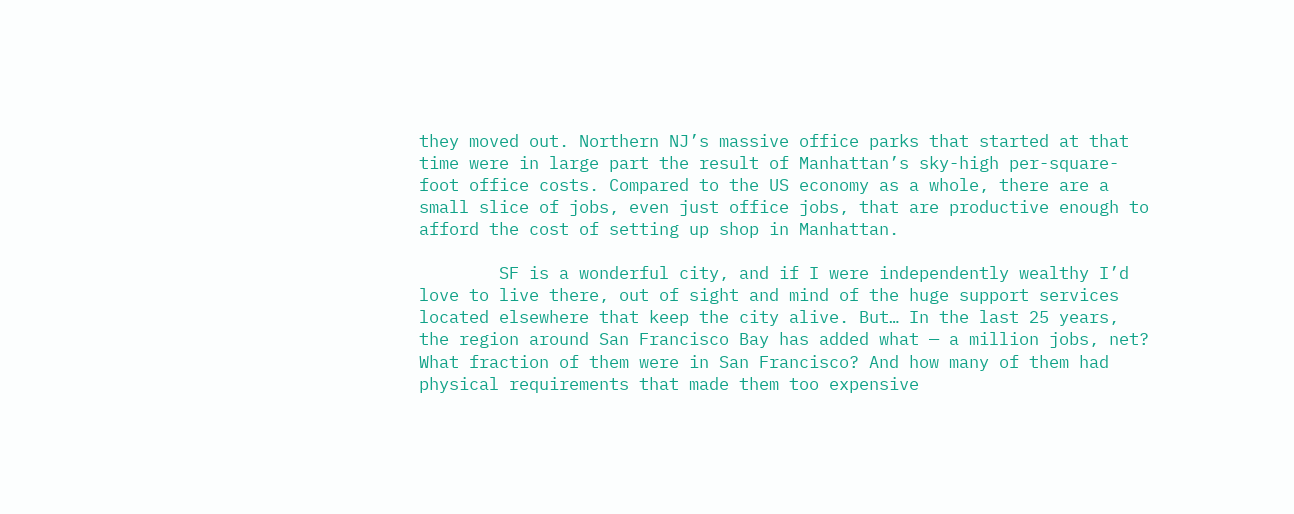they moved out. Northern NJ’s massive office parks that started at that time were in large part the result of Manhattan’s sky-high per-square-foot office costs. Compared to the US economy as a whole, there are a small slice of jobs, even just office jobs, that are productive enough to afford the cost of setting up shop in Manhattan.

        SF is a wonderful city, and if I were independently wealthy I’d love to live there, out of sight and mind of the huge support services located elsewhere that keep the city alive. But… In the last 25 years, the region around San Francisco Bay has added what — a million jobs, net? What fraction of them were in San Francisco? And how many of them had physical requirements that made them too expensive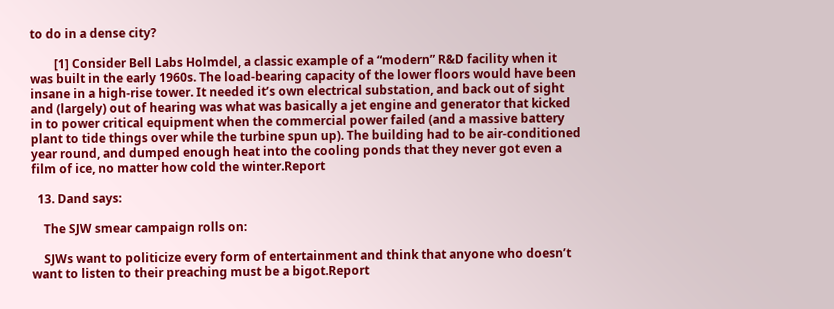to do in a dense city?

        [1] Consider Bell Labs Holmdel, a classic example of a “modern” R&D facility when it was built in the early 1960s. The load-bearing capacity of the lower floors would have been insane in a high-rise tower. It needed it’s own electrical substation, and back out of sight and (largely) out of hearing was what was basically a jet engine and generator that kicked in to power critical equipment when the commercial power failed (and a massive battery plant to tide things over while the turbine spun up). The building had to be air-conditioned year round, and dumped enough heat into the cooling ponds that they never got even a film of ice, no matter how cold the winter.Report

  13. Dand says:

    The SJW smear campaign rolls on:

    SJWs want to politicize every form of entertainment and think that anyone who doesn’t want to listen to their preaching must be a bigot.Report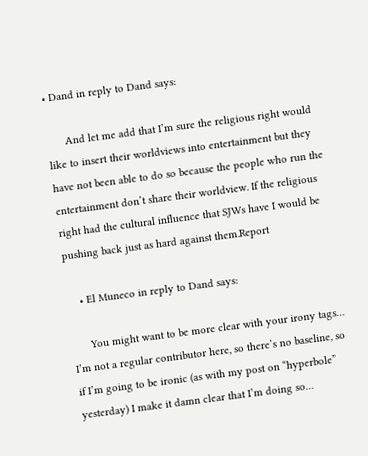• Dand in reply to Dand says:

      And let me add that I’m sure the religious right would like to insert their worldviews into entertainment but they have not been able to do so because the people who run the entertainment don’t share their worldview. If the religious right had the cultural influence that SJWs have I would be pushing back just as hard against them.Report

    • El Muneco in reply to Dand says:

      You might want to be more clear with your irony tags… I’m not a regular contributor here, so there’s no baseline, so if I’m going to be ironic (as with my post on “hyperbole” yesterday) I make it damn clear that I’m doing so…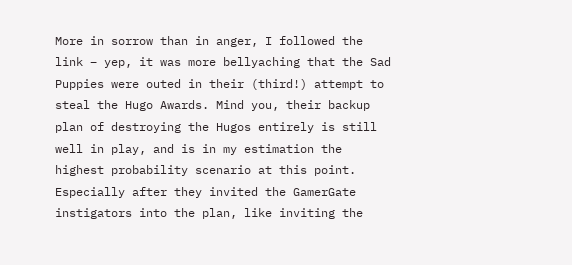More in sorrow than in anger, I followed the link – yep, it was more bellyaching that the Sad Puppies were outed in their (third!) attempt to steal the Hugo Awards. Mind you, their backup plan of destroying the Hugos entirely is still well in play, and is in my estimation the highest probability scenario at this point. Especially after they invited the GamerGate instigators into the plan, like inviting the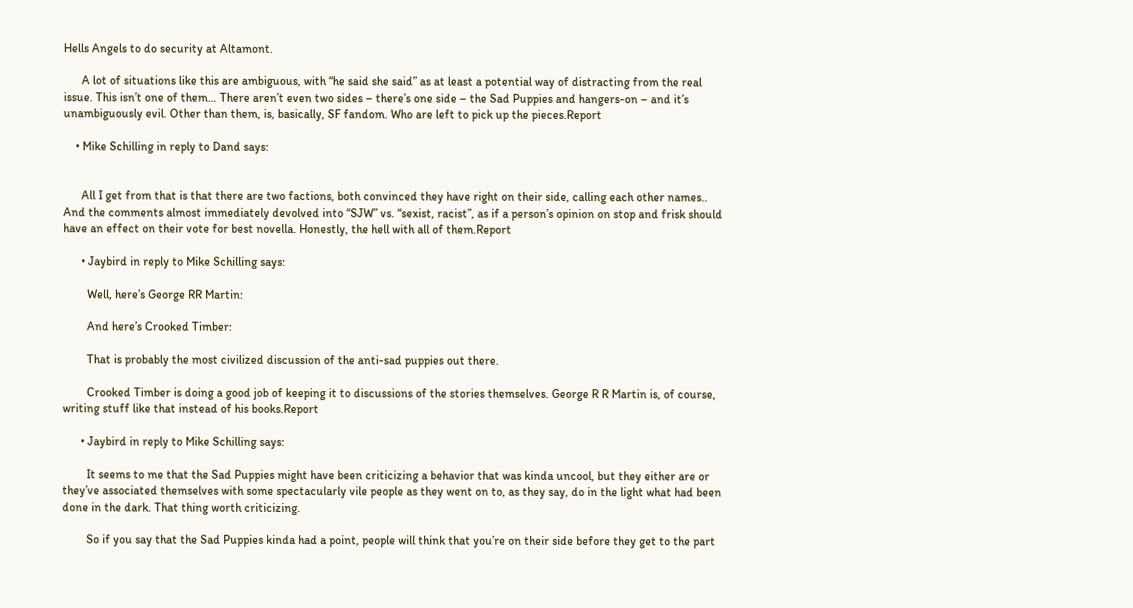Hells Angels to do security at Altamont.

      A lot of situations like this are ambiguous, with “he said she said” as at least a potential way of distracting from the real issue. This isn’t one of them… There aren’t even two sides – there’s one side – the Sad Puppies and hangers-on – and it’s unambiguously evil. Other than them, is, basically, SF fandom. Who are left to pick up the pieces.Report

    • Mike Schilling in reply to Dand says:


      All I get from that is that there are two factions, both convinced they have right on their side, calling each other names.. And the comments almost immediately devolved into “SJW” vs. “sexist, racist”, as if a person’s opinion on stop and frisk should have an effect on their vote for best novella. Honestly, the hell with all of them.Report

      • Jaybird in reply to Mike Schilling says:

        Well, here’s George RR Martin:

        And here’s Crooked Timber:

        That is probably the most civilized discussion of the anti-sad puppies out there.

        Crooked Timber is doing a good job of keeping it to discussions of the stories themselves. George R R Martin is, of course, writing stuff like that instead of his books.Report

      • Jaybird in reply to Mike Schilling says:

        It seems to me that the Sad Puppies might have been criticizing a behavior that was kinda uncool, but they either are or they’ve associated themselves with some spectacularly vile people as they went on to, as they say, do in the light what had been done in the dark. That thing worth criticizing.

        So if you say that the Sad Puppies kinda had a point, people will think that you’re on their side before they get to the part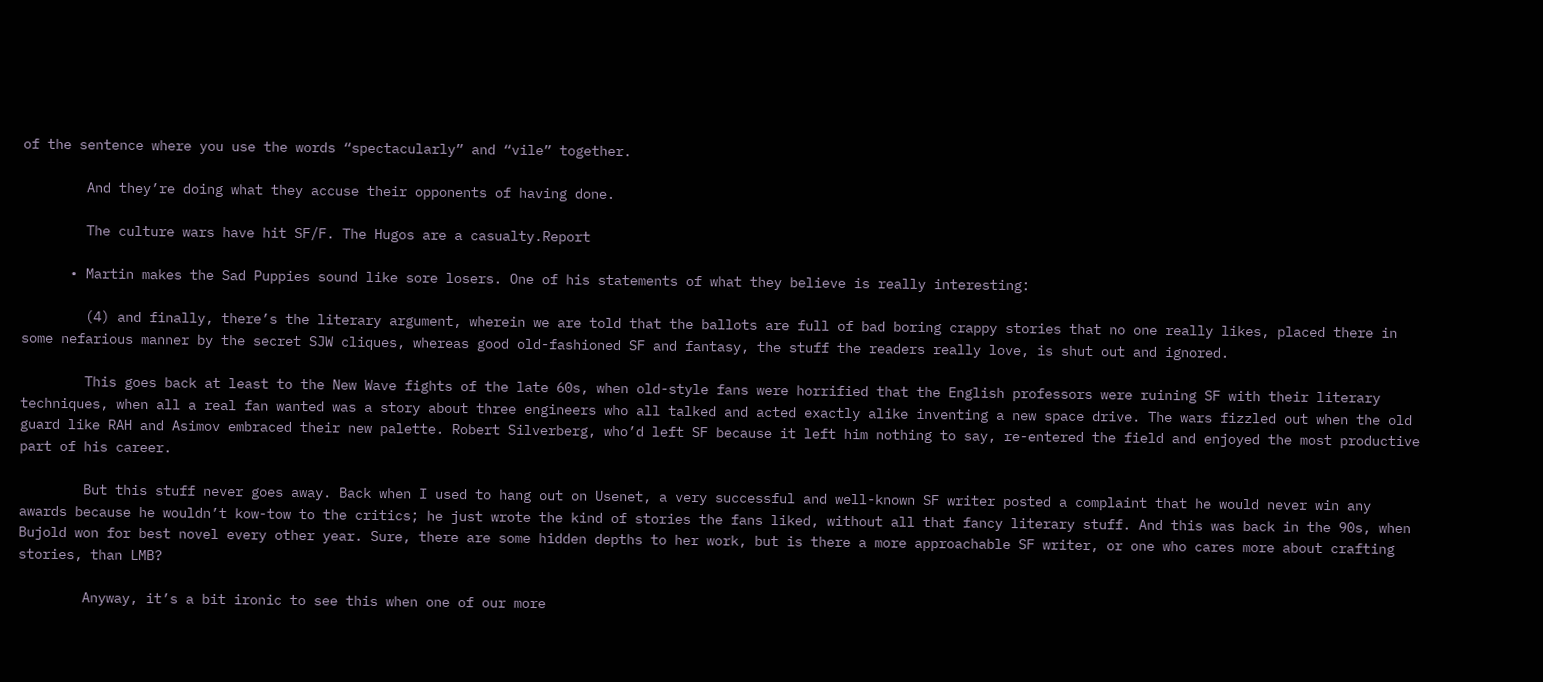of the sentence where you use the words “spectacularly” and “vile” together.

        And they’re doing what they accuse their opponents of having done.

        The culture wars have hit SF/F. The Hugos are a casualty.Report

      • Martin makes the Sad Puppies sound like sore losers. One of his statements of what they believe is really interesting:

        (4) and finally, there’s the literary argument, wherein we are told that the ballots are full of bad boring crappy stories that no one really likes, placed there in some nefarious manner by the secret SJW cliques, whereas good old-fashioned SF and fantasy, the stuff the readers really love, is shut out and ignored.

        This goes back at least to the New Wave fights of the late 60s, when old-style fans were horrified that the English professors were ruining SF with their literary techniques, when all a real fan wanted was a story about three engineers who all talked and acted exactly alike inventing a new space drive. The wars fizzled out when the old guard like RAH and Asimov embraced their new palette. Robert Silverberg, who’d left SF because it left him nothing to say, re-entered the field and enjoyed the most productive part of his career.

        But this stuff never goes away. Back when I used to hang out on Usenet, a very successful and well-known SF writer posted a complaint that he would never win any awards because he wouldn’t kow-tow to the critics; he just wrote the kind of stories the fans liked, without all that fancy literary stuff. And this was back in the 90s, when Bujold won for best novel every other year. Sure, there are some hidden depths to her work, but is there a more approachable SF writer, or one who cares more about crafting stories, than LMB?

        Anyway, it’s a bit ironic to see this when one of our more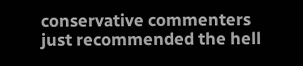conservative commenters just recommended the hell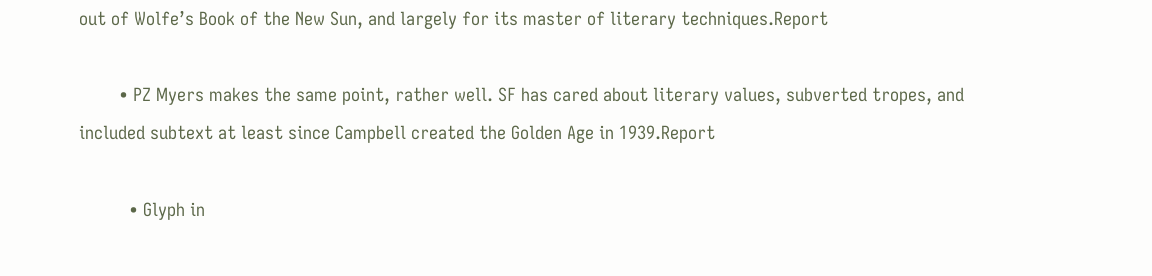out of Wolfe’s Book of the New Sun, and largely for its master of literary techniques.Report

        • PZ Myers makes the same point, rather well. SF has cared about literary values, subverted tropes, and included subtext at least since Campbell created the Golden Age in 1939.Report

          • Glyph in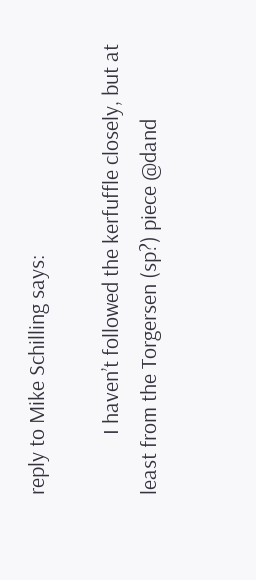reply to Mike Schilling says:

            I haven’t followed the kerfuffle closely, but at least from the Torgersen (sp?) piece @dand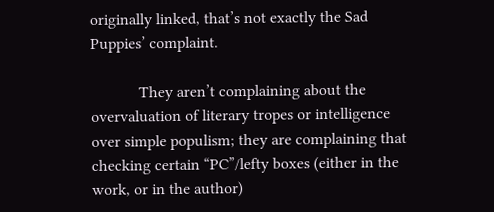originally linked, that’s not exactly the Sad Puppies’ complaint.

            They aren’t complaining about the overvaluation of literary tropes or intelligence over simple populism; they are complaining that checking certain “PC”/lefty boxes (either in the work, or in the author)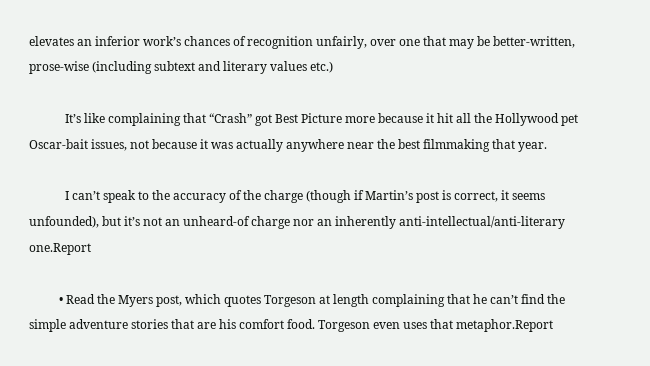elevates an inferior work’s chances of recognition unfairly, over one that may be better-written, prose-wise (including subtext and literary values etc.)

            It’s like complaining that “Crash” got Best Picture more because it hit all the Hollywood pet Oscar-bait issues, not because it was actually anywhere near the best filmmaking that year.

            I can’t speak to the accuracy of the charge (though if Martin’s post is correct, it seems unfounded), but it’s not an unheard-of charge nor an inherently anti-intellectual/anti-literary one.Report

          • Read the Myers post, which quotes Torgeson at length complaining that he can’t find the simple adventure stories that are his comfort food. Torgeson even uses that metaphor.Report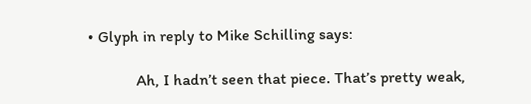• Glyph in reply to Mike Schilling says:

            Ah, I hadn’t seen that piece. That’s pretty weak,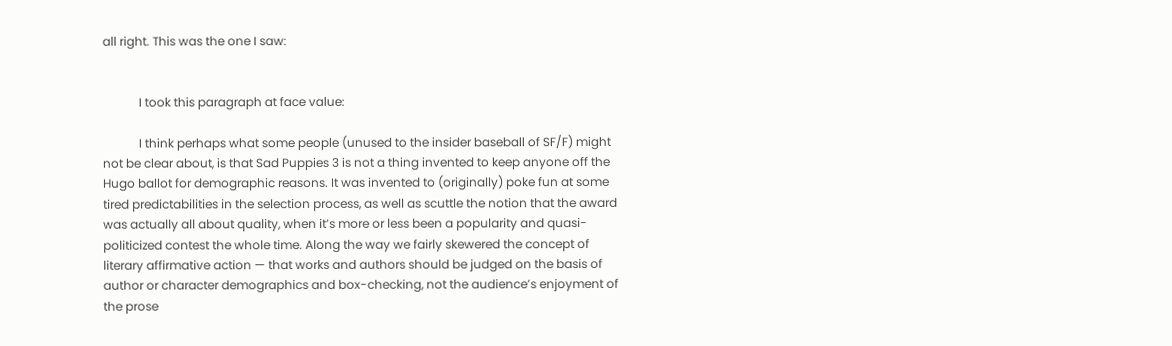all right. This was the one I saw:


            I took this paragraph at face value:

            I think perhaps what some people (unused to the insider baseball of SF/F) might not be clear about, is that Sad Puppies 3 is not a thing invented to keep anyone off the Hugo ballot for demographic reasons. It was invented to (originally) poke fun at some tired predictabilities in the selection process, as well as scuttle the notion that the award was actually all about quality, when it’s more or less been a popularity and quasi-politicized contest the whole time. Along the way we fairly skewered the concept of literary affirmative action — that works and authors should be judged on the basis of author or character demographics and box-checking, not the audience’s enjoyment of the prose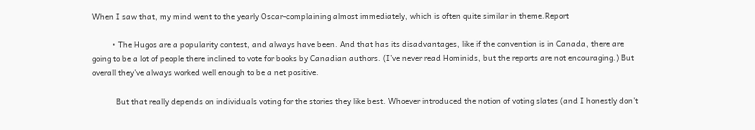When I saw that, my mind went to the yearly Oscar-complaining almost immediately, which is often quite similar in theme.Report

          • The Hugos are a popularity contest, and always have been. And that has its disadvantages, like if the convention is in Canada, there are going to be a lot of people there inclined to vote for books by Canadian authors. (I’ve never read Hominids, but the reports are not encouraging.) But overall they’ve always worked well enough to be a net positive.

            But that really depends on individuals voting for the stories they like best. Whoever introduced the notion of voting slates (and I honestly don’t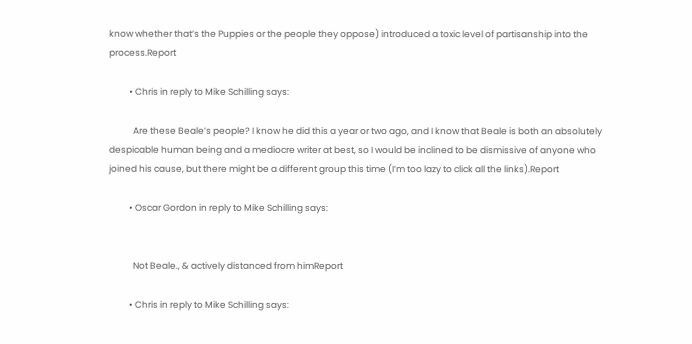know whether that’s the Puppies or the people they oppose) introduced a toxic level of partisanship into the process.Report

          • Chris in reply to Mike Schilling says:

            Are these Beale’s people? I know he did this a year or two ago, and I know that Beale is both an absolutely despicable human being and a mediocre writer at best, so I would be inclined to be dismissive of anyone who joined his cause, but there might be a different group this time (I’m too lazy to click all the links).Report

          • Oscar Gordon in reply to Mike Schilling says:


            Not Beale., & actively distanced from himReport

          • Chris in reply to Mike Schilling says: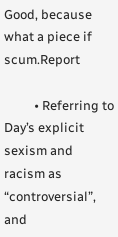Good, because what a piece if scum.Report

          • Referring to Day’s explicit sexism and racism as “controversial”, and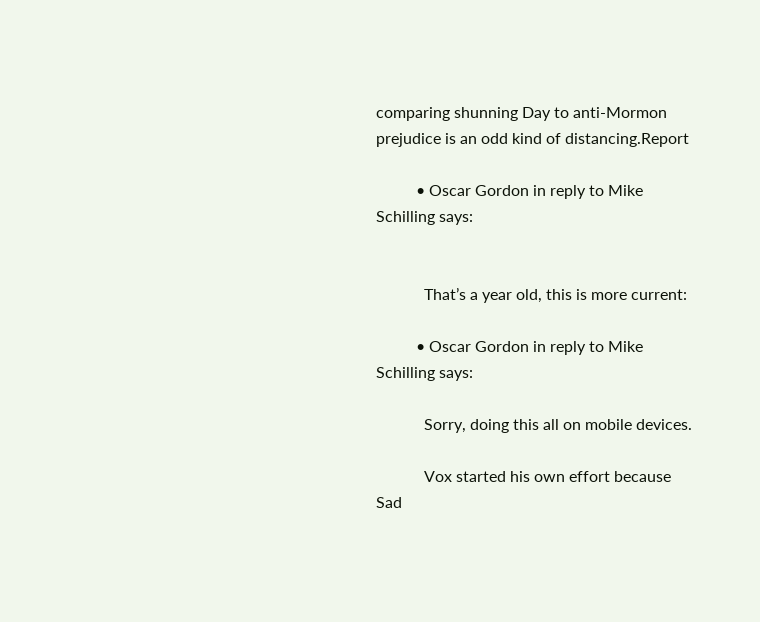comparing shunning Day to anti-Mormon prejudice is an odd kind of distancing.Report

          • Oscar Gordon in reply to Mike Schilling says:


            That’s a year old, this is more current:

          • Oscar Gordon in reply to Mike Schilling says:

            Sorry, doing this all on mobile devices.

            Vox started his own effort because Sad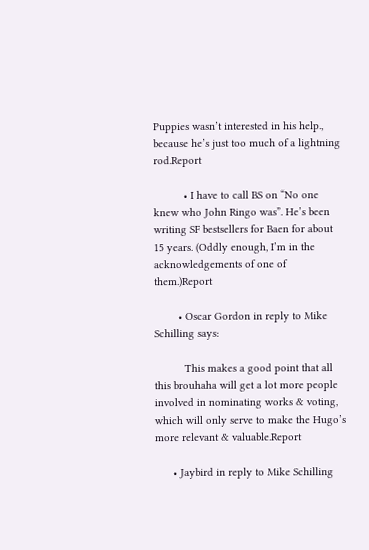Puppies wasn’t interested in his help., because he’s just too much of a lightning rod.Report

          • I have to call BS on “No one knew who John Ringo was”. He’s been writing SF bestsellers for Baen for about 15 years. (Oddly enough, I’m in the acknowledgements of one of them.)Report

        • Oscar Gordon in reply to Mike Schilling says:

          This makes a good point that all this brouhaha will get a lot more people involved in nominating works & voting, which will only serve to make the Hugo’s more relevant & valuable.Report

      • Jaybird in reply to Mike Schilling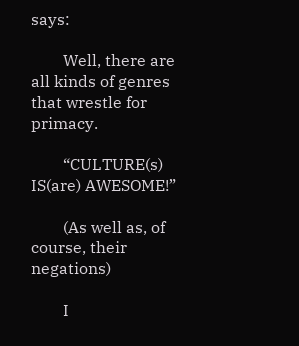says:

        Well, there are all kinds of genres that wrestle for primacy.

        “CULTURE(s) IS(are) AWESOME!”

        (As well as, of course, their negations)

        I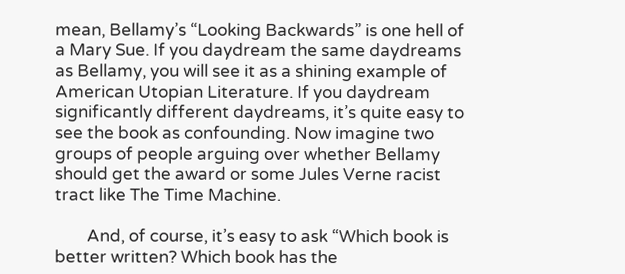mean, Bellamy’s “Looking Backwards” is one hell of a Mary Sue. If you daydream the same daydreams as Bellamy, you will see it as a shining example of American Utopian Literature. If you daydream significantly different daydreams, it’s quite easy to see the book as confounding. Now imagine two groups of people arguing over whether Bellamy should get the award or some Jules Verne racist tract like The Time Machine.

        And, of course, it’s easy to ask “Which book is better written? Which book has the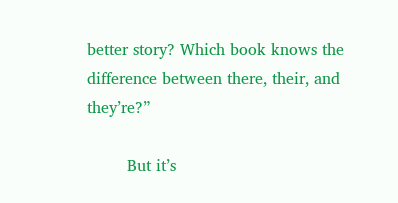better story? Which book knows the difference between there, their, and they’re?”

        But it’s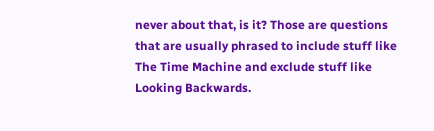never about that, is it? Those are questions that are usually phrased to include stuff like The Time Machine and exclude stuff like Looking Backwards.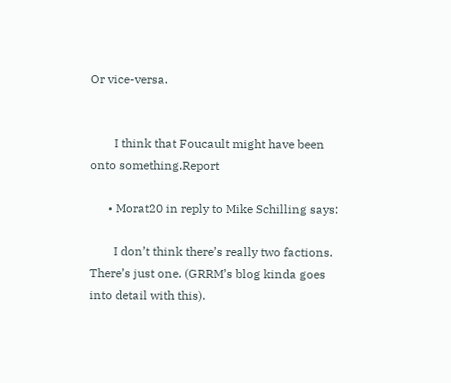Or vice-versa.


        I think that Foucault might have been onto something.Report

      • Morat20 in reply to Mike Schilling says:

        I don’t think there’s really two factions. There’s just one. (GRRM’s blog kinda goes into detail with this).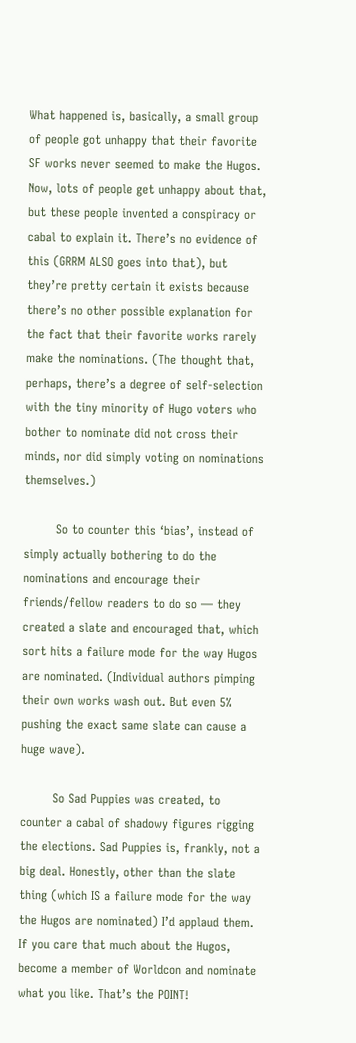What happened is, basically, a small group of people got unhappy that their favorite SF works never seemed to make the Hugos. Now, lots of people get unhappy about that, but these people invented a conspiracy or cabal to explain it. There’s no evidence of this (GRRM ALSO goes into that), but they’re pretty certain it exists because there’s no other possible explanation for the fact that their favorite works rarely make the nominations. (The thought that, perhaps, there’s a degree of self-selection with the tiny minority of Hugo voters who bother to nominate did not cross their minds, nor did simply voting on nominations themselves.)

        So to counter this ‘bias’, instead of simply actually bothering to do the nominations and encourage their friends/fellow readers to do so — they created a slate and encouraged that, which sort hits a failure mode for the way Hugos are nominated. (Individual authors pimping their own works wash out. But even 5% pushing the exact same slate can cause a huge wave).

        So Sad Puppies was created, to counter a cabal of shadowy figures rigging the elections. Sad Puppies is, frankly, not a big deal. Honestly, other than the slate thing (which IS a failure mode for the way the Hugos are nominated) I’d applaud them. If you care that much about the Hugos, become a member of Worldcon and nominate what you like. That’s the POINT!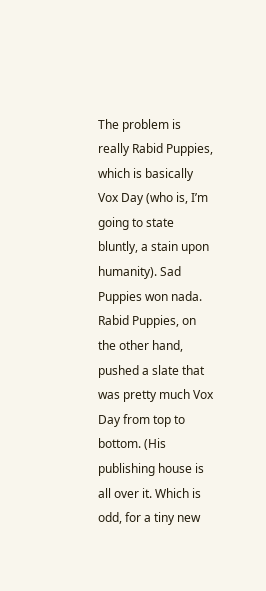The problem is really Rabid Puppies, which is basically Vox Day (who is, I’m going to state bluntly, a stain upon humanity). Sad Puppies won nada. Rabid Puppies, on the other hand, pushed a slate that was pretty much Vox Day from top to bottom. (His publishing house is all over it. Which is odd, for a tiny new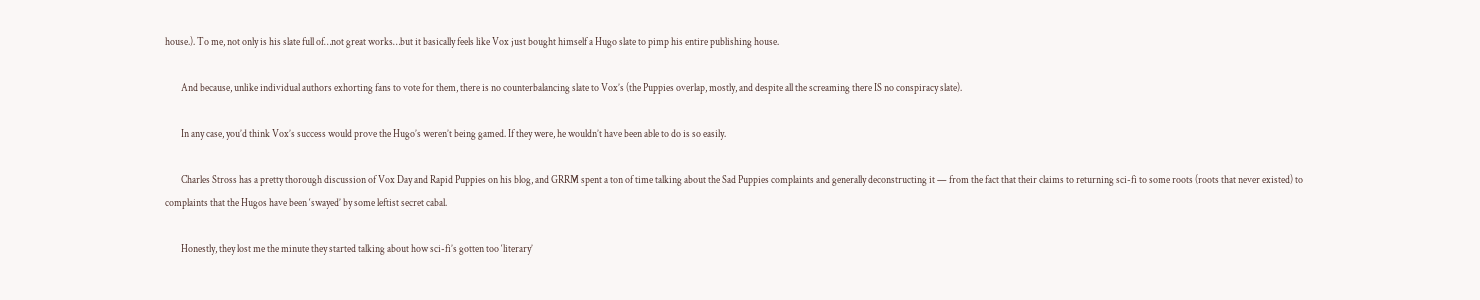house.). To me, not only is his slate full of…not great works…but it basically feels like Vox just bought himself a Hugo slate to pimp his entire publishing house.

        And because, unlike individual authors exhorting fans to vote for them, there is no counterbalancing slate to Vox’s (the Puppies overlap, mostly, and despite all the screaming there IS no conspiracy slate).

        In any case, you’d think Vox’s success would prove the Hugo’s weren’t being gamed. If they were, he wouldn’t have been able to do is so easily.

        Charles Stross has a pretty thorough discussion of Vox Day and Rapid Puppies on his blog, and GRRM spent a ton of time talking about the Sad Puppies complaints and generally deconstructing it — from the fact that their claims to returning sci-fi to some roots (roots that never existed) to complaints that the Hugos have been ‘swayed’ by some leftist secret cabal.

        Honestly, they lost me the minute they started talking about how sci-fi’s gotten too ‘literary’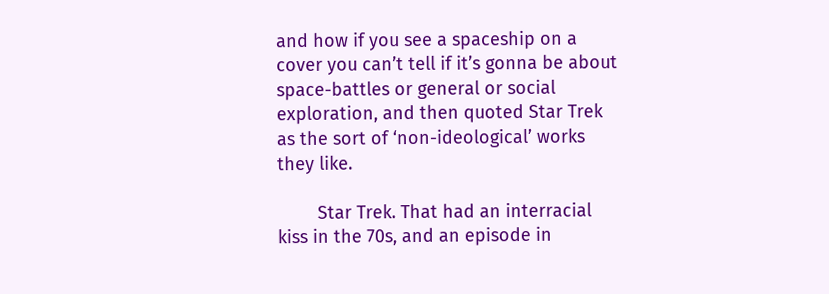and how if you see a spaceship on a cover you can’t tell if it’s gonna be about space-battles or general or social exploration, and then quoted Star Trek as the sort of ‘non-ideological’ works they like.

        Star Trek. That had an interracial kiss in the 70s, and an episode in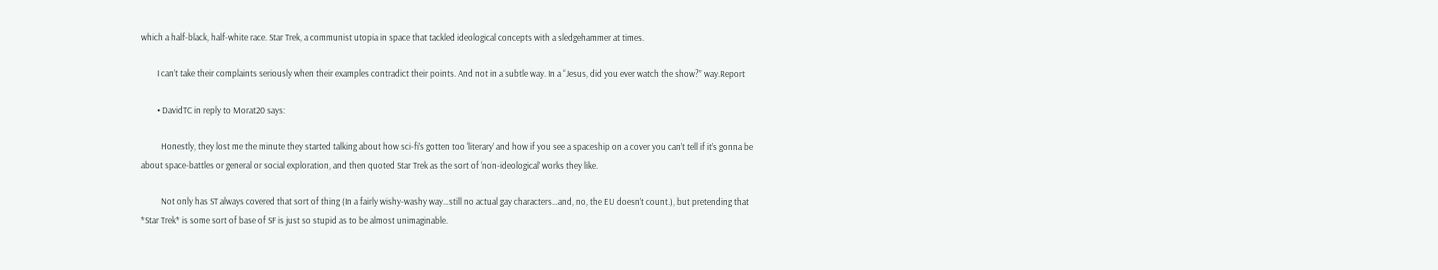which a half-black, half-white race. Star Trek, a communist utopia in space that tackled ideological concepts with a sledgehammer at times.

        I can’t take their complaints seriously when their examples contradict their points. And not in a subtle way. In a “Jesus, did you ever watch the show?” way.Report

        • DavidTC in reply to Morat20 says:

          Honestly, they lost me the minute they started talking about how sci-fi’s gotten too ‘literary’ and how if you see a spaceship on a cover you can’t tell if it’s gonna be about space-battles or general or social exploration, and then quoted Star Trek as the sort of ‘non-ideological’ works they like.

          Not only has ST always covered that sort of thing (In a fairly wishy-washy way…still no actual gay characters…and, no, the EU doesn’t count.), but pretending that *Star Trek* is some sort of base of SF is just so stupid as to be almost unimaginable.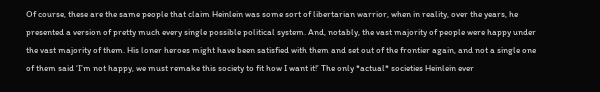Of course, these are the same people that claim Heinlein was some sort of libertarian warrior, when in reality, over the years, he presented a version of pretty much every single possible political system. And, notably, the vast majority of people were happy under the vast majority of them. His loner heroes might have been satisfied with them and set out of the frontier again, and not a single one of them said ‘I’m not happy, we must remake this society to fit how I want it!’ The only *actual* societies Heinlein ever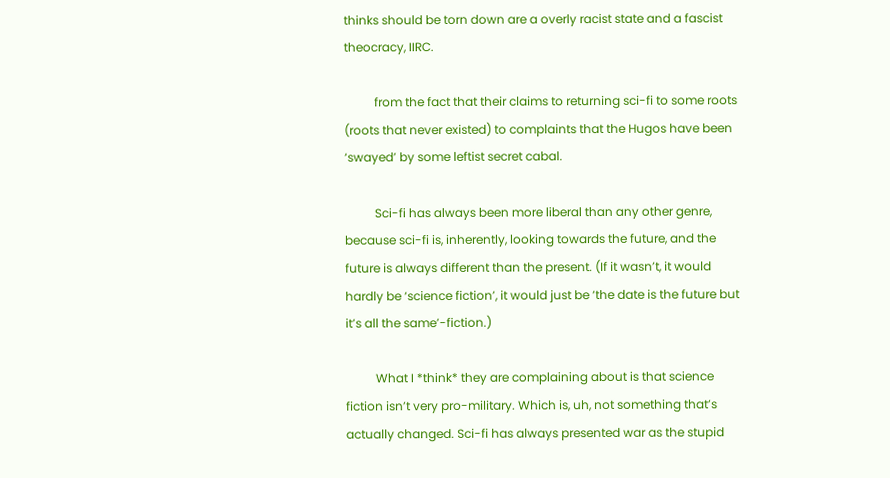thinks should be torn down are a overly racist state and a fascist theocracy, IIRC.

          from the fact that their claims to returning sci-fi to some roots (roots that never existed) to complaints that the Hugos have been ‘swayed’ by some leftist secret cabal.

          Sci-fi has always been more liberal than any other genre, because sci-fi is, inherently, looking towards the future, and the future is always different than the present. (If it wasn’t, it would hardly be ‘science fiction’, it would just be ‘the date is the future but it’s all the same’-fiction.)

          What I *think* they are complaining about is that science fiction isn’t very pro-military. Which is, uh, not something that’s actually changed. Sci-fi has always presented war as the stupid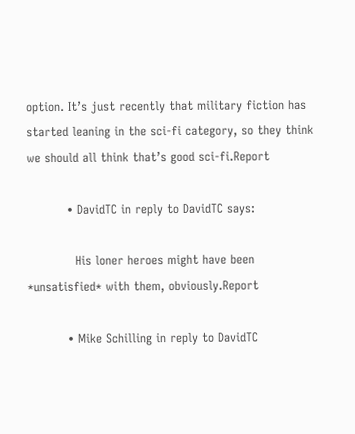option. It’s just recently that military fiction has started leaning in the sci-fi category, so they think we should all think that’s good sci-fi.Report

          • DavidTC in reply to DavidTC says:

            His loner heroes might have been *unsatisfied* with them, obviously.Report

          • Mike Schilling in reply to DavidTC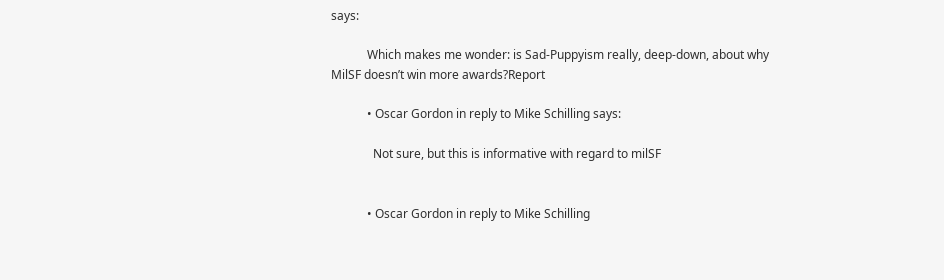says:

            Which makes me wonder: is Sad-Puppyism really, deep-down, about why MilSF doesn’t win more awards?Report

            • Oscar Gordon in reply to Mike Schilling says:

              Not sure, but this is informative with regard to milSF


            • Oscar Gordon in reply to Mike Schilling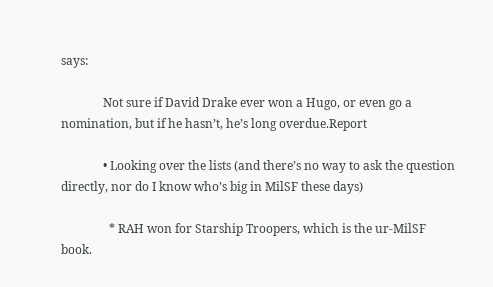says:

              Not sure if David Drake ever won a Hugo, or even go a nomination, but if he hasn’t, he’s long overdue.Report

              • Looking over the lists (and there’s no way to ask the question directly, nor do I know who’s big in MilSF these days)

                * RAH won for Starship Troopers, which is the ur-MilSF book.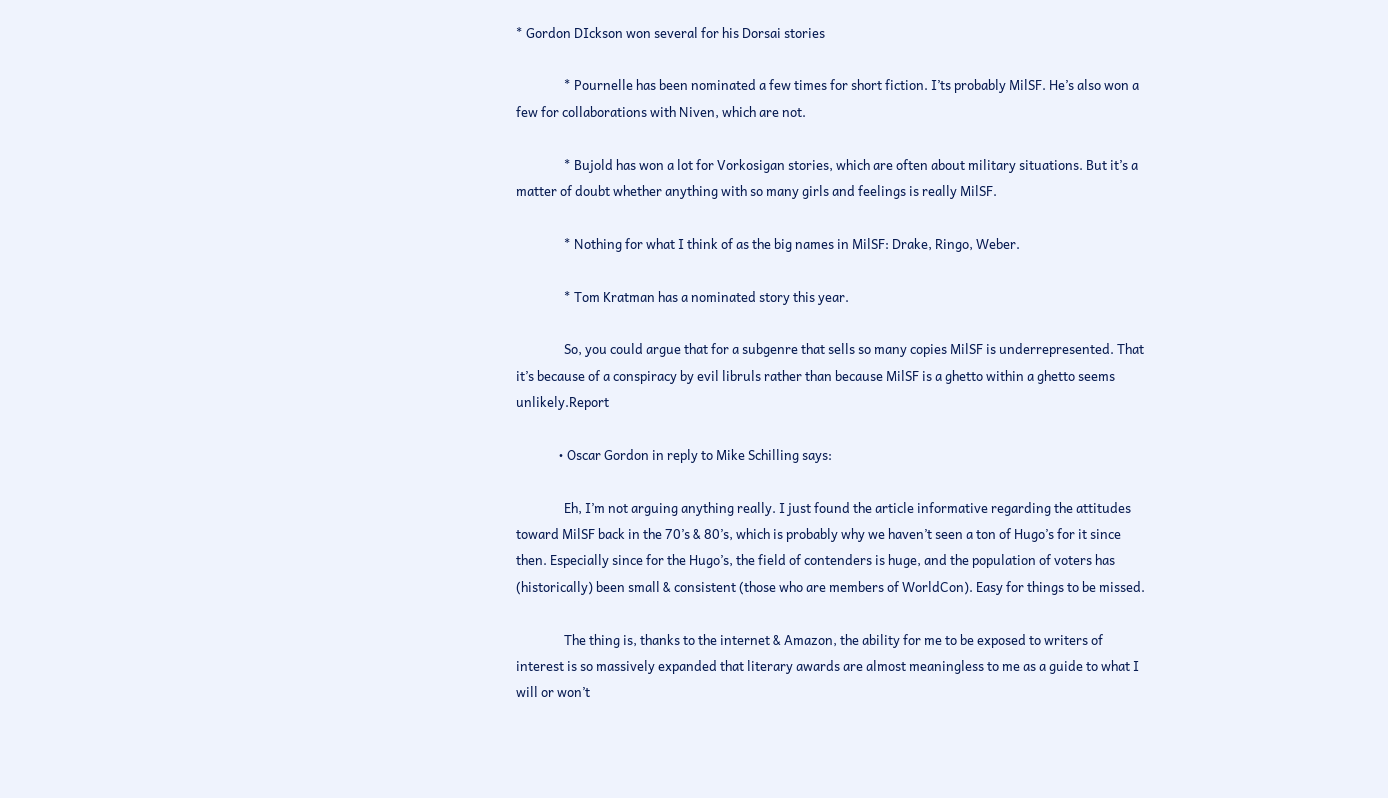* Gordon DIckson won several for his Dorsai stories

                * Pournelle has been nominated a few times for short fiction. I’ts probably MilSF. He’s also won a few for collaborations with Niven, which are not.

                * Bujold has won a lot for Vorkosigan stories, which are often about military situations. But it’s a matter of doubt whether anything with so many girls and feelings is really MilSF.

                * Nothing for what I think of as the big names in MilSF: Drake, Ringo, Weber.

                * Tom Kratman has a nominated story this year.

                So, you could argue that for a subgenre that sells so many copies MilSF is underrepresented. That it’s because of a conspiracy by evil libruls rather than because MilSF is a ghetto within a ghetto seems unlikely.Report

              • Oscar Gordon in reply to Mike Schilling says:

                Eh, I’m not arguing anything really. I just found the article informative regarding the attitudes toward MilSF back in the 70’s & 80’s, which is probably why we haven’t seen a ton of Hugo’s for it since then. Especially since for the Hugo’s, the field of contenders is huge, and the population of voters has (historically) been small & consistent (those who are members of WorldCon). Easy for things to be missed.

                The thing is, thanks to the internet & Amazon, the ability for me to be exposed to writers of interest is so massively expanded that literary awards are almost meaningless to me as a guide to what I will or won’t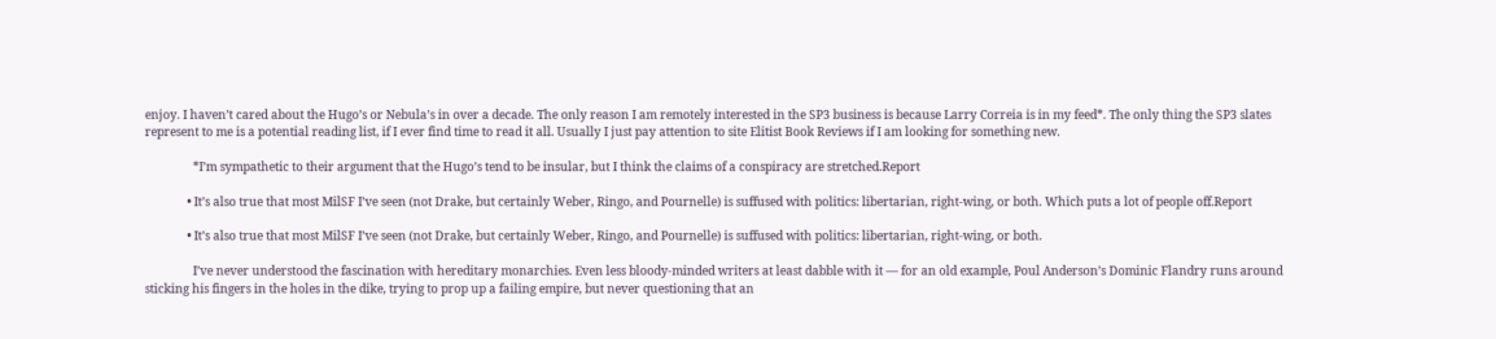enjoy. I haven’t cared about the Hugo’s or Nebula’s in over a decade. The only reason I am remotely interested in the SP3 business is because Larry Correia is in my feed*. The only thing the SP3 slates represent to me is a potential reading list, if I ever find time to read it all. Usually I just pay attention to site Elitist Book Reviews if I am looking for something new.

                *I’m sympathetic to their argument that the Hugo’s tend to be insular, but I think the claims of a conspiracy are stretched.Report

              • It’s also true that most MilSF I’ve seen (not Drake, but certainly Weber, Ringo, and Pournelle) is suffused with politics: libertarian, right-wing, or both. Which puts a lot of people off.Report

              • It’s also true that most MilSF I’ve seen (not Drake, but certainly Weber, Ringo, and Pournelle) is suffused with politics: libertarian, right-wing, or both.

                I’ve never understood the fascination with hereditary monarchies. Even less bloody-minded writers at least dabble with it — for an old example, Poul Anderson’s Dominic Flandry runs around sticking his fingers in the holes in the dike, trying to prop up a failing empire, but never questioning that an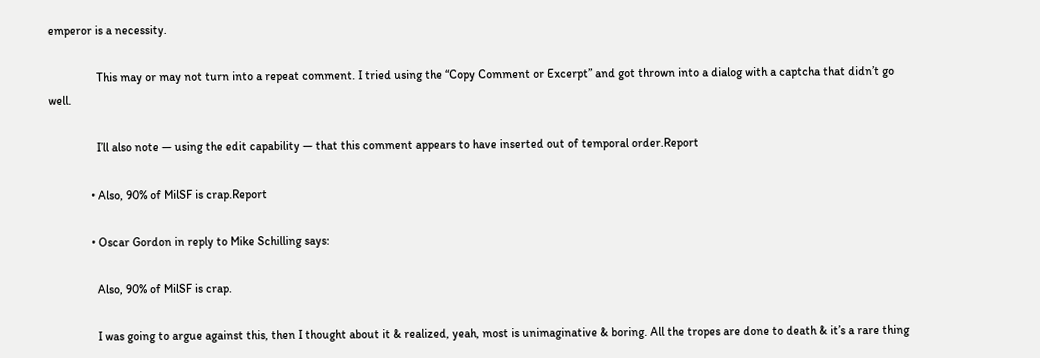emperor is a necessity.

                This may or may not turn into a repeat comment. I tried using the “Copy Comment or Excerpt” and got thrown into a dialog with a captcha that didn’t go well.

                I’ll also note — using the edit capability — that this comment appears to have inserted out of temporal order.Report

              • Also, 90% of MilSF is crap.Report

              • Oscar Gordon in reply to Mike Schilling says:

                Also, 90% of MilSF is crap.

                I was going to argue against this, then I thought about it & realized, yeah, most is unimaginative & boring. All the tropes are done to death & it’s a rare thing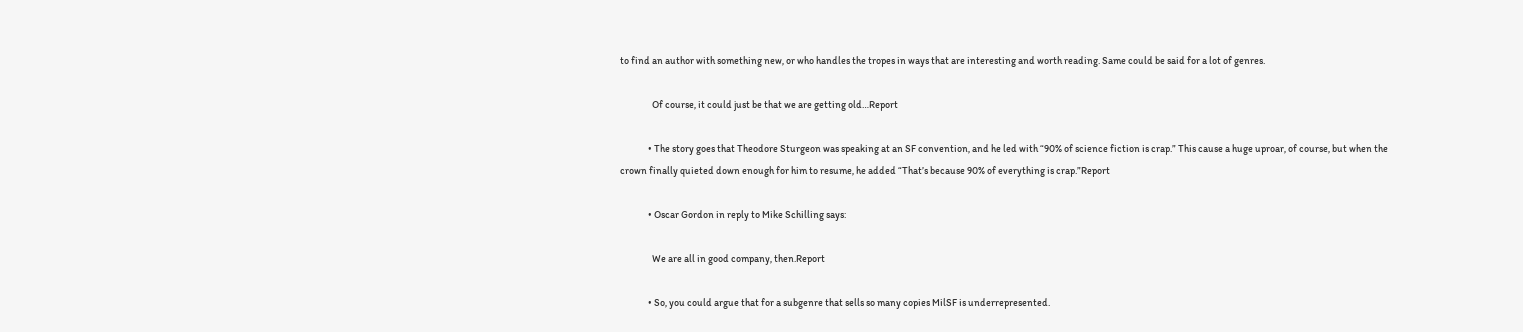to find an author with something new, or who handles the tropes in ways that are interesting and worth reading. Same could be said for a lot of genres.

                Of course, it could just be that we are getting old…Report

              • The story goes that Theodore Sturgeon was speaking at an SF convention, and he led with “90% of science fiction is crap.” This cause a huge uproar, of course, but when the crown finally quieted down enough for him to resume, he added “That’s because 90% of everything is crap.”Report

              • Oscar Gordon in reply to Mike Schilling says:

                We are all in good company, then.Report

              • So, you could argue that for a subgenre that sells so many copies MilSF is underrepresented.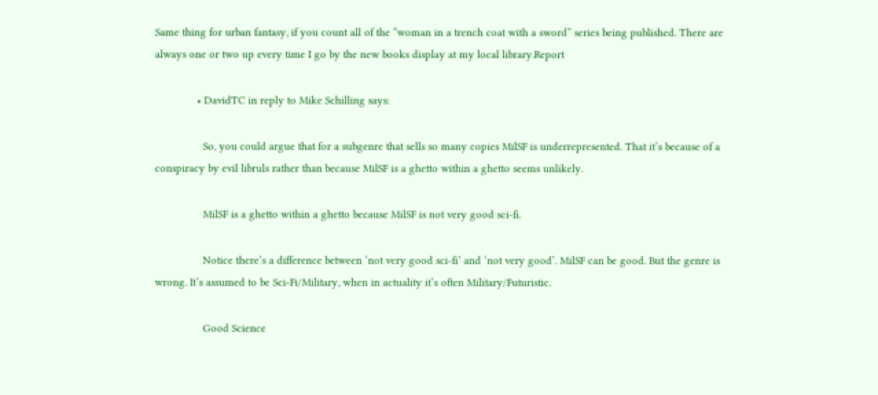Same thing for urban fantasy, if you count all of the “woman in a trench coat with a sword” series being published. There are always one or two up every time I go by the new books display at my local library.Report

              • DavidTC in reply to Mike Schilling says:

                So, you could argue that for a subgenre that sells so many copies MilSF is underrepresented. That it’s because of a conspiracy by evil libruls rather than because MilSF is a ghetto within a ghetto seems unlikely.

                MilSF is a ghetto within a ghetto because MilSF is not very good sci-fi.

                Notice there’s a difference between ‘not very good sci-fi’ and ‘not very good’. MilSF can be good. But the genre is wrong. It’s assumed to be Sci-Fi/Military, when in actuality it’s often Military/Futuristic.

                Good Science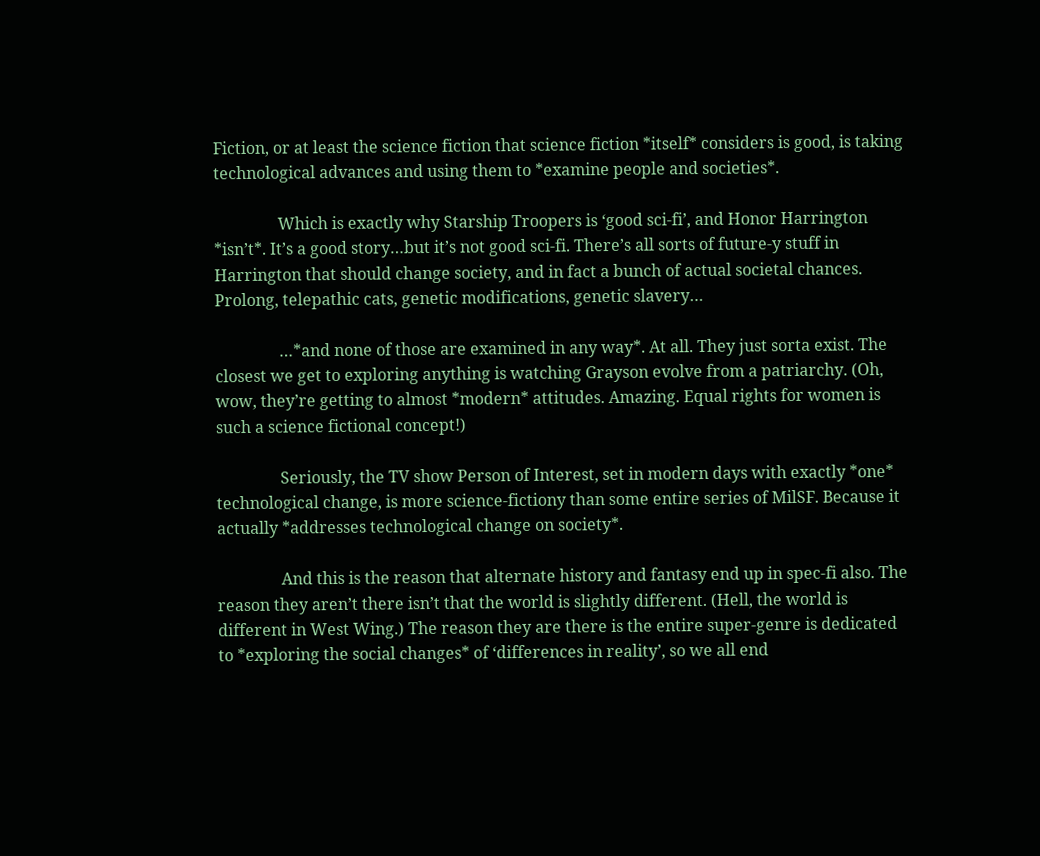Fiction, or at least the science fiction that science fiction *itself* considers is good, is taking technological advances and using them to *examine people and societies*.

                Which is exactly why Starship Troopers is ‘good sci-fi’, and Honor Harrington *isn’t*. It’s a good story…but it’s not good sci-fi. There’s all sorts of future-y stuff in Harrington that should change society, and in fact a bunch of actual societal chances. Prolong, telepathic cats, genetic modifications, genetic slavery…

                …*and none of those are examined in any way*. At all. They just sorta exist. The closest we get to exploring anything is watching Grayson evolve from a patriarchy. (Oh, wow, they’re getting to almost *modern* attitudes. Amazing. Equal rights for women is such a science fictional concept!)

                Seriously, the TV show Person of Interest, set in modern days with exactly *one* technological change, is more science-fictiony than some entire series of MilSF. Because it actually *addresses technological change on society*.

                And this is the reason that alternate history and fantasy end up in spec-fi also. The reason they aren’t there isn’t that the world is slightly different. (Hell, the world is different in West Wing.) The reason they are there is the entire super-genre is dedicated to *exploring the social changes* of ‘differences in reality’, so we all end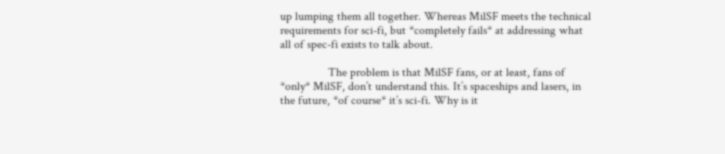up lumping them all together. Whereas MilSF meets the technical requirements for sci-fi, but *completely fails* at addressing what all of spec-fi exists to talk about.

                The problem is that MilSF fans, or at least, fans of *only* MilSF, don’t understand this. It’s spaceships and lasers, in the future, *of course* it’s sci-fi. Why is it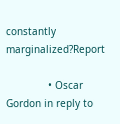constantly marginalized?Report

              • Oscar Gordon in reply to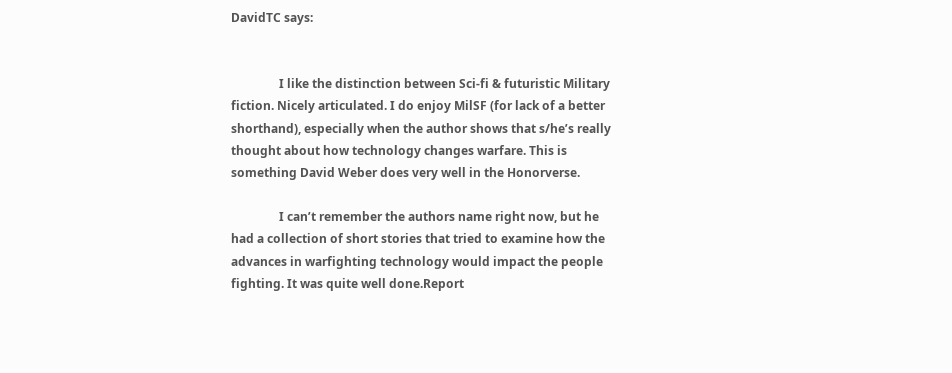DavidTC says:


                I like the distinction between Sci-fi & futuristic Military fiction. Nicely articulated. I do enjoy MilSF (for lack of a better shorthand), especially when the author shows that s/he’s really thought about how technology changes warfare. This is something David Weber does very well in the Honorverse.

                I can’t remember the authors name right now, but he had a collection of short stories that tried to examine how the advances in warfighting technology would impact the people fighting. It was quite well done.Report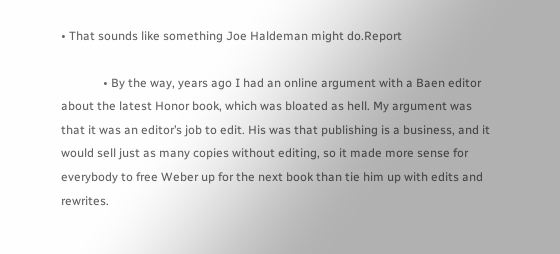• That sounds like something Joe Haldeman might do.Report

              • By the way, years ago I had an online argument with a Baen editor about the latest Honor book, which was bloated as hell. My argument was that it was an editor’s job to edit. His was that publishing is a business, and it would sell just as many copies without editing, so it made more sense for everybody to free Weber up for the next book than tie him up with edits and rewrites.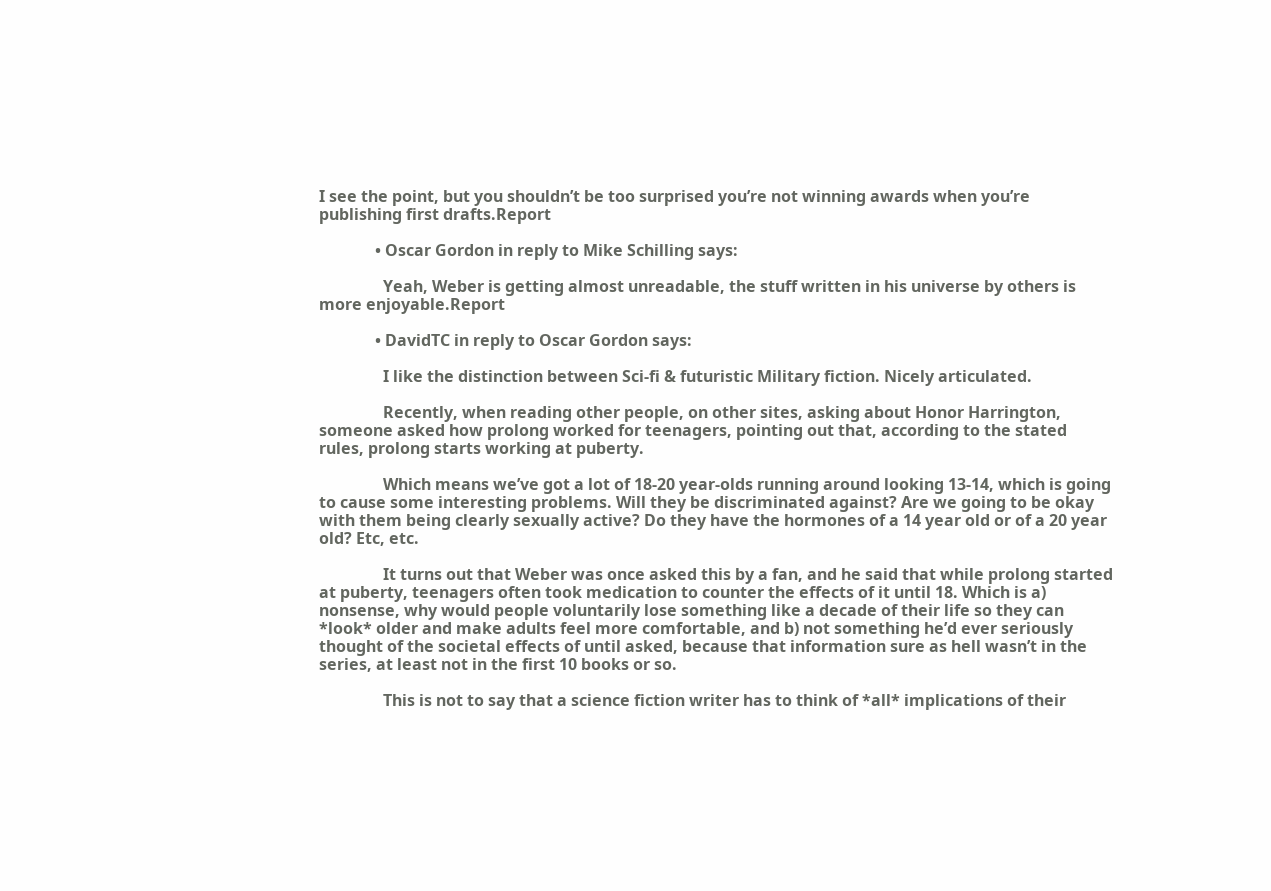I see the point, but you shouldn’t be too surprised you’re not winning awards when you’re publishing first drafts.Report

              • Oscar Gordon in reply to Mike Schilling says:

                Yeah, Weber is getting almost unreadable, the stuff written in his universe by others is more enjoyable.Report

              • DavidTC in reply to Oscar Gordon says:

                I like the distinction between Sci-fi & futuristic Military fiction. Nicely articulated.

                Recently, when reading other people, on other sites, asking about Honor Harrington, someone asked how prolong worked for teenagers, pointing out that, according to the stated rules, prolong starts working at puberty.

                Which means we’ve got a lot of 18-20 year-olds running around looking 13-14, which is going to cause some interesting problems. Will they be discriminated against? Are we going to be okay with them being clearly sexually active? Do they have the hormones of a 14 year old or of a 20 year old? Etc, etc.

                It turns out that Weber was once asked this by a fan, and he said that while prolong started at puberty, teenagers often took medication to counter the effects of it until 18. Which is a) nonsense, why would people voluntarily lose something like a decade of their life so they can *look* older and make adults feel more comfortable, and b) not something he’d ever seriously thought of the societal effects of until asked, because that information sure as hell wasn’t in the series, at least not in the first 10 books or so.

                This is not to say that a science fiction writer has to think of *all* implications of their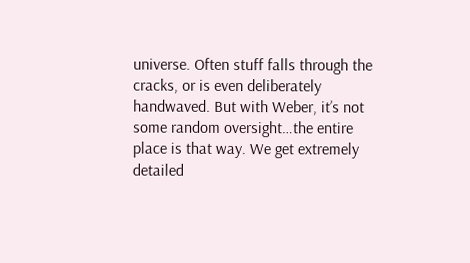universe. Often stuff falls through the cracks, or is even deliberately handwaved. But with Weber, it’s not some random oversight…the entire place is that way. We get extremely detailed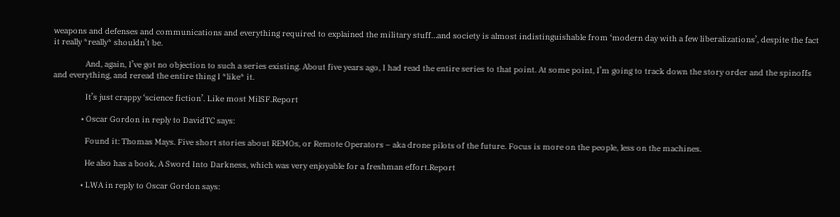weapons and defenses and communications and everything required to explained the military stuff…and society is almost indistinguishable from ‘modern day with a few liberalizations’, despite the fact it really *really* shouldn’t be.

                And, again, I’ve got no objection to such a series existing. About five years ago, I had read the entire series to that point. At some point, I’m going to track down the story order and the spinoffs and everything, and reread the entire thing I *like* it.

                It’s just crappy ‘science fiction’. Like most MilSF.Report

              • Oscar Gordon in reply to DavidTC says:

                Found it: Thomas Mays. Five short stories about REMOs, or Remote Operators – aka drone pilots of the future. Focus is more on the people, less on the machines.

                He also has a book, A Sword Into Darkness, which was very enjoyable for a freshman effort.Report

              • LWA in reply to Oscar Gordon says: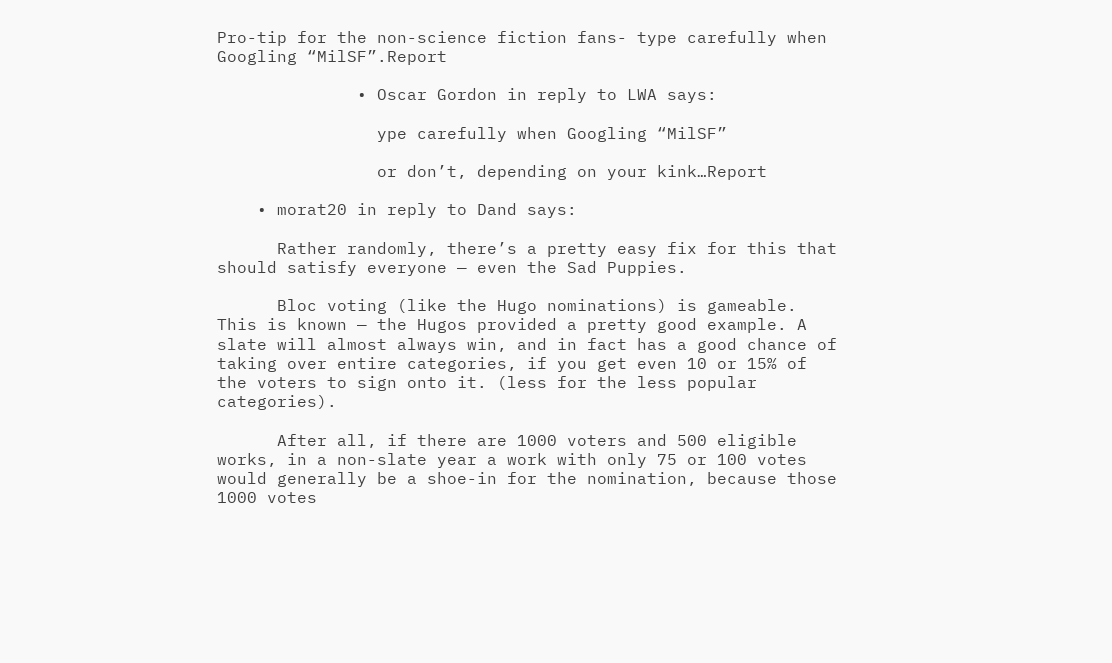Pro-tip for the non-science fiction fans- type carefully when Googling “MilSF”.Report

              • Oscar Gordon in reply to LWA says:

                ype carefully when Googling “MilSF”

                or don’t, depending on your kink…Report

    • morat20 in reply to Dand says:

      Rather randomly, there’s a pretty easy fix for this that should satisfy everyone — even the Sad Puppies.

      Bloc voting (like the Hugo nominations) is gameable. This is known — the Hugos provided a pretty good example. A slate will almost always win, and in fact has a good chance of taking over entire categories, if you get even 10 or 15% of the voters to sign onto it. (less for the less popular categories).

      After all, if there are 1000 voters and 500 eligible works, in a non-slate year a work with only 75 or 100 votes would generally be a shoe-in for the nomination, because those 1000 votes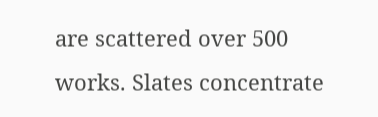are scattered over 500 works. Slates concentrate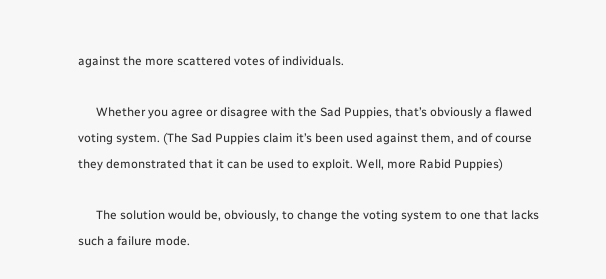against the more scattered votes of individuals.

      Whether you agree or disagree with the Sad Puppies, that’s obviously a flawed voting system. (The Sad Puppies claim it’s been used against them, and of course they demonstrated that it can be used to exploit. Well, more Rabid Puppies)

      The solution would be, obviously, to change the voting system to one that lacks such a failure mode.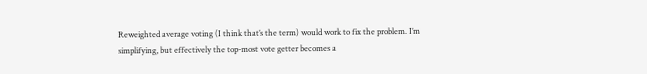Reweighted average voting (I think that’s the term) would work to fix the problem. I’m simplifying, but effectively the top-most vote getter becomes a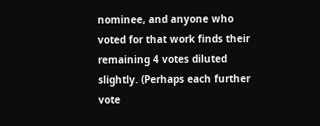nominee, and anyone who voted for that work finds their remaining 4 votes diluted slightly. (Perhaps each further vote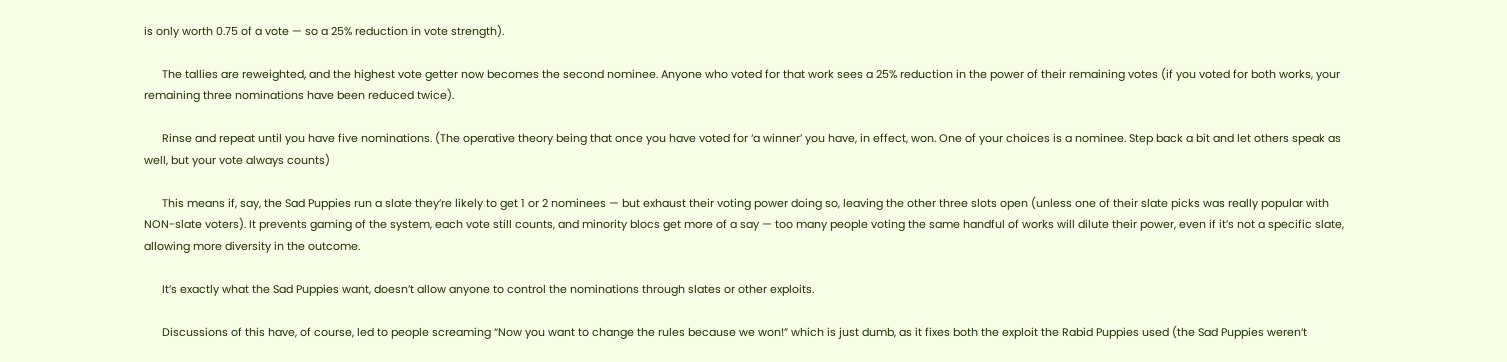is only worth 0.75 of a vote — so a 25% reduction in vote strength).

      The tallies are reweighted, and the highest vote getter now becomes the second nominee. Anyone who voted for that work sees a 25% reduction in the power of their remaining votes (if you voted for both works, your remaining three nominations have been reduced twice).

      Rinse and repeat until you have five nominations. (The operative theory being that once you have voted for ‘a winner’ you have, in effect, won. One of your choices is a nominee. Step back a bit and let others speak as well, but your vote always counts)

      This means if, say, the Sad Puppies run a slate they’re likely to get 1 or 2 nominees — but exhaust their voting power doing so, leaving the other three slots open (unless one of their slate picks was really popular with NON-slate voters). It prevents gaming of the system, each vote still counts, and minority blocs get more of a say — too many people voting the same handful of works will dilute their power, even if it’s not a specific slate, allowing more diversity in the outcome.

      It’s exactly what the Sad Puppies want, doesn’t allow anyone to control the nominations through slates or other exploits.

      Discussions of this have, of course, led to people screaming “Now you want to change the rules because we won!” which is just dumb, as it fixes both the exploit the Rabid Puppies used (the Sad Puppies weren’t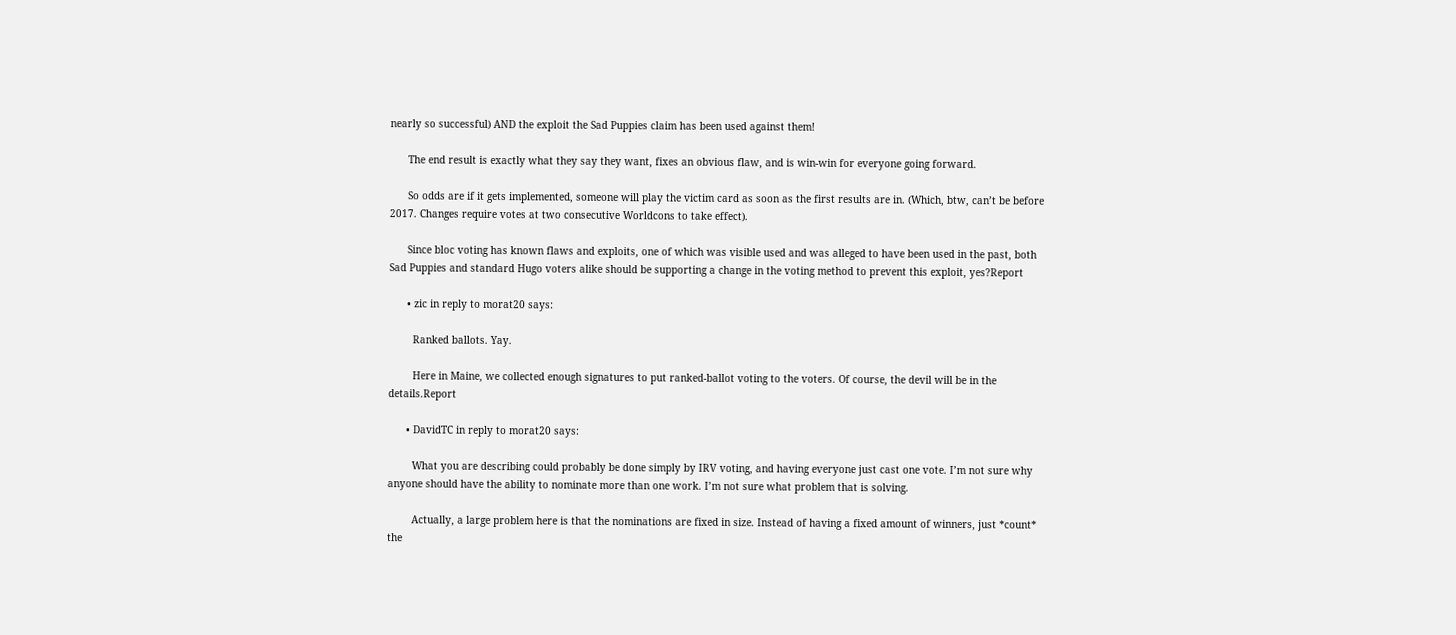nearly so successful) AND the exploit the Sad Puppies claim has been used against them!

      The end result is exactly what they say they want, fixes an obvious flaw, and is win-win for everyone going forward.

      So odds are if it gets implemented, someone will play the victim card as soon as the first results are in. (Which, btw, can’t be before 2017. Changes require votes at two consecutive Worldcons to take effect).

      Since bloc voting has known flaws and exploits, one of which was visible used and was alleged to have been used in the past, both Sad Puppies and standard Hugo voters alike should be supporting a change in the voting method to prevent this exploit, yes?Report

      • zic in reply to morat20 says:

        Ranked ballots. Yay.

        Here in Maine, we collected enough signatures to put ranked-ballot voting to the voters. Of course, the devil will be in the details.Report

      • DavidTC in reply to morat20 says:

        What you are describing could probably be done simply by IRV voting, and having everyone just cast one vote. I’m not sure why anyone should have the ability to nominate more than one work. I’m not sure what problem that is solving.

        Actually, a large problem here is that the nominations are fixed in size. Instead of having a fixed amount of winners, just *count* the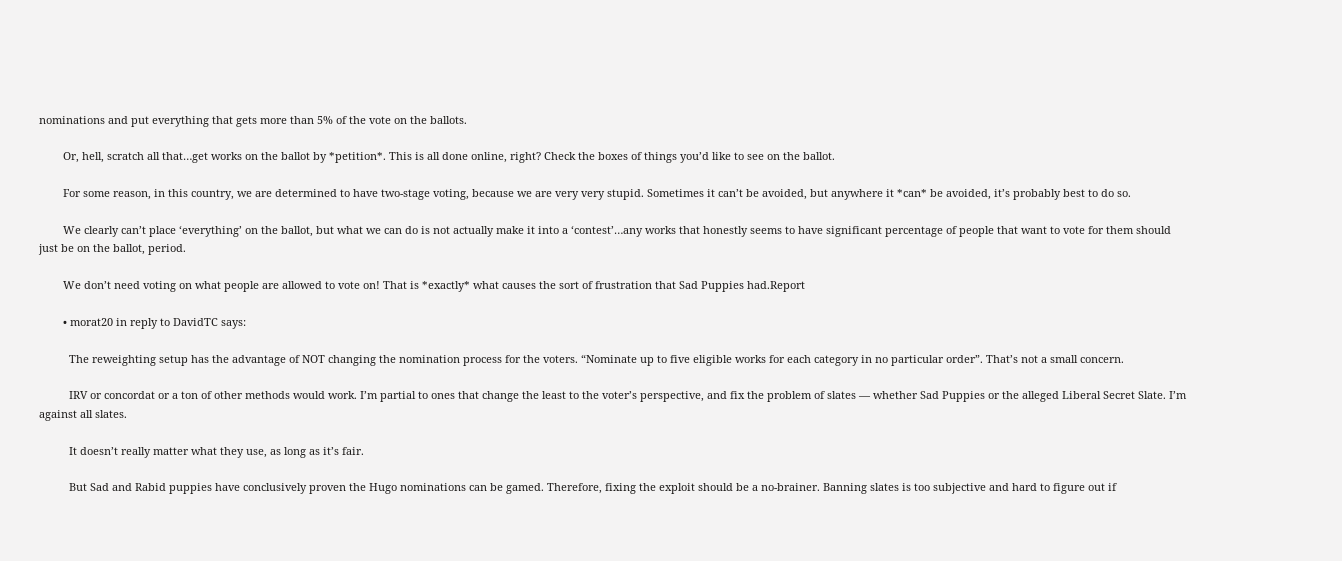nominations and put everything that gets more than 5% of the vote on the ballots.

        Or, hell, scratch all that…get works on the ballot by *petition*. This is all done online, right? Check the boxes of things you’d like to see on the ballot.

        For some reason, in this country, we are determined to have two-stage voting, because we are very very stupid. Sometimes it can’t be avoided, but anywhere it *can* be avoided, it’s probably best to do so.

        We clearly can’t place ‘everything’ on the ballot, but what we can do is not actually make it into a ‘contest’…any works that honestly seems to have significant percentage of people that want to vote for them should just be on the ballot, period.

        We don’t need voting on what people are allowed to vote on! That is *exactly* what causes the sort of frustration that Sad Puppies had.Report

        • morat20 in reply to DavidTC says:

          The reweighting setup has the advantage of NOT changing the nomination process for the voters. “Nominate up to five eligible works for each category in no particular order”. That’s not a small concern.

          IRV or concordat or a ton of other methods would work. I’m partial to ones that change the least to the voter’s perspective, and fix the problem of slates — whether Sad Puppies or the alleged Liberal Secret Slate. I’m against all slates.

          It doesn’t really matter what they use, as long as it’s fair.

          But Sad and Rabid puppies have conclusively proven the Hugo nominations can be gamed. Therefore, fixing the exploit should be a no-brainer. Banning slates is too subjective and hard to figure out if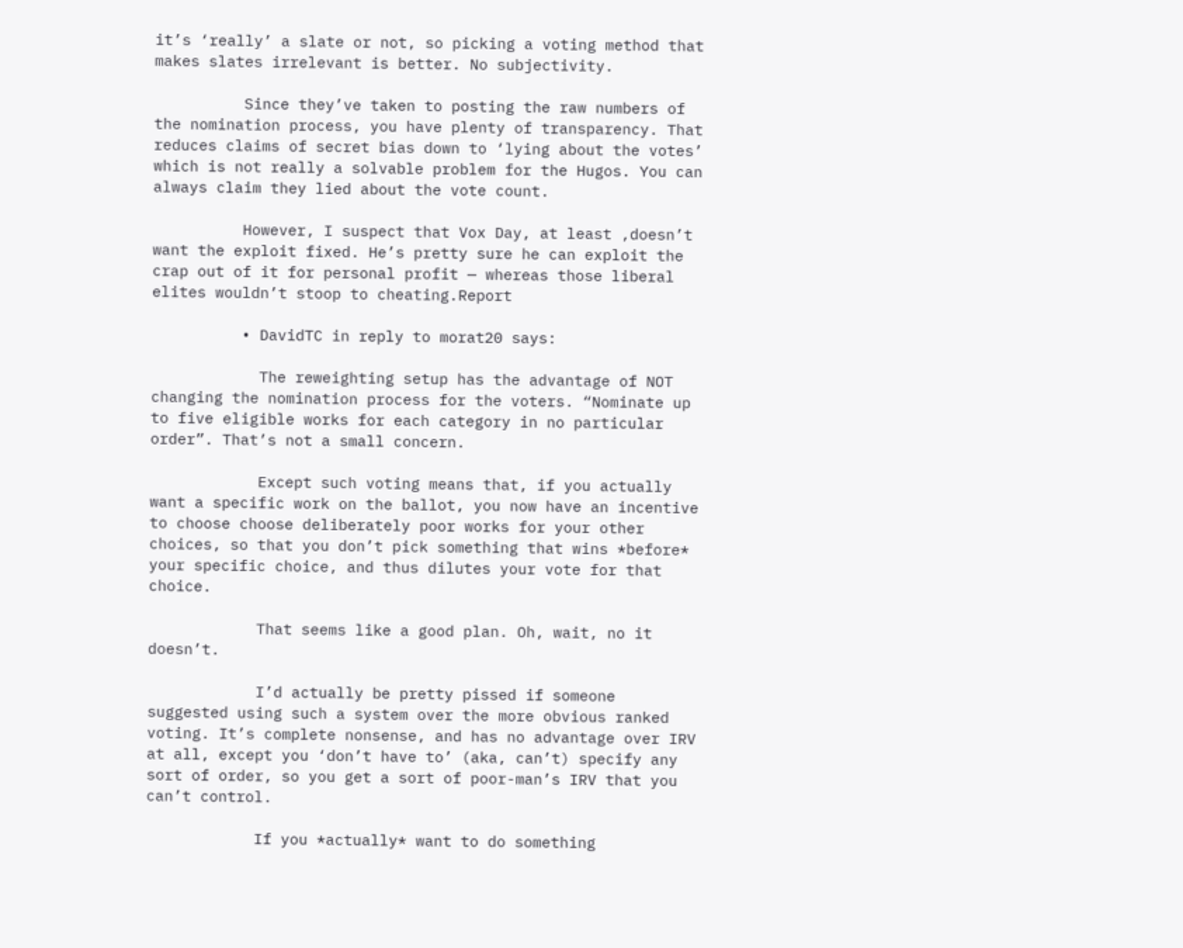it’s ‘really’ a slate or not, so picking a voting method that makes slates irrelevant is better. No subjectivity.

          Since they’ve taken to posting the raw numbers of the nomination process, you have plenty of transparency. That reduces claims of secret bias down to ‘lying about the votes’ which is not really a solvable problem for the Hugos. You can always claim they lied about the vote count.

          However, I suspect that Vox Day, at least ,doesn’t want the exploit fixed. He’s pretty sure he can exploit the crap out of it for personal profit — whereas those liberal elites wouldn’t stoop to cheating.Report

          • DavidTC in reply to morat20 says:

            The reweighting setup has the advantage of NOT changing the nomination process for the voters. “Nominate up to five eligible works for each category in no particular order”. That’s not a small concern.

            Except such voting means that, if you actually want a specific work on the ballot, you now have an incentive to choose choose deliberately poor works for your other choices, so that you don’t pick something that wins *before* your specific choice, and thus dilutes your vote for that choice.

            That seems like a good plan. Oh, wait, no it doesn’t.

            I’d actually be pretty pissed if someone suggested using such a system over the more obvious ranked voting. It’s complete nonsense, and has no advantage over IRV at all, except you ‘don’t have to’ (aka, can’t) specify any sort of order, so you get a sort of poor-man’s IRV that you can’t control.

            If you *actually* want to do something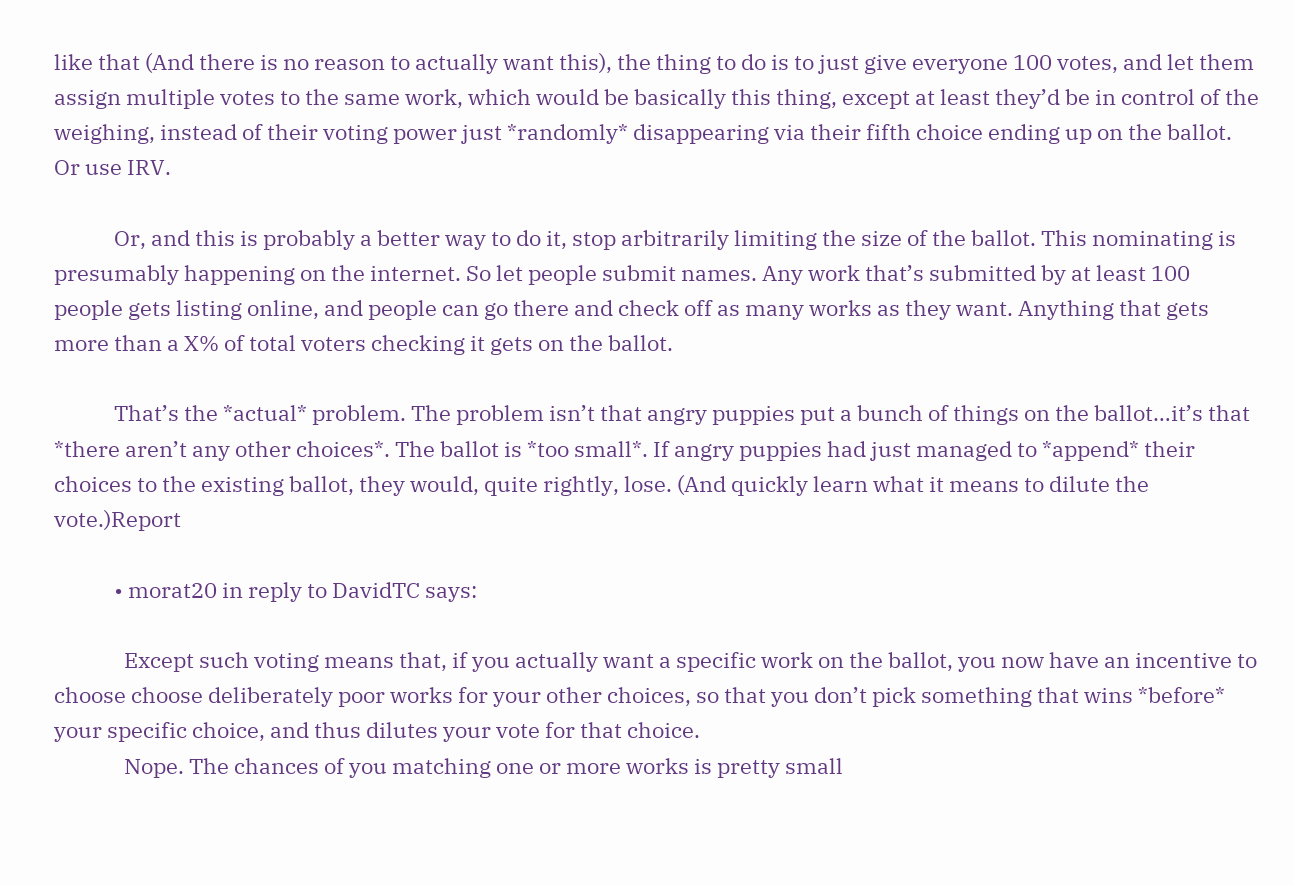like that (And there is no reason to actually want this), the thing to do is to just give everyone 100 votes, and let them assign multiple votes to the same work, which would be basically this thing, except at least they’d be in control of the weighing, instead of their voting power just *randomly* disappearing via their fifth choice ending up on the ballot. Or use IRV.

            Or, and this is probably a better way to do it, stop arbitrarily limiting the size of the ballot. This nominating is presumably happening on the internet. So let people submit names. Any work that’s submitted by at least 100 people gets listing online, and people can go there and check off as many works as they want. Anything that gets more than a X% of total voters checking it gets on the ballot.

            That’s the *actual* problem. The problem isn’t that angry puppies put a bunch of things on the ballot…it’s that *there aren’t any other choices*. The ballot is *too small*. If angry puppies had just managed to *append* their choices to the existing ballot, they would, quite rightly, lose. (And quickly learn what it means to dilute the vote.)Report

            • morat20 in reply to DavidTC says:

              Except such voting means that, if you actually want a specific work on the ballot, you now have an incentive to choose choose deliberately poor works for your other choices, so that you don’t pick something that wins *before* your specific choice, and thus dilutes your vote for that choice.
              Nope. The chances of you matching one or more works is pretty small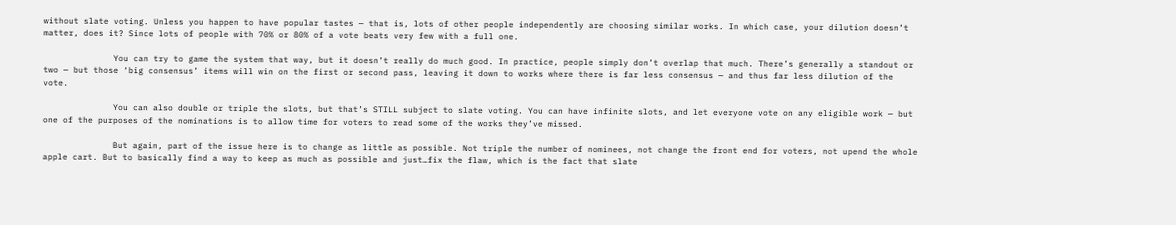without slate voting. Unless you happen to have popular tastes — that is, lots of other people independently are choosing similar works. In which case, your dilution doesn’t matter, does it? Since lots of people with 70% or 80% of a vote beats very few with a full one.

              You can try to game the system that way, but it doesn’t really do much good. In practice, people simply don’t overlap that much. There’s generally a standout or two — but those ‘big consensus’ items will win on the first or second pass, leaving it down to works where there is far less consensus — and thus far less dilution of the vote.

              You can also double or triple the slots, but that’s STILL subject to slate voting. You can have infinite slots, and let everyone vote on any eligible work — but one of the purposes of the nominations is to allow time for voters to read some of the works they’ve missed.

              But again, part of the issue here is to change as little as possible. Not triple the number of nominees, not change the front end for voters, not upend the whole apple cart. But to basically find a way to keep as much as possible and just…fix the flaw, which is the fact that slate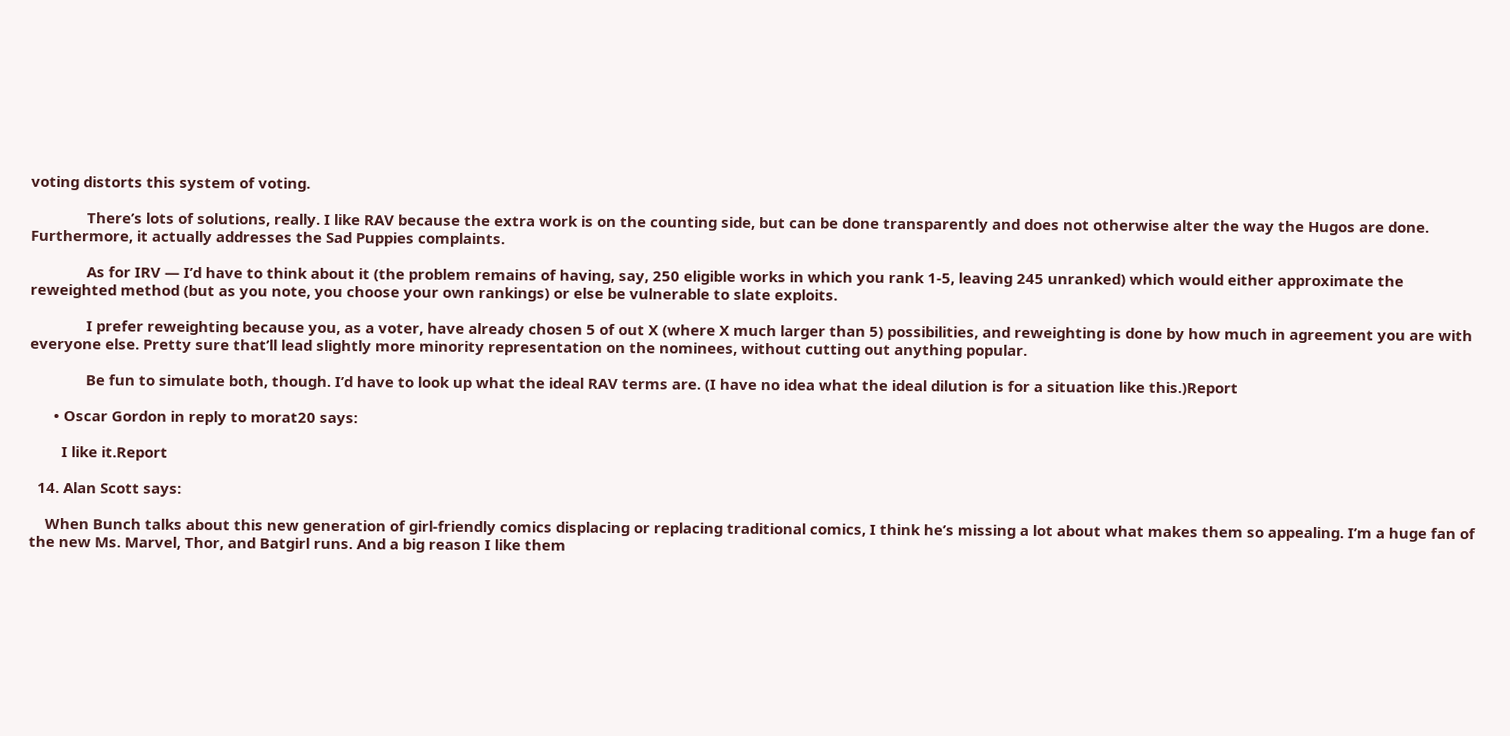voting distorts this system of voting.

              There’s lots of solutions, really. I like RAV because the extra work is on the counting side, but can be done transparently and does not otherwise alter the way the Hugos are done. Furthermore, it actually addresses the Sad Puppies complaints.

              As for IRV — I’d have to think about it (the problem remains of having, say, 250 eligible works in which you rank 1-5, leaving 245 unranked) which would either approximate the reweighted method (but as you note, you choose your own rankings) or else be vulnerable to slate exploits.

              I prefer reweighting because you, as a voter, have already chosen 5 of out X (where X much larger than 5) possibilities, and reweighting is done by how much in agreement you are with everyone else. Pretty sure that’ll lead slightly more minority representation on the nominees, without cutting out anything popular.

              Be fun to simulate both, though. I’d have to look up what the ideal RAV terms are. (I have no idea what the ideal dilution is for a situation like this.)Report

      • Oscar Gordon in reply to morat20 says:

        I like it.Report

  14. Alan Scott says:

    When Bunch talks about this new generation of girl-friendly comics displacing or replacing traditional comics, I think he’s missing a lot about what makes them so appealing. I’m a huge fan of the new Ms. Marvel, Thor, and Batgirl runs. And a big reason I like them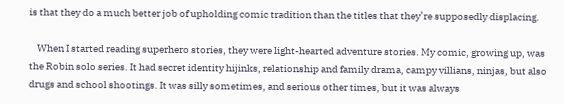is that they do a much better job of upholding comic tradition than the titles that they’re supposedly displacing.

    When I started reading superhero stories, they were light-hearted adventure stories. My comic, growing up, was the Robin solo series. It had secret identity hijinks, relationship and family drama, campy villians, ninjas, but also drugs and school shootings. It was silly sometimes, and serious other times, but it was always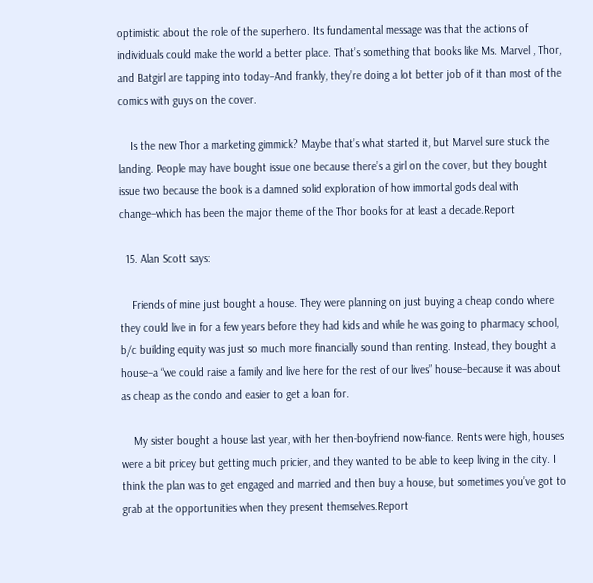optimistic about the role of the superhero. Its fundamental message was that the actions of individuals could make the world a better place. That’s something that books like Ms. Marvel , Thor, and Batgirl are tapping into today–And frankly, they’re doing a lot better job of it than most of the comics with guys on the cover.

    Is the new Thor a marketing gimmick? Maybe that’s what started it, but Marvel sure stuck the landing. People may have bought issue one because there’s a girl on the cover, but they bought issue two because the book is a damned solid exploration of how immortal gods deal with change–which has been the major theme of the Thor books for at least a decade.Report

  15. Alan Scott says:

    Friends of mine just bought a house. They were planning on just buying a cheap condo where they could live in for a few years before they had kids and while he was going to pharmacy school, b/c building equity was just so much more financially sound than renting. Instead, they bought a house–a “we could raise a family and live here for the rest of our lives” house–because it was about as cheap as the condo and easier to get a loan for.

    My sister bought a house last year, with her then-boyfriend now-fiance. Rents were high, houses were a bit pricey but getting much pricier, and they wanted to be able to keep living in the city. I think the plan was to get engaged and married and then buy a house, but sometimes you’ve got to grab at the opportunities when they present themselves.Report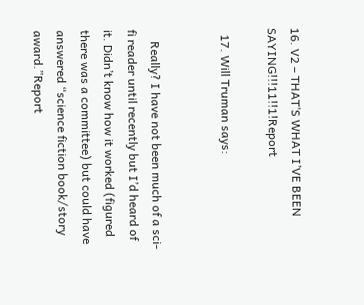16. V2 – THAT’S WHAT I’VE BEEN SAYING!!!11!!1!Report

  17. Will Truman says:


    Really? I have not been much of a sci-fi reader until recently but I’d heard of it. Didn’t know how it worked (figured there was a committee) but could have answered “science fiction book/story award.”Report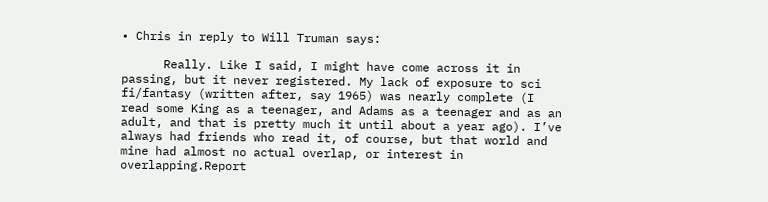• Chris in reply to Will Truman says:

      Really. Like I said, I might have come across it in passing, but it never registered. My lack of exposure to sci fi/fantasy (written after, say 1965) was nearly complete (I read some King as a teenager, and Adams as a teenager and as an adult, and that is pretty much it until about a year ago). I’ve always had friends who read it, of course, but that world and mine had almost no actual overlap, or interest in overlapping.Report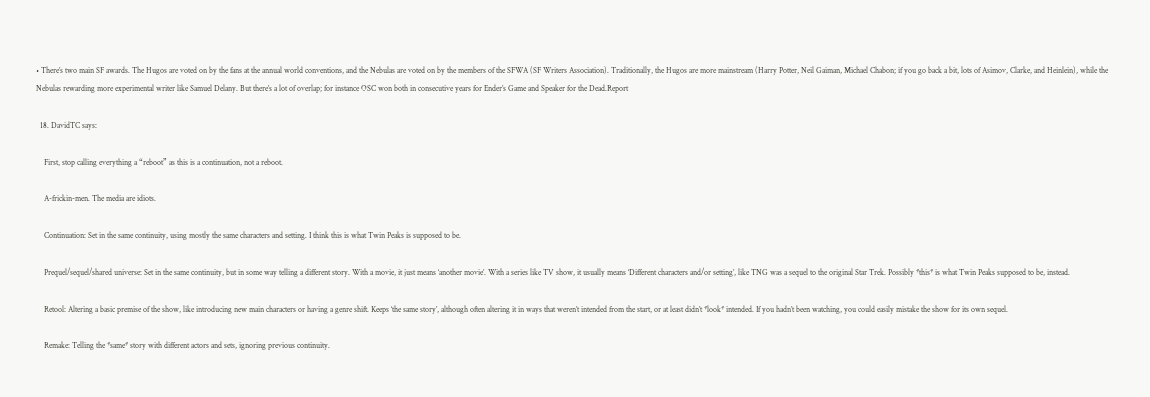• There’s two main SF awards. The Hugos are voted on by the fans at the annual world conventions, and the Nebulas are voted on by the members of the SFWA (SF Writers Association). Traditionally, the Hugos are more mainstream (Harry Potter, Neil Gaiman, Michael Chabon; if you go back a bit, lots of Asimov, Clarke, and Heinlein), while the Nebulas rewarding more experimental writer like Samuel Delany. But there’s a lot of overlap; for instance OSC won both in consecutive years for Ender’s Game and Speaker for the Dead.Report

  18. DavidTC says:

    First, stop calling everything a “reboot” as this is a continuation, not a reboot.

    A-frickin-men. The media are idiots.

    Continuation: Set in the same continuity, using mostly the same characters and setting. I think this is what Twin Peaks is supposed to be.

    Prequel/sequel/shared universe: Set in the same continuity, but in some way telling a different story. With a movie, it just means ‘another movie’. With a series like TV show, it usually means ‘Different characters and/or setting’, like TNG was a sequel to the original Star Trek. Possibly *this* is what Twin Peaks supposed to be, instead.

    Retool: Altering a basic premise of the show, like introducing new main characters or having a genre shift. Keeps ‘the same story’, although often altering it in ways that weren’t intended from the start, or at least didn’t *look* intended. If you hadn’t been watching, you could easily mistake the show for its own sequel.

    Remake: Telling the *same* story with different actors and sets, ignoring previous continuity.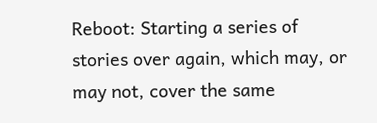Reboot: Starting a series of stories over again, which may, or may not, cover the same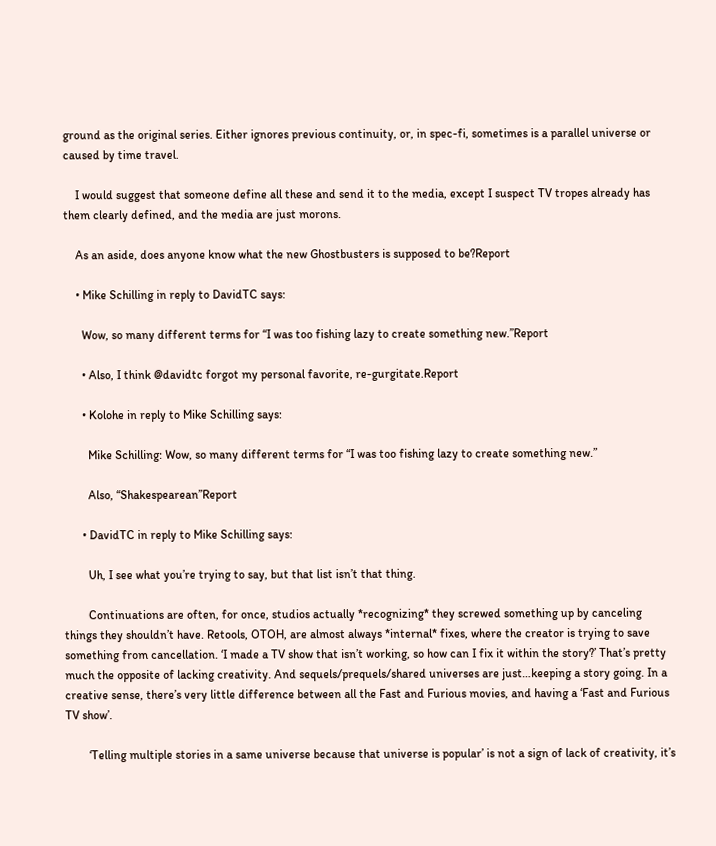ground as the original series. Either ignores previous continuity, or, in spec-fi, sometimes is a parallel universe or caused by time travel.

    I would suggest that someone define all these and send it to the media, except I suspect TV tropes already has them clearly defined, and the media are just morons.

    As an aside, does anyone know what the new Ghostbusters is supposed to be?Report

    • Mike Schilling in reply to DavidTC says:

      Wow, so many different terms for “I was too fishing lazy to create something new.”Report

      • Also, I think @davidtc forgot my personal favorite, re-gurgitate.Report

      • Kolohe in reply to Mike Schilling says:

        Mike Schilling: Wow, so many different terms for “I was too fishing lazy to create something new.”

        Also, “Shakespearean”Report

      • DavidTC in reply to Mike Schilling says:

        Uh, I see what you’re trying to say, but that list isn’t that thing.

        Continuations are often, for once, studios actually *recognizing* they screwed something up by canceling things they shouldn’t have. Retools, OTOH, are almost always *internal* fixes, where the creator is trying to save something from cancellation. ‘I made a TV show that isn’t working, so how can I fix it within the story?’ That’s pretty much the opposite of lacking creativity. And sequels/prequels/shared universes are just…keeping a story going. In a creative sense, there’s very little difference between all the Fast and Furious movies, and having a ‘Fast and Furious TV show’.

        ‘Telling multiple stories in a same universe because that universe is popular’ is not a sign of lack of creativity, it’s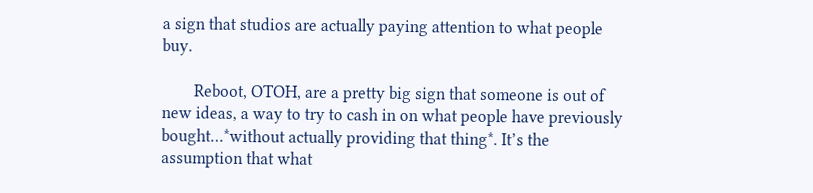a sign that studios are actually paying attention to what people buy.

        Reboot, OTOH, are a pretty big sign that someone is out of new ideas, a way to try to cash in on what people have previously bought…*without actually providing that thing*. It’s the assumption that what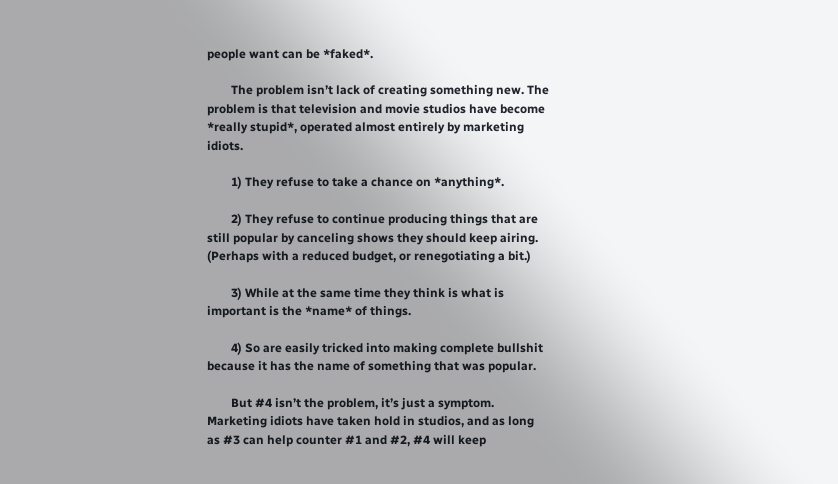people want can be *faked*.

        The problem isn’t lack of creating something new. The problem is that television and movie studios have become *really stupid*, operated almost entirely by marketing idiots.

        1) They refuse to take a chance on *anything*.

        2) They refuse to continue producing things that are still popular by canceling shows they should keep airing. (Perhaps with a reduced budget, or renegotiating a bit.)

        3) While at the same time they think is what is important is the *name* of things.

        4) So are easily tricked into making complete bullshit because it has the name of something that was popular.

        But #4 isn’t the problem, it’s just a symptom. Marketing idiots have taken hold in studios, and as long as #3 can help counter #1 and #2, #4 will keep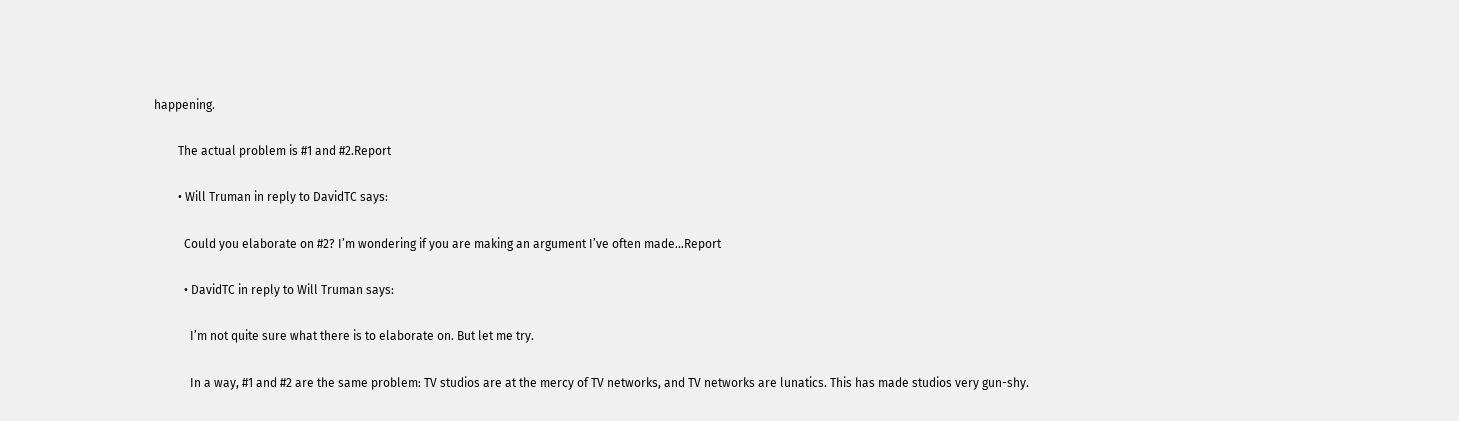happening.

        The actual problem is #1 and #2.Report

        • Will Truman in reply to DavidTC says:

          Could you elaborate on #2? I’m wondering if you are making an argument I’ve often made…Report

          • DavidTC in reply to Will Truman says:

            I’m not quite sure what there is to elaborate on. But let me try.

            In a way, #1 and #2 are the same problem: TV studios are at the mercy of TV networks, and TV networks are lunatics. This has made studios very gun-shy.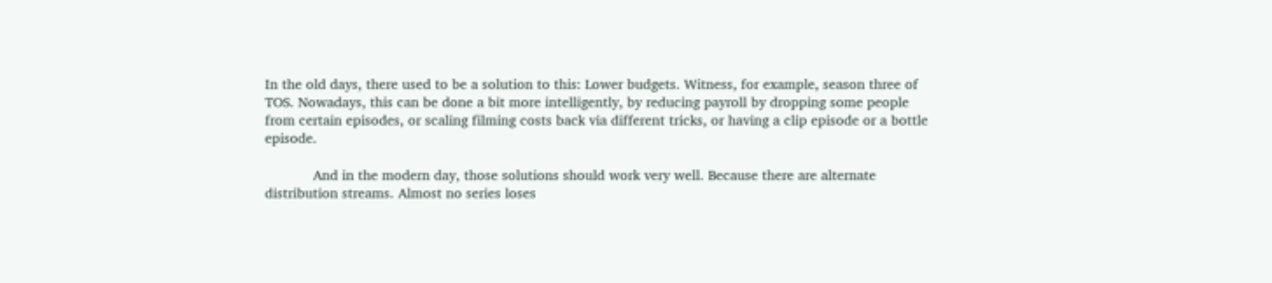In the old days, there used to be a solution to this: Lower budgets. Witness, for example, season three of TOS. Nowadays, this can be done a bit more intelligently, by reducing payroll by dropping some people from certain episodes, or scaling filming costs back via different tricks, or having a clip episode or a bottle episode.

            And in the modern day, those solutions should work very well. Because there are alternate distribution streams. Almost no series loses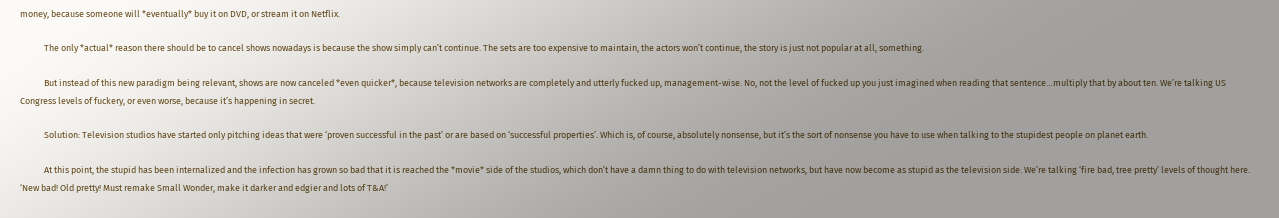money, because someone will *eventually* buy it on DVD, or stream it on Netflix.

            The only *actual* reason there should be to cancel shows nowadays is because the show simply can’t continue. The sets are too expensive to maintain, the actors won’t continue, the story is just not popular at all, something.

            But instead of this new paradigm being relevant, shows are now canceled *even quicker*, because television networks are completely and utterly fucked up, management-wise. No, not the level of fucked up you just imagined when reading that sentence…multiply that by about ten. We’re talking US Congress levels of fuckery, or even worse, because it’s happening in secret.

            Solution: Television studios have started only pitching ideas that were ‘proven successful in the past’ or are based on ‘successful properties’. Which is, of course, absolutely nonsense, but it’s the sort of nonsense you have to use when talking to the stupidest people on planet earth.

            At this point, the stupid has been internalized and the infection has grown so bad that it is reached the *movie* side of the studios, which don’t have a damn thing to do with television networks, but have now become as stupid as the television side. We’re talking ‘fire bad, tree pretty’ levels of thought here. ‘New bad! Old pretty! Must remake Small Wonder, make it darker and edgier and lots of T&A!’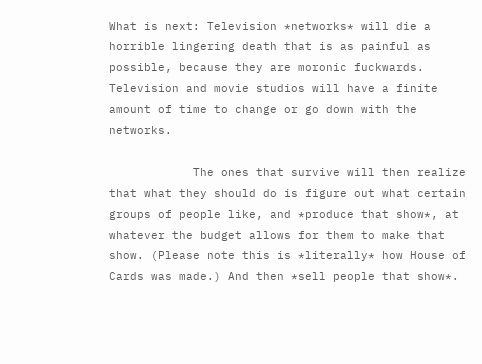What is next: Television *networks* will die a horrible lingering death that is as painful as possible, because they are moronic fuckwards. Television and movie studios will have a finite amount of time to change or go down with the networks.

            The ones that survive will then realize that what they should do is figure out what certain groups of people like, and *produce that show*, at whatever the budget allows for them to make that show. (Please note this is *literally* how House of Cards was made.) And then *sell people that show*.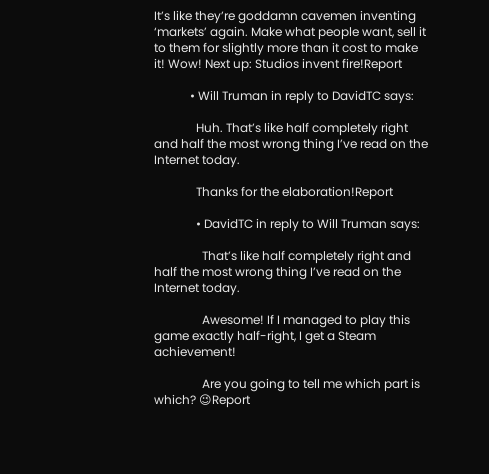It’s like they’re goddamn cavemen inventing ‘markets’ again. Make what people want, sell it to them for slightly more than it cost to make it! Wow! Next up: Studios invent fire!Report

            • Will Truman in reply to DavidTC says:

              Huh. That’s like half completely right and half the most wrong thing I’ve read on the Internet today.

              Thanks for the elaboration!Report

              • DavidTC in reply to Will Truman says:

                That’s like half completely right and half the most wrong thing I’ve read on the Internet today.

                Awesome! If I managed to play this game exactly half-right, I get a Steam achievement!

                Are you going to tell me which part is which? 😉Report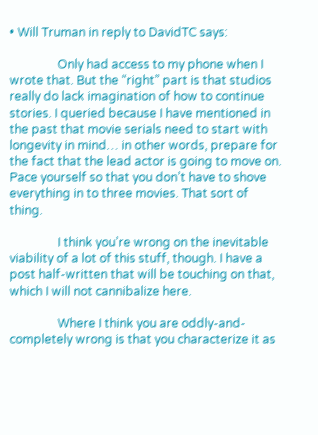• Will Truman in reply to DavidTC says:

                Only had access to my phone when I wrote that. But the “right” part is that studios really do lack imagination of how to continue stories. I queried because I have mentioned in the past that movie serials need to start with longevity in mind… in other words, prepare for the fact that the lead actor is going to move on. Pace yourself so that you don’t have to shove everything in to three movies. That sort of thing.

                I think you’re wrong on the inevitable viability of a lot of this stuff, though. I have a post half-written that will be touching on that, which I will not cannibalize here.

                Where I think you are oddly-and-completely wrong is that you characterize it as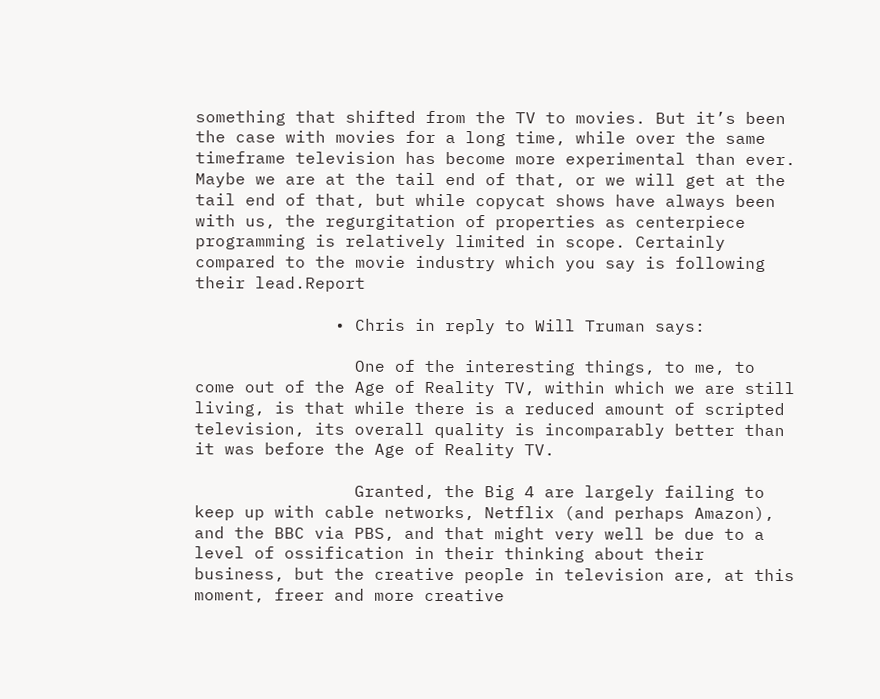something that shifted from the TV to movies. But it’s been the case with movies for a long time, while over the same timeframe television has become more experimental than ever. Maybe we are at the tail end of that, or we will get at the tail end of that, but while copycat shows have always been with us, the regurgitation of properties as centerpiece programming is relatively limited in scope. Certainly compared to the movie industry which you say is following their lead.Report

              • Chris in reply to Will Truman says:

                One of the interesting things, to me, to come out of the Age of Reality TV, within which we are still living, is that while there is a reduced amount of scripted television, its overall quality is incomparably better than it was before the Age of Reality TV.

                Granted, the Big 4 are largely failing to keep up with cable networks, Netflix (and perhaps Amazon), and the BBC via PBS, and that might very well be due to a level of ossification in their thinking about their business, but the creative people in television are, at this moment, freer and more creative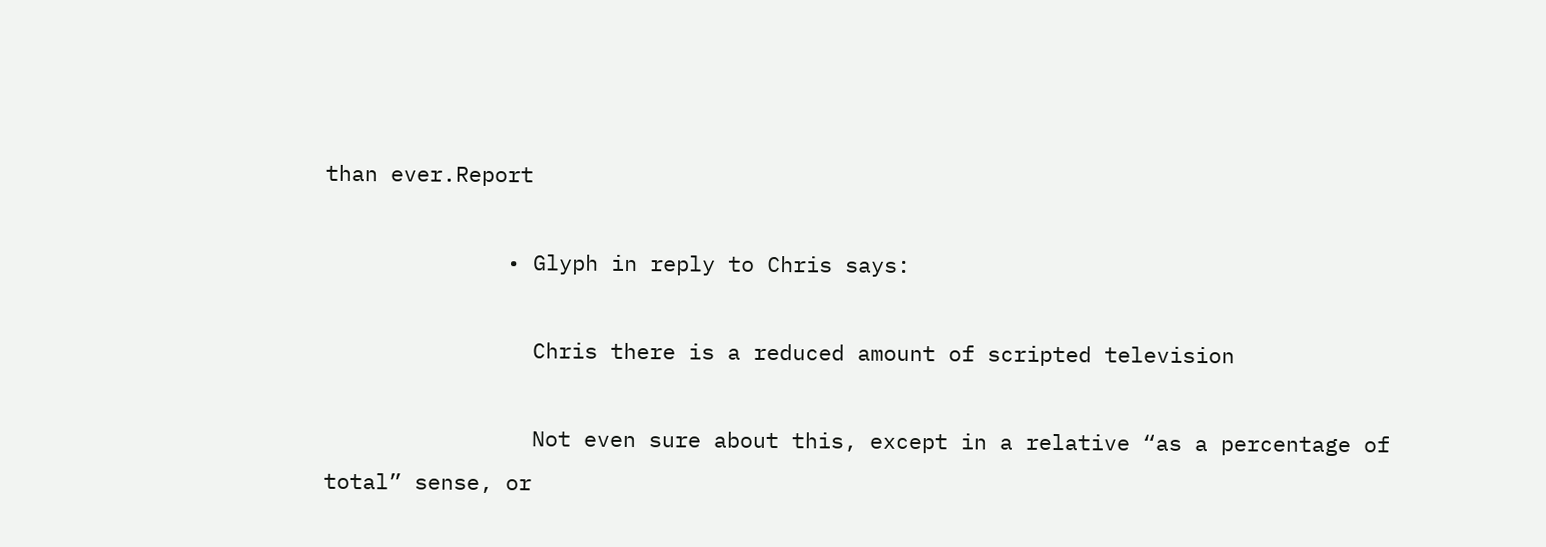than ever.Report

              • Glyph in reply to Chris says:

                Chris there is a reduced amount of scripted television

                Not even sure about this, except in a relative “as a percentage of total” sense, or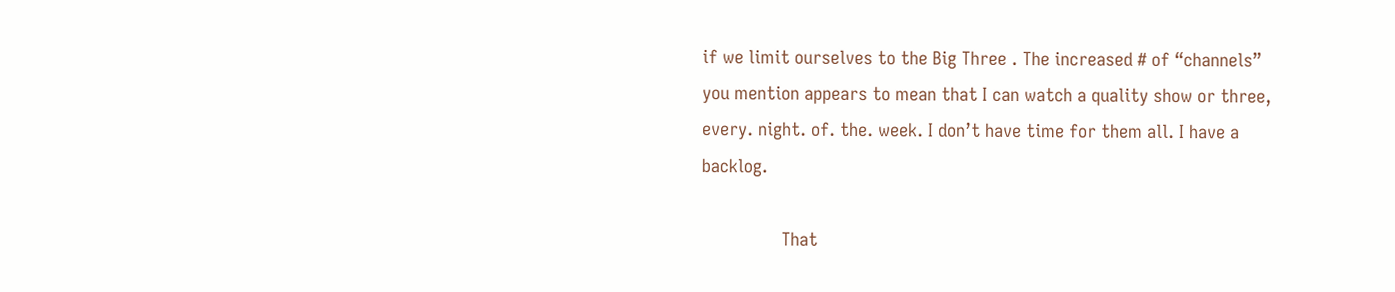if we limit ourselves to the Big Three . The increased # of “channels” you mention appears to mean that I can watch a quality show or three, every. night. of. the. week. I don’t have time for them all. I have a backlog.

                That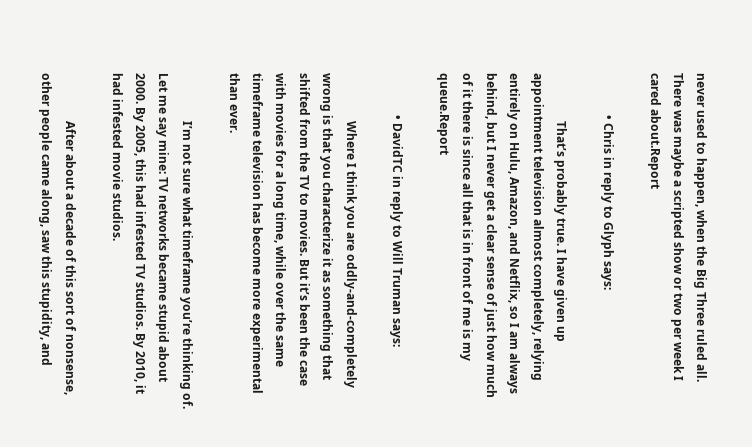never used to happen, when the Big Three ruled all. There was maybe a scripted show or two per week I cared about.Report

              • Chris in reply to Glyph says:

                That’s probably true. I have given up appointment television almost completely, relying entirely on Hulu, Amazon, and Netflix, so I am always behind, but I never get a clear sense of just how much of it there is since all that is in front of me is my queue.Report

              • DavidTC in reply to Will Truman says:

                Where I think you are oddly-and-completely wrong is that you characterize it as something that shifted from the TV to movies. But it’s been the case with movies for a long time, while over the same timeframe television has become more experimental than ever.

                I’m not sure what timeframe you’re thinking of. Let me say mine: TV networks became stupid about 2000. By 2005, this had infested TV studios. By 2010, it had infested movie studios.

                After about a decade of this sort of nonsense, other people came along, saw this stupidity, and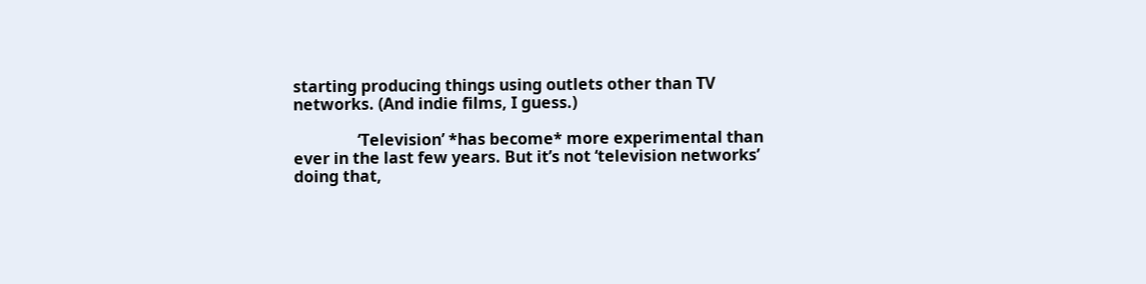starting producing things using outlets other than TV networks. (And indie films, I guess.)

                ‘Television’ *has become* more experimental than ever in the last few years. But it’s not ‘television networks’ doing that,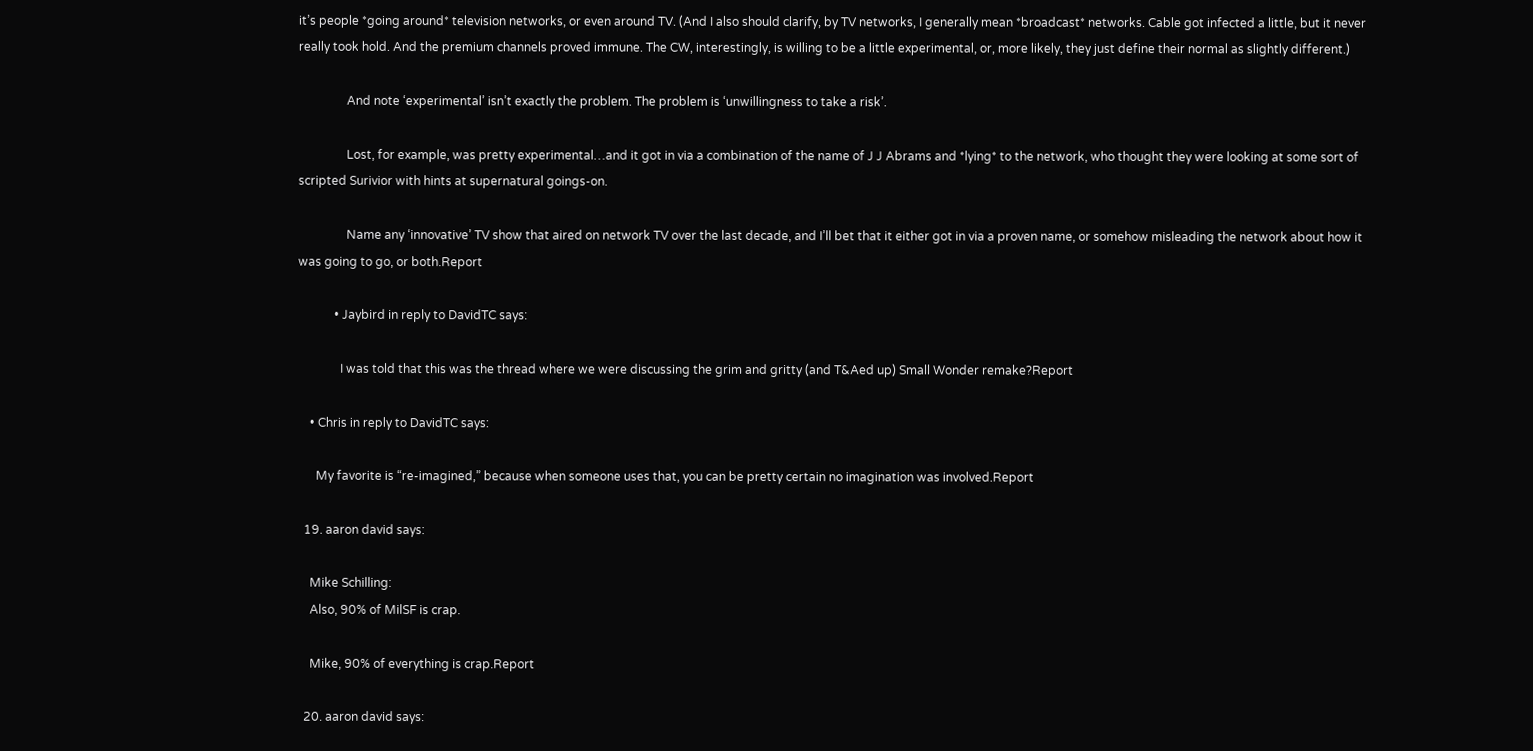it’s people *going around* television networks, or even around TV. (And I also should clarify, by TV networks, I generally mean *broadcast* networks. Cable got infected a little, but it never really took hold. And the premium channels proved immune. The CW, interestingly, is willing to be a little experimental, or, more likely, they just define their normal as slightly different.)

                And note ‘experimental’ isn’t exactly the problem. The problem is ‘unwillingness to take a risk’.

                Lost, for example, was pretty experimental…and it got in via a combination of the name of J J Abrams and *lying* to the network, who thought they were looking at some sort of scripted Surivior with hints at supernatural goings-on.

                Name any ‘innovative’ TV show that aired on network TV over the last decade, and I’ll bet that it either got in via a proven name, or somehow misleading the network about how it was going to go, or both.Report

            • Jaybird in reply to DavidTC says:

              I was told that this was the thread where we were discussing the grim and gritty (and T&Aed up) Small Wonder remake?Report

    • Chris in reply to DavidTC says:

      My favorite is “re-imagined,” because when someone uses that, you can be pretty certain no imagination was involved.Report

  19. aaron david says:

    Mike Schilling:
    Also, 90% of MilSF is crap.

    Mike, 90% of everything is crap.Report

  20. aaron david says: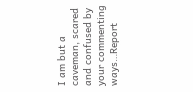I am but a caveman, scared and confused by your commenting ways…Report